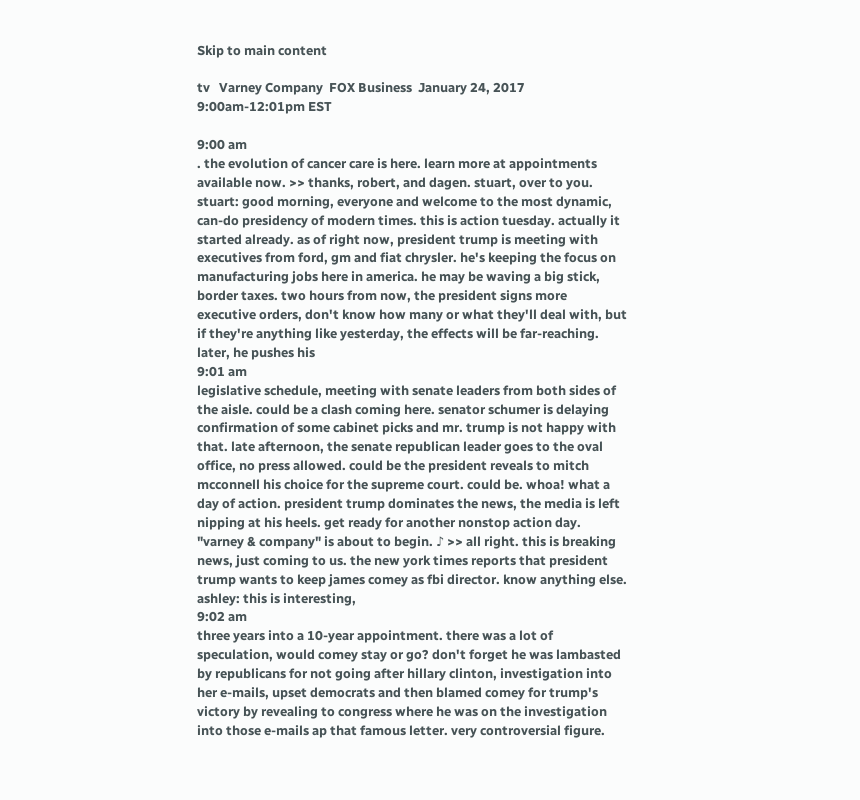Skip to main content

tv   Varney Company  FOX Business  January 24, 2017 9:00am-12:01pm EST

9:00 am
. the evolution of cancer care is here. learn more at appointments available now. >> thanks, robert, and dagen. stuart, over to you. stuart: good morning, everyone and welcome to the most dynamic, can-do presidency of modern times. this is action tuesday. actually it started already. as of right now, president trump is meeting with executives from ford, gm and fiat chrysler. he's keeping the focus on manufacturing jobs here in america. he may be waving a big stick, border taxes. two hours from now, the president signs more executive orders, don't know how many or what they'll deal with, but if they're anything like yesterday, the effects will be far-reaching. later, he pushes his
9:01 am
legislative schedule, meeting with senate leaders from both sides of the aisle. could be a clash coming here. senator schumer is delaying confirmation of some cabinet picks and mr. trump is not happy with that. late afternoon, the senate republican leader goes to the oval office, no press allowed. could be the president reveals to mitch mcconnell his choice for the supreme court. could be. whoa! what a day of action. president trump dominates the news, the media is left nipping at his heels. get ready for another nonstop action day. "varney & company" is about to begin. ♪ >> all right. this is breaking news, just coming to us. the new york times reports that president trump wants to keep james comey as fbi director. know anything else. ashley: this is interesting,
9:02 am
three years into a 10-year appointment. there was a lot of speculation, would comey stay or go? don't forget he was lambasted by republicans for not going after hillary clinton, investigation into her e-mails, upset democrats and then blamed comey for trump's victory by revealing to congress where he was on the investigation into those e-mails ap that famous letter. very controversial figure.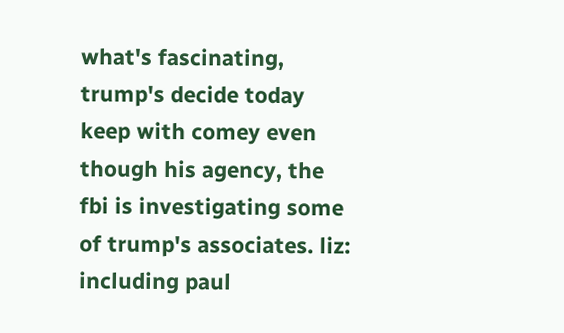what's fascinating, trump's decide today keep with comey even though his agency, the fbi is investigating some of trump's associates. liz: including paul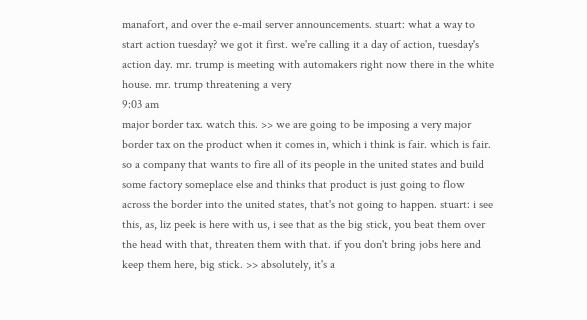manafort, and over the e-mail server announcements. stuart: what a way to start action tuesday? we got it first. we're calling it a day of action, tuesday's action day. mr. trump is meeting with automakers right now there in the white house. mr. trump threatening a very
9:03 am
major border tax. watch this. >> we are going to be imposing a very major border tax on the product when it comes in, which i think is fair. which is fair. so a company that wants to fire all of its people in the united states and build some factory someplace else and thinks that product is just going to flow across the border into the united states, that's not going to happen. stuart: i see this, as, liz peek is here with us, i see that as the big stick, you beat them over the head with that, threaten them with that. if you don't bring jobs here and keep them here, big stick. >> absolutely, it's a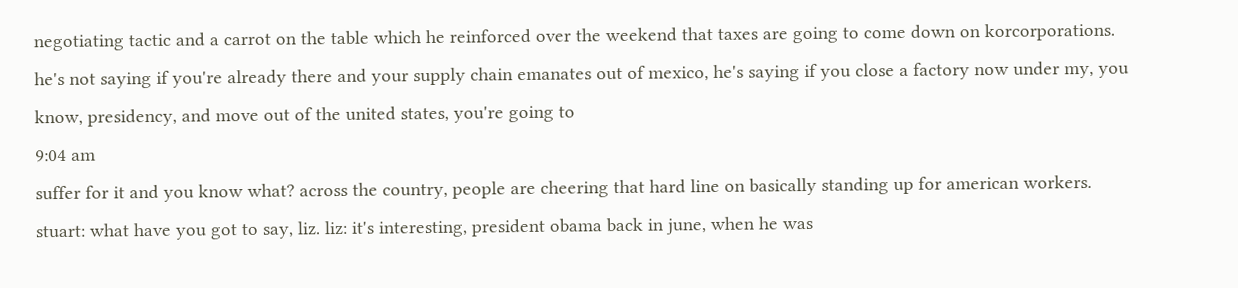negotiating tactic and a carrot on the table which he reinforced over the weekend that taxes are going to come down on korcorporations. he's not saying if you're already there and your supply chain emanates out of mexico, he's saying if you close a factory now under my, you know, presidency, and move out of the united states, you're going to
9:04 am
suffer for it and you know what? across the country, people are cheering that hard line on basically standing up for american workers. stuart: what have you got to say, liz. liz: it's interesting, president obama back in june, when he was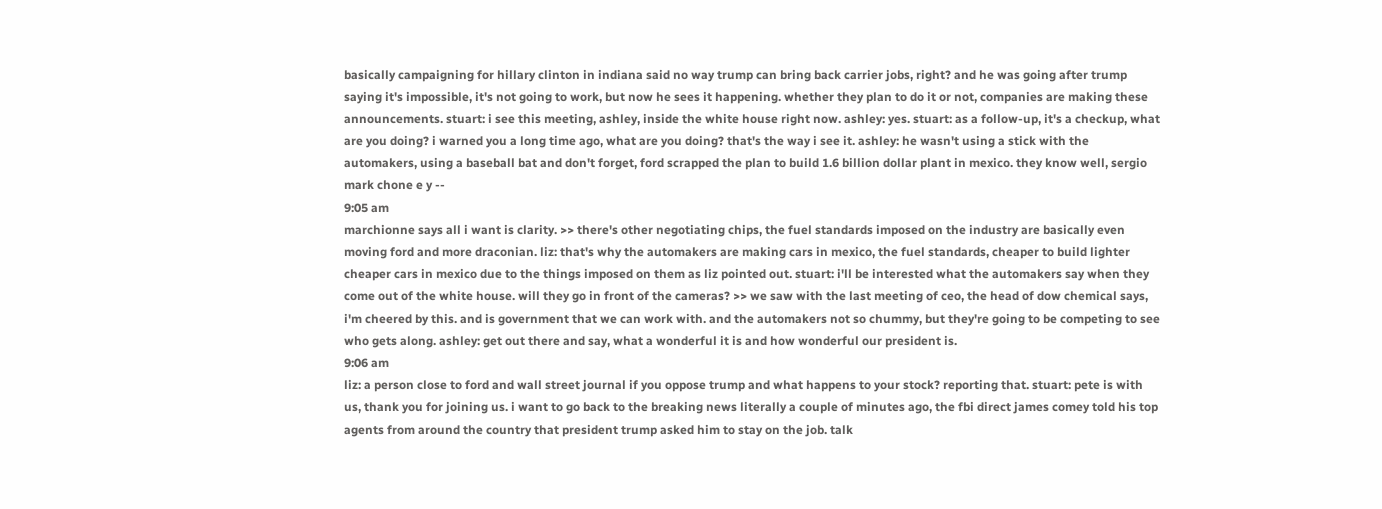basically campaigning for hillary clinton in indiana said no way trump can bring back carrier jobs, right? and he was going after trump saying it's impossible, it's not going to work, but now he sees it happening. whether they plan to do it or not, companies are making these announcements. stuart: i see this meeting, ashley, inside the white house right now. ashley: yes. stuart: as a follow-up, it's a checkup, what are you doing? i warned you a long time ago, what are you doing? that's the way i see it. ashley: he wasn't using a stick with the automakers, using a baseball bat and don't forget, ford scrapped the plan to build 1.6 billion dollar plant in mexico. they know well, sergio mark chone e y --
9:05 am
marchionne says all i want is clarity. >> there's other negotiating chips, the fuel standards imposed on the industry are basically even moving ford and more draconian. liz: that's why the automakers are making cars in mexico, the fuel standards, cheaper to build lighter cheaper cars in mexico due to the things imposed on them as liz pointed out. stuart: i'll be interested what the automakers say when they come out of the white house. will they go in front of the cameras? >> we saw with the last meeting of ceo, the head of dow chemical says, i'm cheered by this. and is government that we can work with. and the automakers not so chummy, but they're going to be competing to see who gets along. ashley: get out there and say, what a wonderful it is and how wonderful our president is.
9:06 am
liz: a person close to ford and wall street journal if you oppose trump and what happens to your stock? reporting that. stuart: pete is with us, thank you for joining us. i want to go back to the breaking news literally a couple of minutes ago, the fbi direct james comey told his top agents from around the country that president trump asked him to stay on the job. talk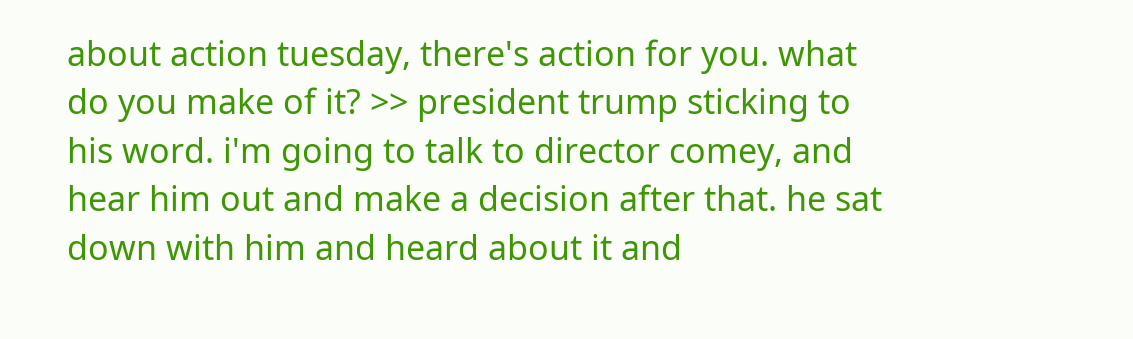about action tuesday, there's action for you. what do you make of it? >> president trump sticking to his word. i'm going to talk to director comey, and hear him out and make a decision after that. he sat down with him and heard about it and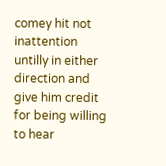comey hit not inattention untilly in either direction and give him credit for being willing to hear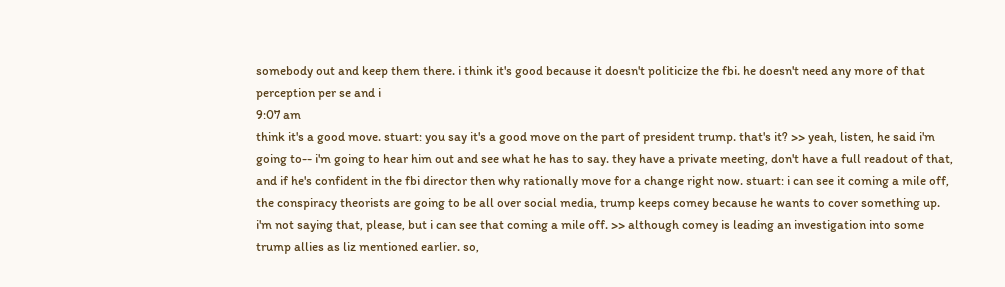somebody out and keep them there. i think it's good because it doesn't politicize the fbi. he doesn't need any more of that perception per se and i
9:07 am
think it's a good move. stuart: you say it's a good move on the part of president trump. that's it? >> yeah, listen, he said i'm going to-- i'm going to hear him out and see what he has to say. they have a private meeting, don't have a full readout of that, and if he's confident in the fbi director then why rationally move for a change right now. stuart: i can see it coming a mile off, the conspiracy theorists are going to be all over social media, trump keeps comey because he wants to cover something up. i'm not saying that, please, but i can see that coming a mile off. >> although comey is leading an investigation into some trump allies as liz mentioned earlier. so,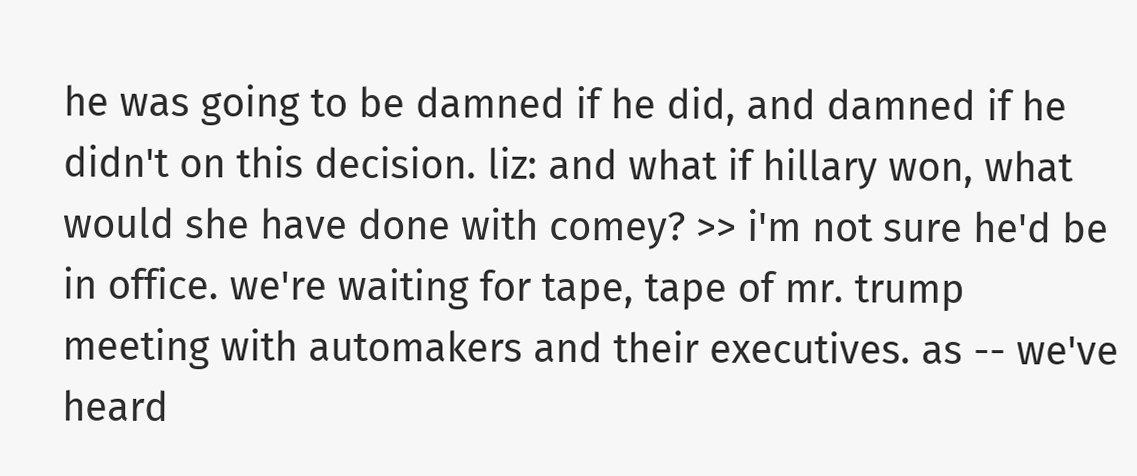he was going to be damned if he did, and damned if he didn't on this decision. liz: and what if hillary won, what would she have done with comey? >> i'm not sure he'd be in office. we're waiting for tape, tape of mr. trump meeting with automakers and their executives. as -- we've heard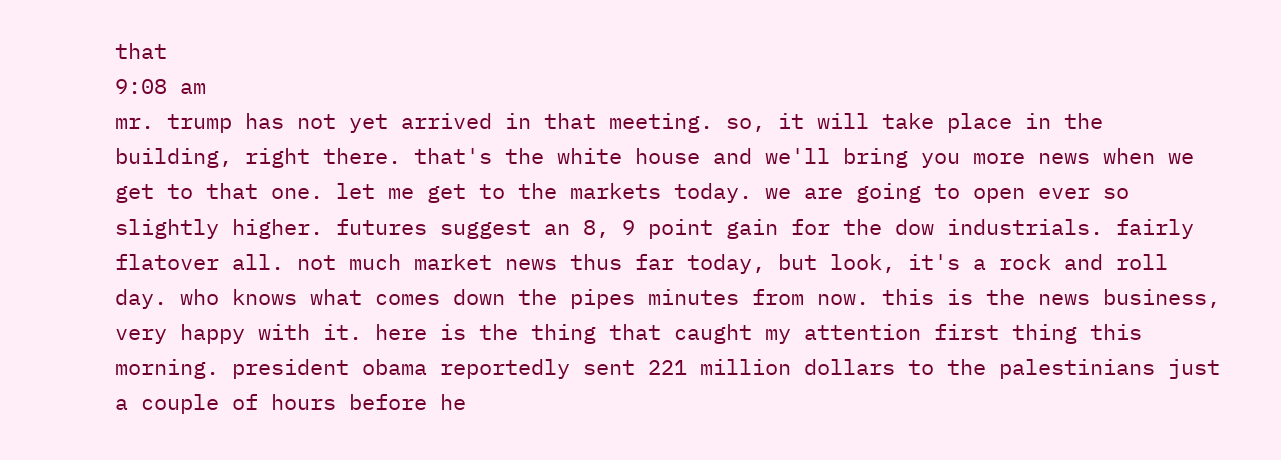that
9:08 am
mr. trump has not yet arrived in that meeting. so, it will take place in the building, right there. that's the white house and we'll bring you more news when we get to that one. let me get to the markets today. we are going to open ever so slightly higher. futures suggest an 8, 9 point gain for the dow industrials. fairly flatover all. not much market news thus far today, but look, it's a rock and roll day. who knows what comes down the pipes minutes from now. this is the news business, very happy with it. here is the thing that caught my attention first thing this morning. president obama reportedly sent 221 million dollars to the palestinians just a couple of hours before he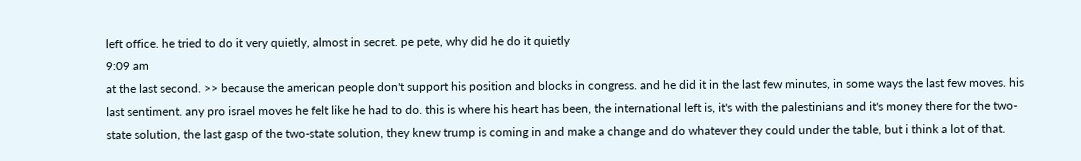left office. he tried to do it very quietly, almost in secret. pe pete, why did he do it quietly
9:09 am
at the last second. >> because the american people don't support his position and blocks in congress. and he did it in the last few minutes, in some ways the last few moves. his last sentiment. any pro israel moves he felt like he had to do. this is where his heart has been, the international left is, it's with the palestinians and it's money there for the two-state solution, the last gasp of the two-state solution, they knew trump is coming in and make a change and do whatever they could under the table, but i think a lot of that.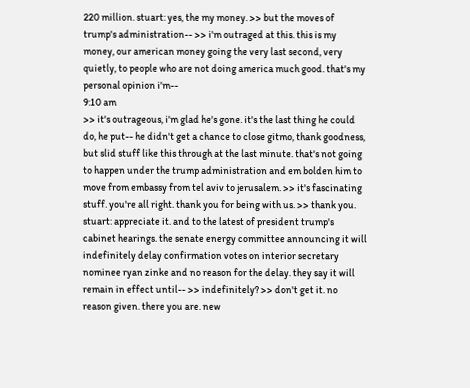220 million. stuart: yes, the my money. >> but the moves of trump's administration-- >> i'm outraged at this. this is my money, our american money going the very last second, very quietly, to people who are not doing america much good. that's my personal opinion i'm--
9:10 am
>> it's outrageous, i'm glad he's gone. it's the last thing he could do, he put-- he didn't get a chance to close gitmo, thank goodness, but slid stuff like this through at the last minute. that's not going to happen under the trump administration and em bolden him to move from embassy from tel aviv to jerusalem. >> it's fascinating stuff. you're all right. thank you for being with us. >> thank you. stuart: appreciate it. and to the latest of president trump's cabinet hearings. the senate energy committee announcing it will indefinitely delay confirmation votes on interior secretary nominee ryan zinke and no reason for the delay. they say it will remain in effect until-- >> indefinitely? >> don't get it. no reason given. there you are. new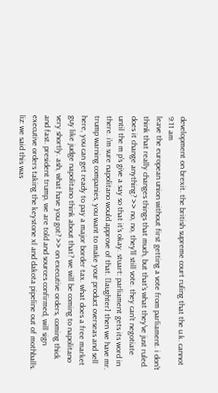development on brexit. the british supreme court ruling that the u.k. cannot
9:11 am
leave the european union without first getting a vote from parliament. i don't think that really changes things that much, but that's what they've just ruled. does it change anything? >> no, no, they'll still vote. they can't negotiate until the m p's give a say so that it's okay. stuart: parliament gets its word in there. i'm sure napolitano would approve of that. [laughter] then we have mr. trump warning companies, you want to make your product overseas and sell here, you can get ready to pay a major border tax. what does a free market guy like judge napolitano think about that? we will be coming to napolitano very shortly. ash, what have you got? >> on executive orders, coming thick and fast. president trump, we are told and sources confirmed, will sign executive orders taking the keystone xl and dakota pipeline out of mothballs. liz: we said this was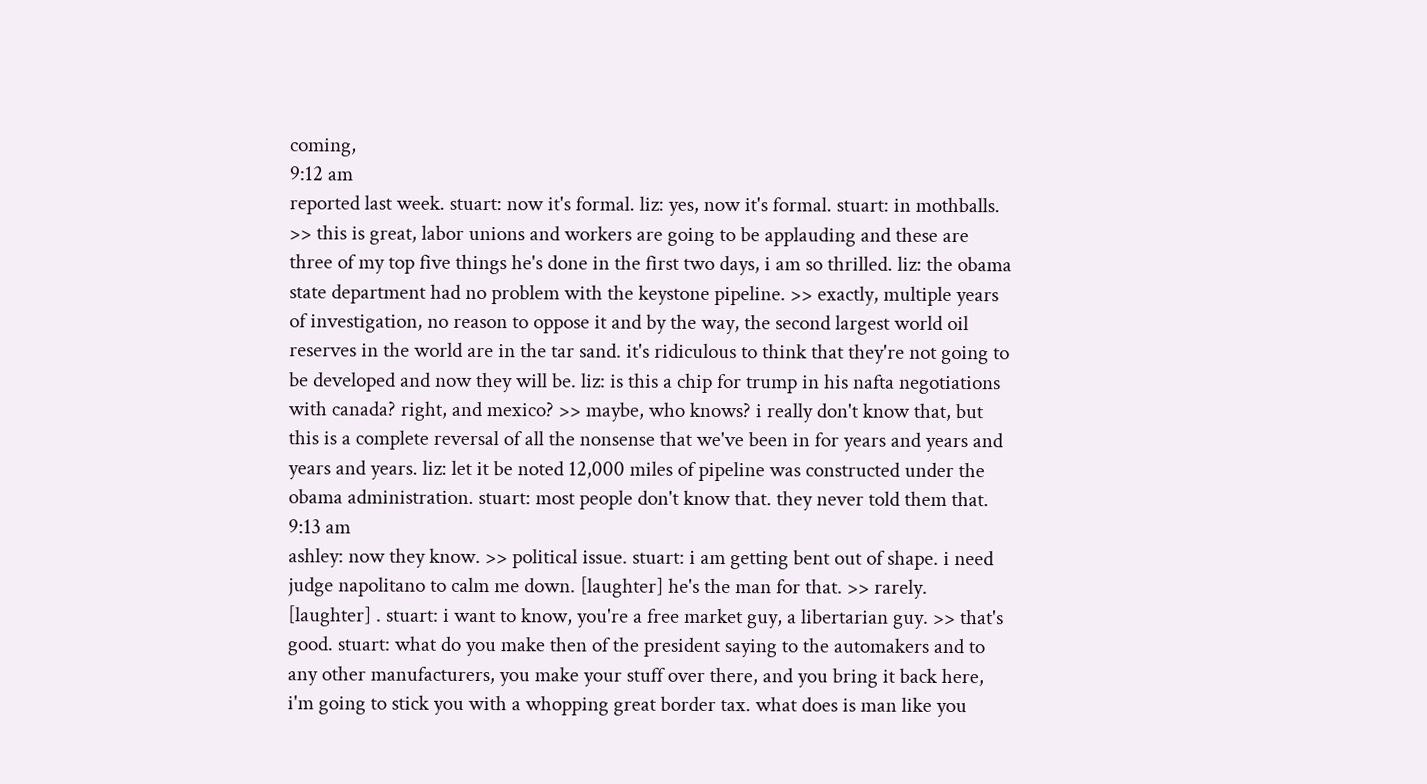coming,
9:12 am
reported last week. stuart: now it's formal. liz: yes, now it's formal. stuart: in mothballs. >> this is great, labor unions and workers are going to be applauding and these are three of my top five things he's done in the first two days, i am so thrilled. liz: the obama state department had no problem with the keystone pipeline. >> exactly, multiple years of investigation, no reason to oppose it and by the way, the second largest world oil reserves in the world are in the tar sand. it's ridiculous to think that they're not going to be developed and now they will be. liz: is this a chip for trump in his nafta negotiations with canada? right, and mexico? >> maybe, who knows? i really don't know that, but this is a complete reversal of all the nonsense that we've been in for years and years and years and years. liz: let it be noted 12,000 miles of pipeline was constructed under the obama administration. stuart: most people don't know that. they never told them that.
9:13 am
ashley: now they know. >> political issue. stuart: i am getting bent out of shape. i need judge napolitano to calm me down. [laughter] he's the man for that. >> rarely. [laughter] . stuart: i want to know, you're a free market guy, a libertarian guy. >> that's good. stuart: what do you make then of the president saying to the automakers and to any other manufacturers, you make your stuff over there, and you bring it back here, i'm going to stick you with a whopping great border tax. what does is man like you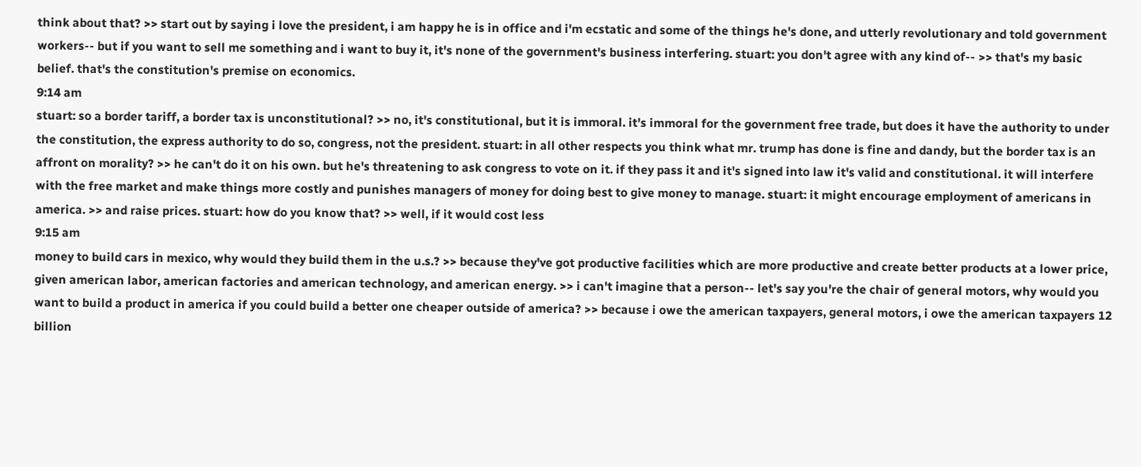think about that? >> start out by saying i love the president, i am happy he is in office and i'm ecstatic and some of the things he's done, and utterly revolutionary and told government workers-- but if you want to sell me something and i want to buy it, it's none of the government's business interfering. stuart: you don't agree with any kind of-- >> that's my basic belief. that's the constitution's premise on economics.
9:14 am
stuart: so a border tariff, a border tax is unconstitutional? >> no, it's constitutional, but it is immoral. it's immoral for the government free trade, but does it have the authority to under the constitution, the express authority to do so, congress, not the president. stuart: in all other respects you think what mr. trump has done is fine and dandy, but the border tax is an affront on morality? >> he can't do it on his own. but he's threatening to ask congress to vote on it. if they pass it and it's signed into law it's valid and constitutional. it will interfere with the free market and make things more costly and punishes managers of money for doing best to give money to manage. stuart: it might encourage employment of americans in america. >> and raise prices. stuart: how do you know that? >> well, if it would cost less
9:15 am
money to build cars in mexico, why would they build them in the u.s.? >> because they've got productive facilities which are more productive and create better products at a lower price, given american labor, american factories and american technology, and american energy. >> i can't imagine that a person-- let's say you're the chair of general motors, why would you want to build a product in america if you could build a better one cheaper outside of america? >> because i owe the american taxpayers, general motors, i owe the american taxpayers 12 billion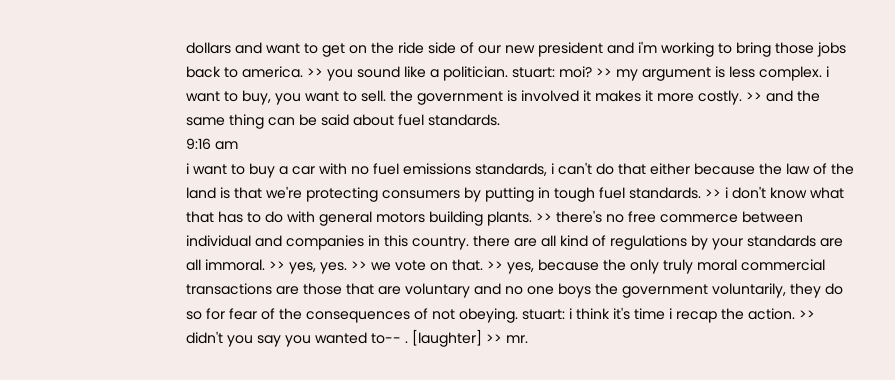dollars and want to get on the ride side of our new president and i'm working to bring those jobs back to america. >> you sound like a politician. stuart: moi? >> my argument is less complex. i want to buy, you want to sell. the government is involved it makes it more costly. >> and the same thing can be said about fuel standards.
9:16 am
i want to buy a car with no fuel emissions standards, i can't do that either because the law of the land is that we're protecting consumers by putting in tough fuel standards. >> i don't know what that has to do with general motors building plants. >> there's no free commerce between individual and companies in this country. there are all kind of regulations by your standards are all immoral. >> yes, yes. >> we vote on that. >> yes, because the only truly moral commercial transactions are those that are voluntary and no one boys the government voluntarily, they do so for fear of the consequences of not obeying. stuart: i think it's time i recap the action. >> didn't you say you wanted to-- . [laughter] >> mr.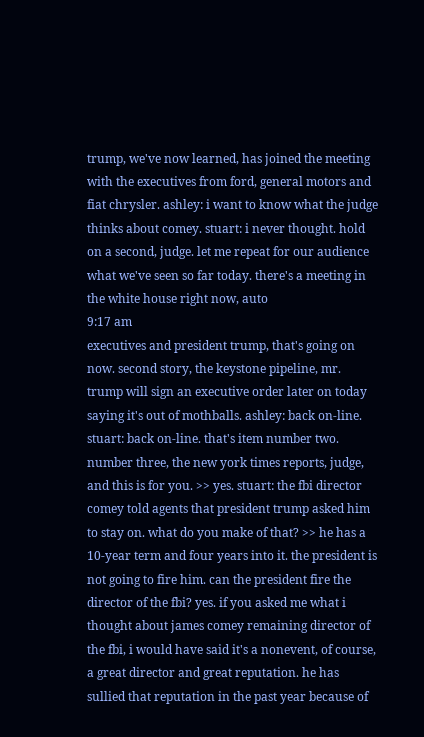trump, we've now learned, has joined the meeting with the executives from ford, general motors and fiat chrysler. ashley: i want to know what the judge thinks about comey. stuart: i never thought. hold on a second, judge. let me repeat for our audience what we've seen so far today. there's a meeting in the white house right now, auto
9:17 am
executives and president trump, that's going on now. second story, the keystone pipeline, mr. trump will sign an executive order later on today saying it's out of mothballs. ashley: back on-line. stuart: back on-line. that's item number two. number three, the new york times reports, judge, and this is for you. >> yes. stuart: the fbi director comey told agents that president trump asked him to stay on. what do you make of that? >> he has a 10-year term and four years into it. the president is not going to fire him. can the president fire the director of the fbi? yes. if you asked me what i thought about james comey remaining director of the fbi, i would have said it's a nonevent, of course, a great director and great reputation. he has sullied that reputation in the past year because of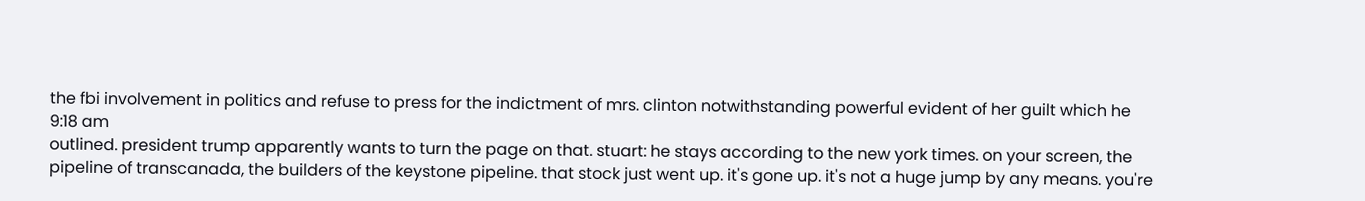the fbi involvement in politics and refuse to press for the indictment of mrs. clinton notwithstanding powerful evident of her guilt which he
9:18 am
outlined. president trump apparently wants to turn the page on that. stuart: he stays according to the new york times. on your screen, the pipeline of transcanada, the builders of the keystone pipeline. that stock just went up. it's gone up. it's not a huge jump by any means. you're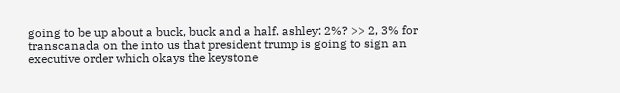going to be up about a buck, buck and a half. ashley: 2%? >> 2, 3% for transcanada on the into us that president trump is going to sign an executive order which okays the keystone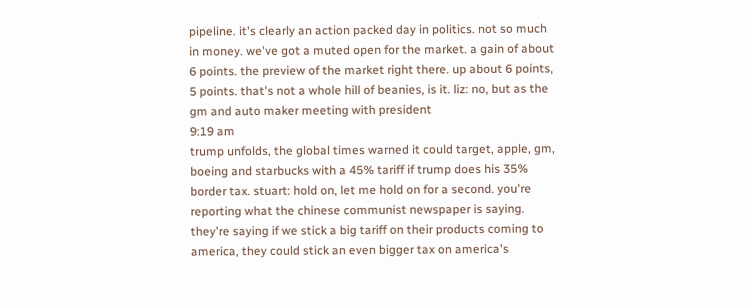pipeline. it's clearly an action packed day in politics. not so much in money. we've got a muted open for the market. a gain of about 6 points. the preview of the market right there. up about 6 points, 5 points. that's not a whole hill of beanies, is it. liz: no, but as the gm and auto maker meeting with president
9:19 am
trump unfolds, the global times warned it could target, apple, gm, boeing and starbucks with a 45% tariff if trump does his 35% border tax. stuart: hold on, let me hold on for a second. you're reporting what the chinese communist newspaper is saying. they're saying if we stick a big tariff on their products coming to america, they could stick an even bigger tax on america's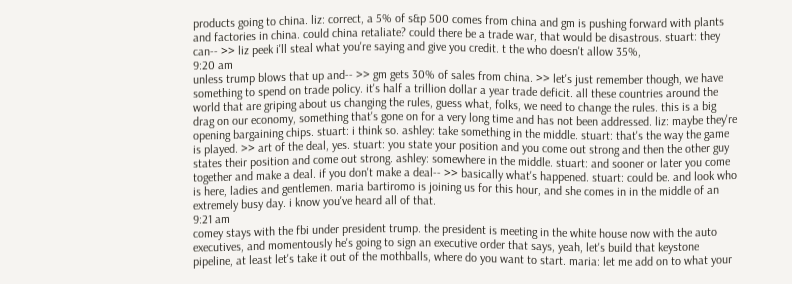products going to china. liz: correct, a 5% of s&p 500 comes from china and gm is pushing forward with plants and factories in china. could china retaliate? could there be a trade war, that would be disastrous. stuart: they can-- >> liz peek i'll steal what you're saying and give you credit. t the who doesn't allow 35%,
9:20 am
unless trump blows that up and-- >> gm gets 30% of sales from china. >> let's just remember though, we have something to spend on trade policy. it's half a trillion dollar a year trade deficit. all these countries around the world that are griping about us changing the rules, guess what, folks, we need to change the rules. this is a big drag on our economy, something that's gone on for a very long time and has not been addressed. liz: maybe they're opening bargaining chips. stuart: i think so. ashley: take something in the middle. stuart: that's the way the game is played. >> art of the deal, yes. stuart: you state your position and you come out strong and then the other guy states their position and come out strong. ashley: somewhere in the middle. stuart: and sooner or later you come together and make a deal. if you don't make a deal-- >> basically what's happened. stuart: could be. and look who is here, ladies and gentlemen. maria bartiromo is joining us for this hour, and she comes in in the middle of an extremely busy day. i know you've heard all of that.
9:21 am
comey stays with the fbi under president trump. the president is meeting in the white house now with the auto executives, and momentously he's going to sign an executive order that says, yeah, let's build that keystone pipeline, at least let's take it out of the mothballs, where do you want to start. maria: let me add on to what your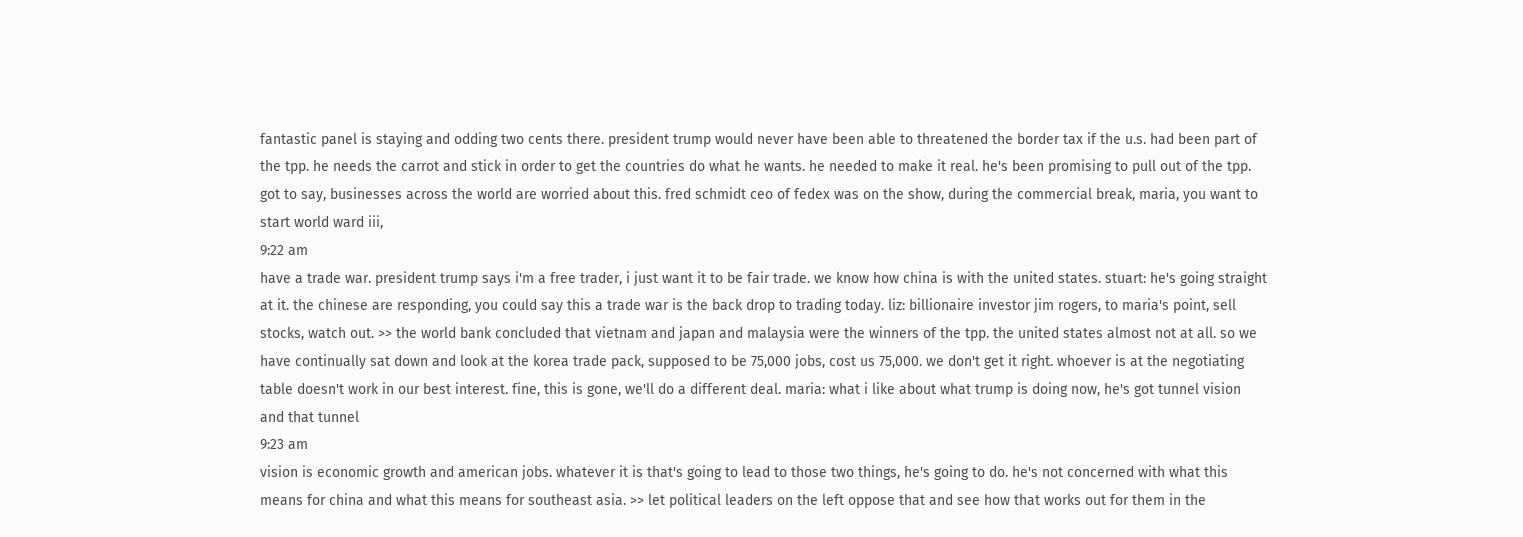fantastic panel is staying and odding two cents there. president trump would never have been able to threatened the border tax if the u.s. had been part of the tpp. he needs the carrot and stick in order to get the countries do what he wants. he needed to make it real. he's been promising to pull out of the tpp. got to say, businesses across the world are worried about this. fred schmidt ceo of fedex was on the show, during the commercial break, maria, you want to start world ward iii,
9:22 am
have a trade war. president trump says i'm a free trader, i just want it to be fair trade. we know how china is with the united states. stuart: he's going straight at it. the chinese are responding, you could say this a trade war is the back drop to trading today. liz: billionaire investor jim rogers, to maria's point, sell stocks, watch out. >> the world bank concluded that vietnam and japan and malaysia were the winners of the tpp. the united states almost not at all. so we have continually sat down and look at the korea trade pack, supposed to be 75,000 jobs, cost us 75,000. we don't get it right. whoever is at the negotiating table doesn't work in our best interest. fine, this is gone, we'll do a different deal. maria: what i like about what trump is doing now, he's got tunnel vision and that tunnel
9:23 am
vision is economic growth and american jobs. whatever it is that's going to lead to those two things, he's going to do. he's not concerned with what this means for china and what this means for southeast asia. >> let political leaders on the left oppose that and see how that works out for them in the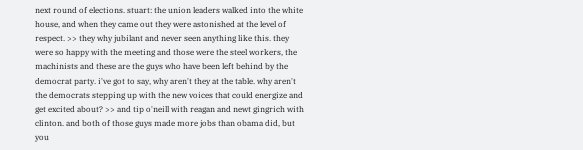next round of elections. stuart: the union leaders walked into the white house, and when they came out they were astonished at the level of respect. >> they why jubilant and never seen anything like this. they were so happy with the meeting and those were the steel workers, the machinists and these are the guys who have been left behind by the democrat party. i've got to say, why aren't they at the table. why aren't the democrats stepping up with the new voices that could energize and get excited about? >> and tip o'neill with reagan and newt gingrich with clinton. and both of those guys made more jobs than obama did, but you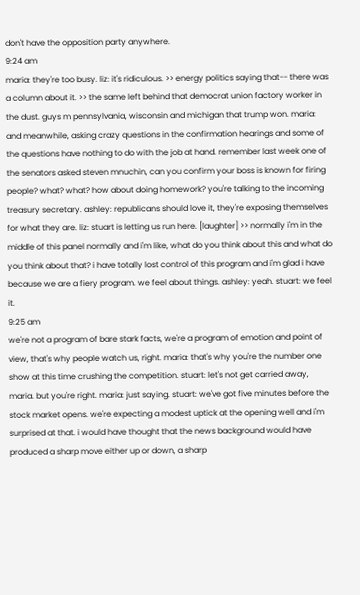don't have the opposition party anywhere.
9:24 am
maria: they're too busy. liz: it's ridiculous. >> energy politics saying that-- there was a column about it. >> the same left behind that democrat union factory worker in the dust. guys m pennsylvania, wisconsin and michigan that trump won. maria: and meanwhile, asking crazy questions in the confirmation hearings and some of the questions have nothing to do with the job at hand. remember last week one of the senators asked steven mnuchin, can you confirm your boss is known for firing people? what? what? how about doing homework? you're talking to the incoming treasury secretary. ashley: republicans should love it, they're exposing themselves for what they are. liz: stuart is letting us run here. [laughter] >> normally i'm in the middle of this panel normally and i'm like, what do you think about this and what do you think about that? i have totally lost control of this program and i'm glad i have because we are a fiery program. we feel about things. ashley: yeah. stuart: we feel it.
9:25 am
we're not a program of bare stark facts, we're a program of emotion and point of view, that's why people watch us, right. maria: that's why you're the number one show at this time crushing the competition. stuart: let's not get carried away, maria. but you're right. maria: just saying. stuart: we've got five minutes before the stock market opens. we're expecting a modest uptick at the opening well and i'm surprised at that. i would have thought that the news background would have produced a sharp move either up or down, a sharp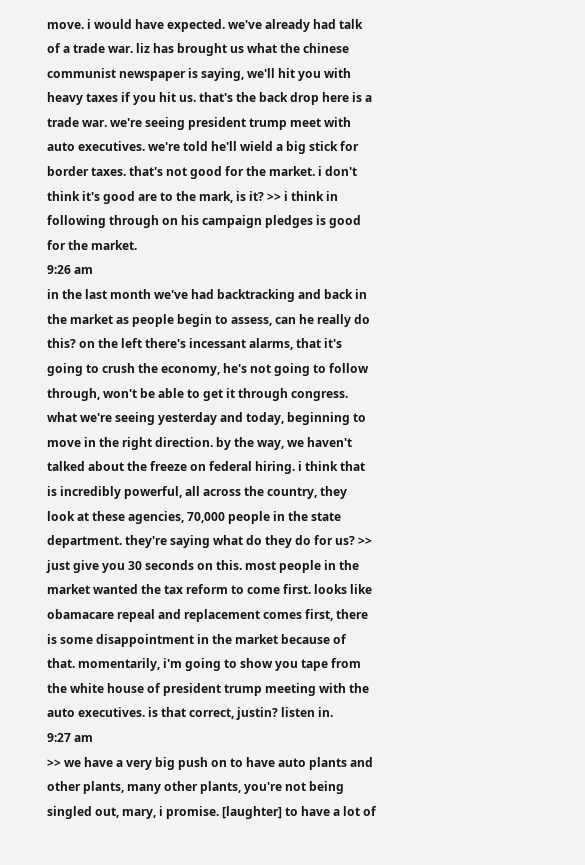move. i would have expected. we've already had talk of a trade war. liz has brought us what the chinese communist newspaper is saying, we'll hit you with heavy taxes if you hit us. that's the back drop here is a trade war. we're seeing president trump meet with auto executives. we're told he'll wield a big stick for border taxes. that's not good for the market. i don't think it's good are to the mark, is it? >> i think in following through on his campaign pledges is good for the market.
9:26 am
in the last month we've had backtracking and back in the market as people begin to assess, can he really do this? on the left there's incessant alarms, that it's going to crush the economy, he's not going to follow through, won't be able to get it through congress. what we're seeing yesterday and today, beginning to move in the right direction. by the way, we haven't talked about the freeze on federal hiring. i think that is incredibly powerful, all across the country, they look at these agencies, 70,000 people in the state department. they're saying what do they do for us? >> just give you 30 seconds on this. most people in the market wanted the tax reform to come first. looks like obamacare repeal and replacement comes first, there is some disappointment in the market because of that. momentarily, i'm going to show you tape from the white house of president trump meeting with the auto executives. is that correct, justin? listen in.
9:27 am
>> we have a very big push on to have auto plants and other plants, many other plants, you're not being singled out, mary, i promise. [laughter] to have a lot of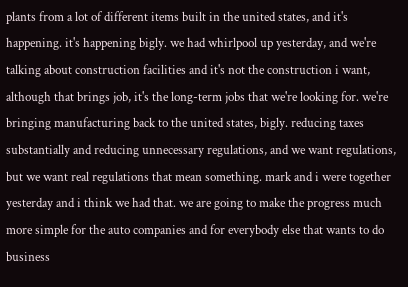plants from a lot of different items built in the united states, and it's happening. it's happening bigly. we had whirlpool up yesterday, and we're talking about construction facilities and it's not the construction i want, although that brings job, it's the long-term jobs that we're looking for. we're bringing manufacturing back to the united states, bigly. reducing taxes substantially and reducing unnecessary regulations, and we want regulations, but we want real regulations that mean something. mark and i were together yesterday and i think we had that. we are going to make the progress much more simple for the auto companies and for everybody else that wants to do business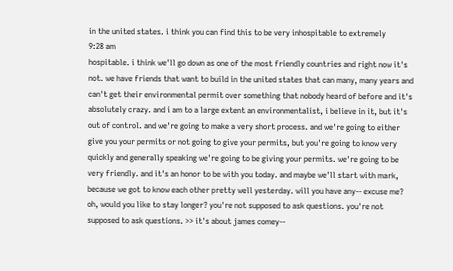in the united states. i think you can find this to be very inhospitable to extremely
9:28 am
hospitable. i think we'll go down as one of the most friendly countries and right now it's not. we have friends that want to build in the united states that can many, many years and can't get their environmental permit over something that nobody heard of before and it's absolutely crazy. and i am to a large extent an environmentalist, i believe in it, but it's out of control. and we're going to make a very short process. and we're going to either give you your permits or not going to give your permits, but you're going to know very quickly and generally speaking we're going to be giving your permits. we're going to be very friendly. and it's an honor to be with you today. and maybe we'll start with mark, because we got to know each other pretty well yesterday. will you have any-- excuse me? oh, would you like to stay longer? you're not supposed to ask questions. you're not supposed to ask questions. >> it's about james comey--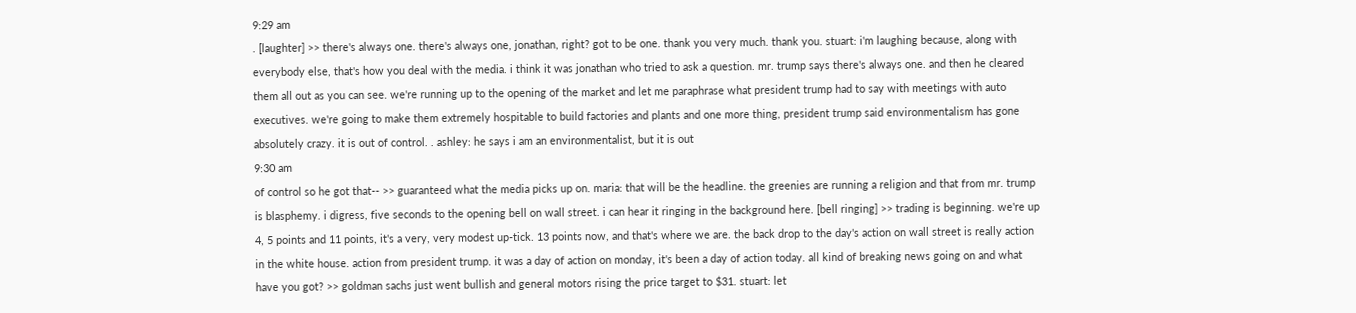9:29 am
. [laughter] >> there's always one. there's always one, jonathan, right? got to be one. thank you very much. thank you. stuart: i'm laughing because, along with everybody else, that's how you deal with the media. i think it was jonathan who tried to ask a question. mr. trump says there's always one. and then he cleared them all out as you can see. we're running up to the opening of the market and let me paraphrase what president trump had to say with meetings with auto executives. we're going to make them extremely hospitable to build factories and plants and one more thing, president trump said environmentalism has gone absolutely crazy. it is out of control. . ashley: he says i am an environmentalist, but it is out
9:30 am
of control so he got that-- >> guaranteed what the media picks up on. maria: that will be the headline. the greenies are running a religion and that from mr. trump is blasphemy. i digress, five seconds to the opening bell on wall street. i can hear it ringing in the background here. [bell ringing] >> trading is beginning. we're up 4, 5 points and 11 points, it's a very, very modest up-tick. 13 points now, and that's where we are. the back drop to the day's action on wall street is really action in the white house. action from president trump. it was a day of action on monday, it's been a day of action today. all kind of breaking news going on and what have you got? >> goldman sachs just went bullish and general motors rising the price target to $31. stuart: let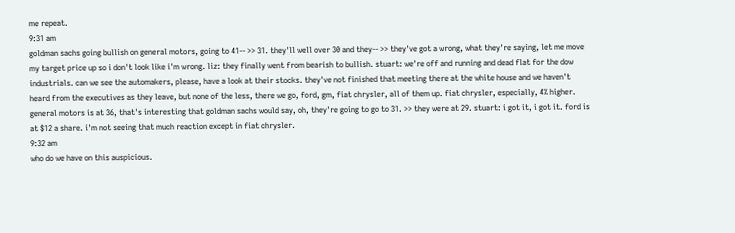me repeat.
9:31 am
goldman sachs going bullish on general motors, going to 41-- >> 31. they'll well over 30 and they-- >> they've got a wrong, what they're saying, let me move my target price up so i don't look like i'm wrong. liz: they finally went from bearish to bullish. stuart: we're off and running and dead flat for the dow industrials. can we see the automakers, please, have a look at their stocks. they've not finished that meeting there at the white house and we haven't heard from the executives as they leave, but none of the less, there we go, ford, gm, fiat chrysler, all of them up. fiat chrysler, especially, 4% higher. general motors is at 36, that's interesting that goldman sachs would say, oh, they're going to go to 31. >> they were at 29. stuart: i got it, i got it. ford is at $12 a share. i'm not seeing that much reaction except in fiat chrysler.
9:32 am
who do we have on this auspicious.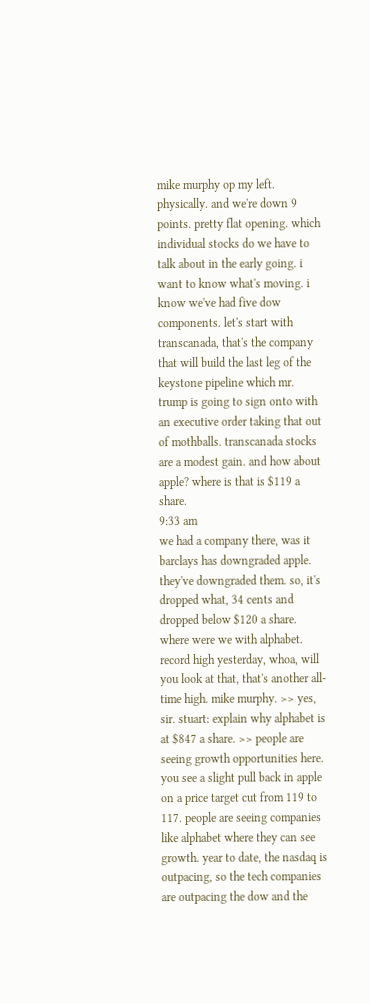mike murphy op my left. physically. and we're down 9 points. pretty flat opening. which individual stocks do we have to talk about in the early going. i want to know what's moving. i know we've had five dow components. let's start with transcanada, that's the company that will build the last leg of the keystone pipeline which mr. trump is going to sign onto with an executive order taking that out of mothballs. transcanada stocks are a modest gain. and how about apple? where is that is $119 a share.
9:33 am
we had a company there, was it barclays has downgraded apple. they've downgraded them. so, it's dropped what, 34 cents and dropped below $120 a share. where were we with alphabet. record high yesterday, whoa, will you look at that, that's another all-time high. mike murphy. >> yes, sir. stuart: explain why alphabet is at $847 a share. >> people are seeing growth opportunities here. you see a slight pull back in apple on a price target cut from 119 to 117. people are seeing companies like alphabet where they can see growth. year to date, the nasdaq is outpacing, so the tech companies are outpacing the dow and the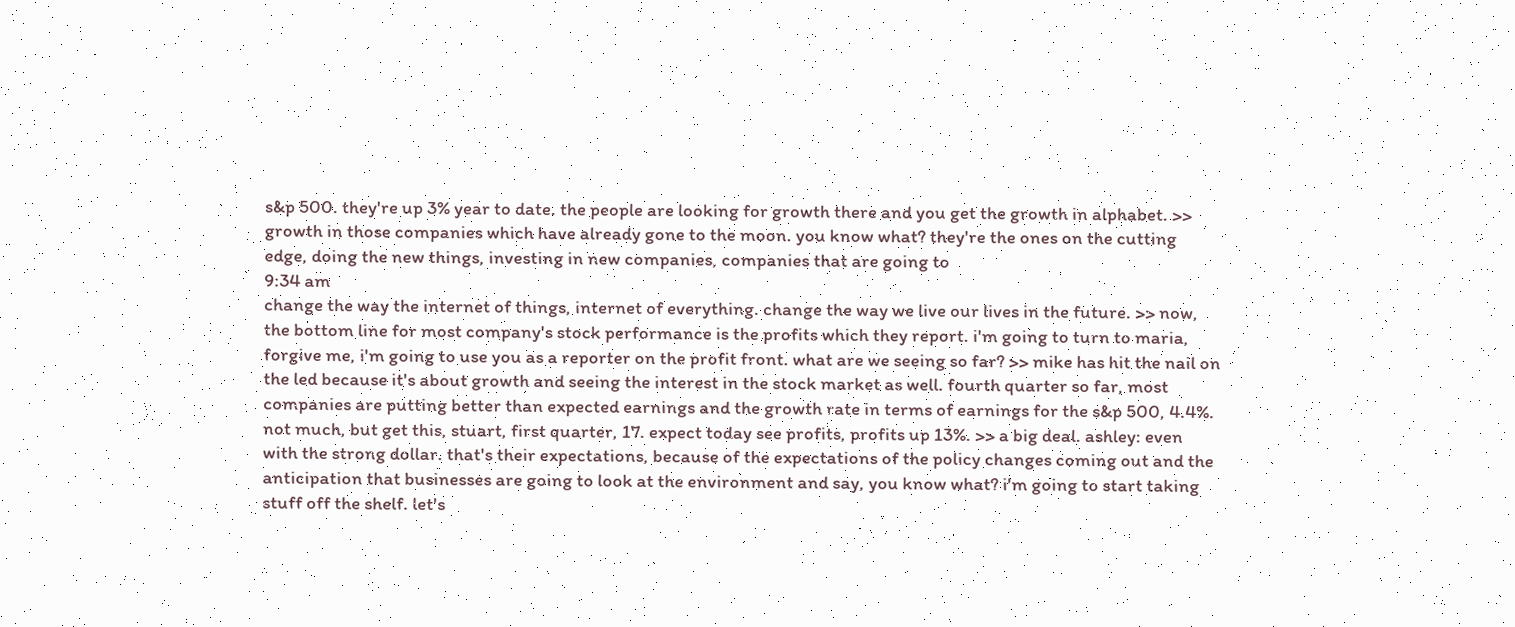s&p 500. they're up 3% year to date. the people are looking for growth there and you get the growth in alphabet. >> growth in those companies which have already gone to the moon. you know what? they're the ones on the cutting edge, doing the new things, investing in new companies, companies that are going to
9:34 am
change the way the internet of things, internet of everything. change the way we live our lives in the future. >> now, the bottom line for most company's stock performance is the profits which they report. i'm going to turn to maria, forgive me, i'm going to use you as a reporter on the profit front. what are we seeing so far? >> mike has hit the nail on the led because it's about growth and seeing the interest in the stock market as well. fourth quarter so far, most companies are putting better than expected earnings and the growth rate in terms of earnings for the s&p 500, 4.4%. not much, but get this, stuart, first quarter, 17. expect today see profits, profits up 13%. >> a big deal. ashley: even with the strong dollar. that's their expectations, because of the expectations of the policy changes coming out and the anticipation that businesses are going to look at the environment and say, you know what? i'm going to start taking stuff off the shelf. let's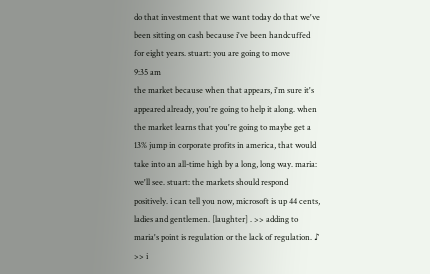do that investment that we want today do that we've been sitting on cash because i've been handcuffed for eight years. stuart: you are going to move
9:35 am
the market because when that appears, i'm sure it's appeared already, you're going to help it along. when the market learns that you're going to maybe get a 13% jump in corporate profits in america, that would take into an all-time high by a long, long way. maria: we'll see. stuart: the markets should respond positively. i can tell you now, microsoft is up 44 cents, ladies and gentlemen. [laughter] . >> adding to maria's point is regulation or the lack of regulation. ♪ >> i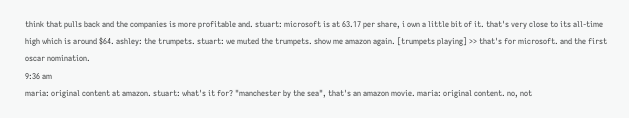think that pulls back and the companies is more profitable and. stuart: microsoft is at 63.17 per share, i own a little bit of it. that's very close to its all-time high which is around $64. ashley: the trumpets. stuart: we muted the trumpets. show me amazon again. [trumpets playing] >> that's for microsoft. and the first oscar nomination.
9:36 am
maria: original content at amazon. stuart: what's it for? "manchester by the sea", that's an amazon movie. maria: original content. no, not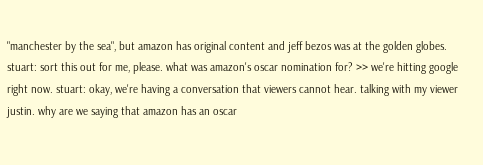"manchester by the sea", but amazon has original content and jeff bezos was at the golden globes. stuart: sort this out for me, please. what was amazon's oscar nomination for? >> we're hitting google right now. stuart: okay, we're having a conversation that viewers cannot hear. talking with my viewer justin. why are we saying that amazon has an oscar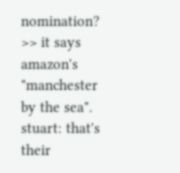nomination? >> it says amazon's "manchester by the sea". stuart: that's their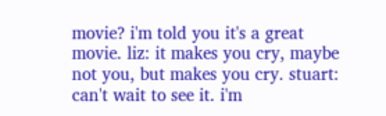movie? i'm told you it's a great movie. liz: it makes you cry, maybe not you, but makes you cry. stuart: can't wait to see it. i'm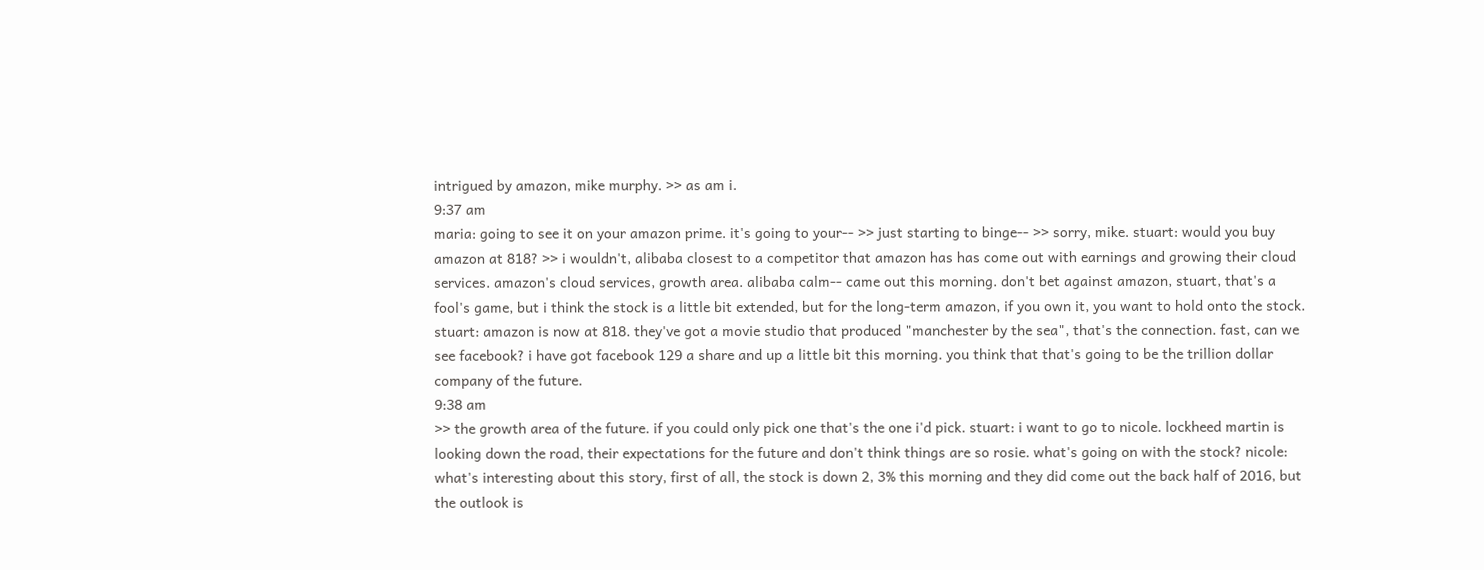intrigued by amazon, mike murphy. >> as am i.
9:37 am
maria: going to see it on your amazon prime. it's going to your-- >> just starting to binge-- >> sorry, mike. stuart: would you buy amazon at 818? >> i wouldn't, alibaba closest to a competitor that amazon has has come out with earnings and growing their cloud services. amazon's cloud services, growth area. alibaba calm-- came out this morning. don't bet against amazon, stuart, that's a fool's game, but i think the stock is a little bit extended, but for the long-term amazon, if you own it, you want to hold onto the stock. stuart: amazon is now at 818. they've got a movie studio that produced "manchester by the sea", that's the connection. fast, can we see facebook? i have got facebook 129 a share and up a little bit this morning. you think that that's going to be the trillion dollar company of the future.
9:38 am
>> the growth area of the future. if you could only pick one that's the one i'd pick. stuart: i want to go to nicole. lockheed martin is looking down the road, their expectations for the future and don't think things are so rosie. what's going on with the stock? nicole: what's interesting about this story, first of all, the stock is down 2, 3% this morning and they did come out the back half of 2016, but the outlook is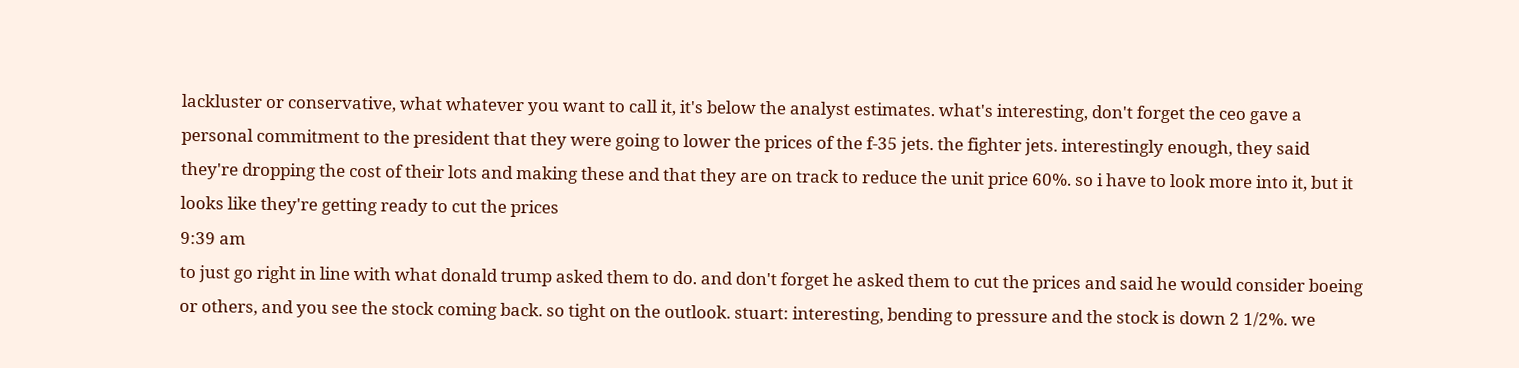lackluster or conservative, what whatever you want to call it, it's below the analyst estimates. what's interesting, don't forget the ceo gave a personal commitment to the president that they were going to lower the prices of the f-35 jets. the fighter jets. interestingly enough, they said they're dropping the cost of their lots and making these and that they are on track to reduce the unit price 60%. so i have to look more into it, but it looks like they're getting ready to cut the prices
9:39 am
to just go right in line with what donald trump asked them to do. and don't forget he asked them to cut the prices and said he would consider boeing or others, and you see the stock coming back. so tight on the outlook. stuart: interesting, bending to pressure and the stock is down 2 1/2%. we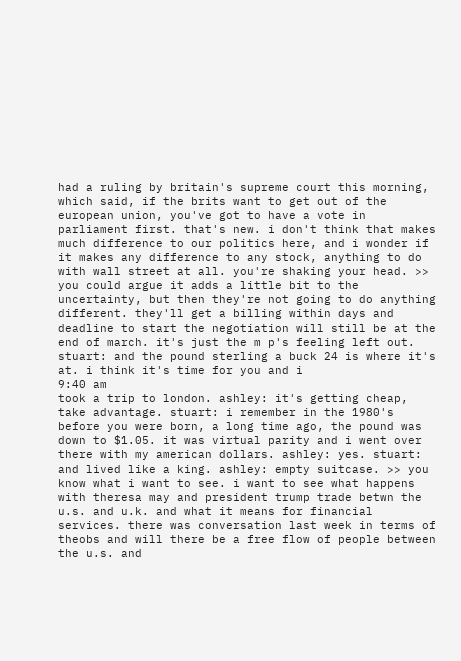had a ruling by britain's supreme court this morning, which said, if the brits want to get out of the european union, you've got to have a vote in parliament first. that's new. i don't think that makes much difference to our politics here, and i wonder if it makes any difference to any stock, anything to do with wall street at all. you're shaking your head. >> you could argue it adds a little bit to the uncertainty, but then they're not going to do anything different. they'll get a billing within days and deadline to start the negotiation will still be at the end of march. it's just the m p's feeling left out. stuart: and the pound sterling a buck 24 is where it's at. i think it's time for you and i
9:40 am
took a trip to london. ashley: it's getting cheap, take advantage. stuart: i remember in the 1980's before you were born, a long time ago, the pound was down to $1.05. it was virtual parity and i went over there with my american dollars. ashley: yes. stuart: and lived like a king. ashley: empty suitcase. >> you know what i want to see. i want to see what happens with theresa may and president trump trade betwn the u.s. and u.k. and what it means for financial services. there was conversation last week in terms of theobs and will there be a free flow of people between the u.s. and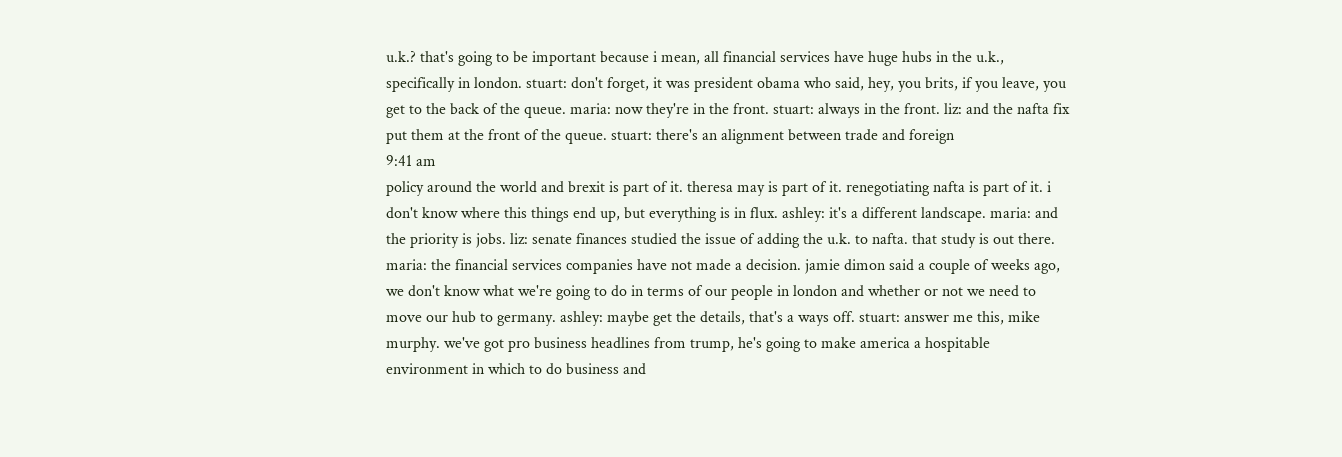u.k.? that's going to be important because i mean, all financial services have huge hubs in the u.k., specifically in london. stuart: don't forget, it was president obama who said, hey, you brits, if you leave, you get to the back of the queue. maria: now they're in the front. stuart: always in the front. liz: and the nafta fix put them at the front of the queue. stuart: there's an alignment between trade and foreign
9:41 am
policy around the world and brexit is part of it. theresa may is part of it. renegotiating nafta is part of it. i don't know where this things end up, but everything is in flux. ashley: it's a different landscape. maria: and the priority is jobs. liz: senate finances studied the issue of adding the u.k. to nafta. that study is out there. maria: the financial services companies have not made a decision. jamie dimon said a couple of weeks ago, we don't know what we're going to do in terms of our people in london and whether or not we need to move our hub to germany. ashley: maybe get the details, that's a ways off. stuart: answer me this, mike murphy. we've got pro business headlines from trump, he's going to make america a hospitable environment in which to do business and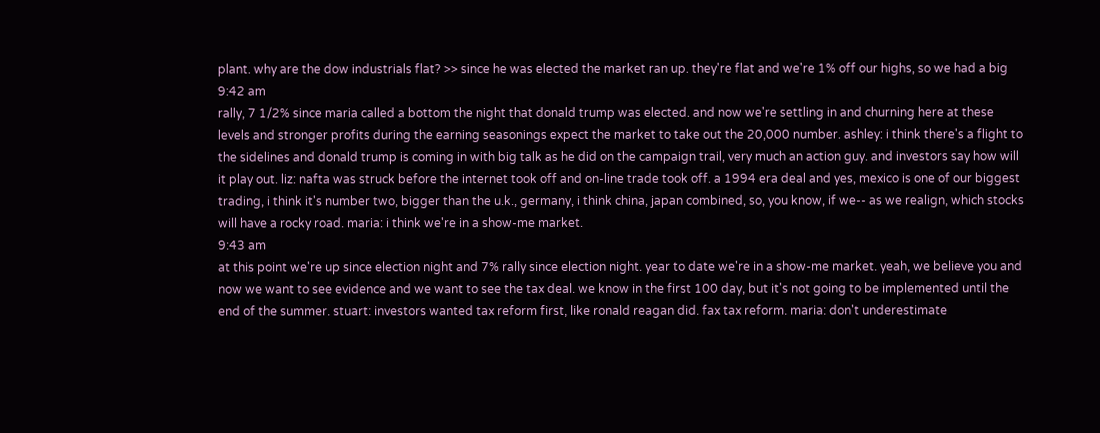plant. why are the dow industrials flat? >> since he was elected the market ran up. they're flat and we're 1% off our highs, so we had a big
9:42 am
rally, 7 1/2% since maria called a bottom the night that donald trump was elected. and now we're settling in and churning here at these levels and stronger profits during the earning seasonings expect the market to take out the 20,000 number. ashley: i think there's a flight to the sidelines and donald trump is coming in with big talk as he did on the campaign trail, very much an action guy. and investors say how will it play out. liz: nafta was struck before the internet took off and on-line trade took off. a 1994 era deal and yes, mexico is one of our biggest trading, i think it's number two, bigger than the u.k., germany, i think china, japan combined, so, you know, if we-- as we realign, which stocks will have a rocky road. maria: i think we're in a show-me market.
9:43 am
at this point we're up since election night and 7% rally since election night. year to date we're in a show-me market. yeah, we believe you and now we want to see evidence and we want to see the tax deal. we know in the first 100 day, but it's not going to be implemented until the end of the summer. stuart: investors wanted tax reform first, like ronald reagan did. fax tax reform. maria: don't underestimate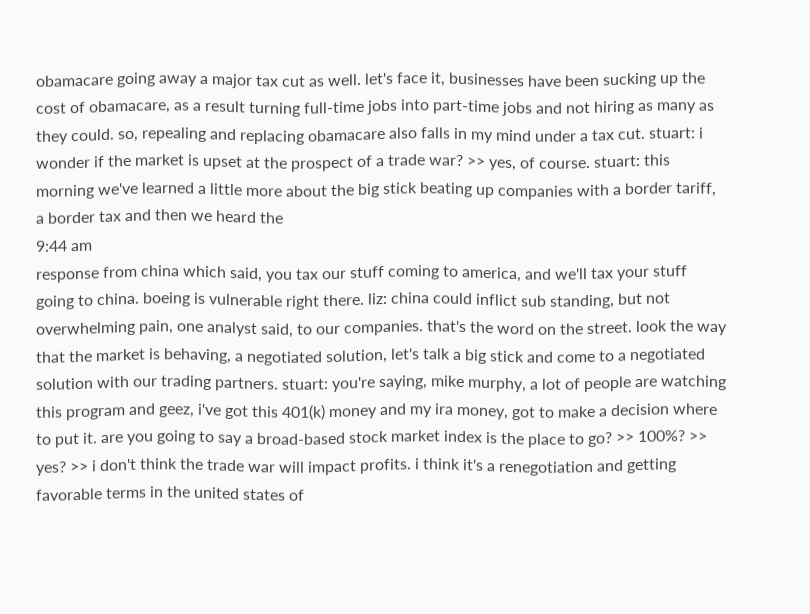obamacare going away a major tax cut as well. let's face it, businesses have been sucking up the cost of obamacare, as a result turning full-time jobs into part-time jobs and not hiring as many as they could. so, repealing and replacing obamacare also falls in my mind under a tax cut. stuart: i wonder if the market is upset at the prospect of a trade war? >> yes, of course. stuart: this morning we've learned a little more about the big stick beating up companies with a border tariff, a border tax and then we heard the
9:44 am
response from china which said, you tax our stuff coming to america, and we'll tax your stuff going to china. boeing is vulnerable right there. liz: china could inflict sub standing, but not overwhelming pain, one analyst said, to our companies. that's the word on the street. look the way that the market is behaving, a negotiated solution, let's talk a big stick and come to a negotiated solution with our trading partners. stuart: you're saying, mike murphy, a lot of people are watching this program and geez, i've got this 401(k) money and my ira money, got to make a decision where to put it. are you going to say a broad-based stock market index is the place to go? >> 100%? >> yes? >> i don't think the trade war will impact profits. i think it's a renegotiation and getting favorable terms in the united states of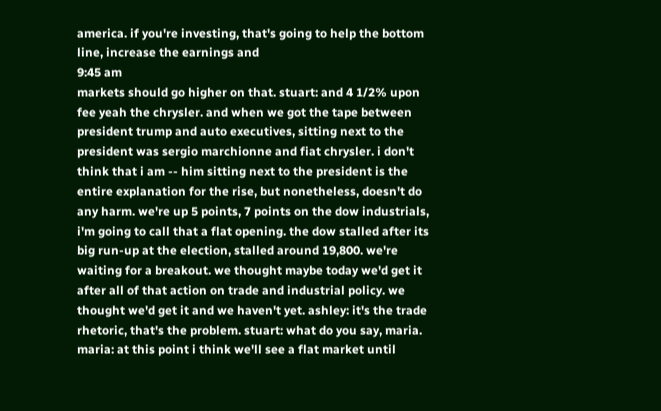america. if you're investing, that's going to help the bottom line, increase the earnings and
9:45 am
markets should go higher on that. stuart: and 4 1/2% upon fee yeah the chrysler. and when we got the tape between president trump and auto executives, sitting next to the president was sergio marchionne and fiat chrysler. i don't think that i am -- him sitting next to the president is the entire explanation for the rise, but nonetheless, doesn't do any harm. we're up 5 points, 7 points on the dow industrials, i'm going to call that a flat opening. the dow stalled after its big run-up at the election, stalled around 19,800. we're waiting for a breakout. we thought maybe today we'd get it after all of that action on trade and industrial policy. we thought we'd get it and we haven't yet. ashley: it's the trade rhetoric, that's the problem. stuart: what do you say, maria. maria: at this point i think we'll see a flat market until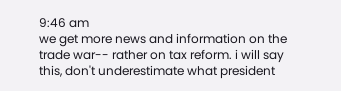9:46 am
we get more news and information on the trade war-- rather on tax reform. i will say this, don't underestimate what president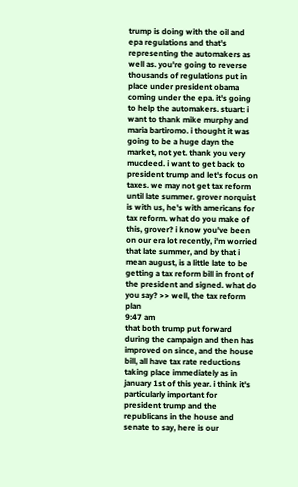trump is doing with the oil and epa regulations and that's representing the automakers as well as. you're going to reverse thousands of regulations put in place under president obama coming under the epa. it's going to help the automakers. stuart: i want to thank mike murphy and maria bartiromo. i thought it was going to be a huge dayn the market, not yet. thank you very mucdeed. i want to get back to president trump and let's focus on taxes. we may not get tax reform until late summer. grover norquist is with us, he's with americans for tax reform. what do you make of this, grover? i know you've been on our era lot recently, i'm worried that late summer, and by that i mean august, is a little late to be getting a tax reform bill in front of the president and signed. what do you say? >> well, the tax reform plan
9:47 am
that both trump put forward during the campaign and then has improved on since, and the house bill, all have tax rate reductions taking place immediately as in january 1st of this year. i think it's particularly important for president trump and the republicans in the house and senate to say, here is our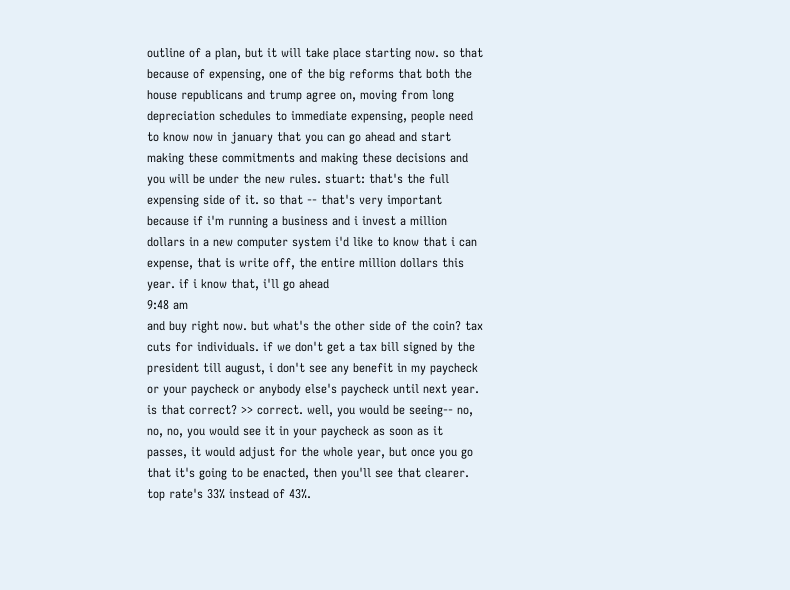outline of a plan, but it will take place starting now. so that because of expensing, one of the big reforms that both the house republicans and trump agree on, moving from long depreciation schedules to immediate expensing, people need to know now in january that you can go ahead and start making these commitments and making these decisions and you will be under the new rules. stuart: that's the full expensing side of it. so that -- that's very important because if i'm running a business and i invest a million dollars in a new computer system i'd like to know that i can expense, that is write off, the entire million dollars this year. if i know that, i'll go ahead
9:48 am
and buy right now. but what's the other side of the coin? tax cuts for individuals. if we don't get a tax bill signed by the president till august, i don't see any benefit in my paycheck or your paycheck or anybody else's paycheck until next year. is that correct? >> correct. well, you would be seeing-- no, no, no, you would see it in your paycheck as soon as it passes, it would adjust for the whole year, but once you go that it's going to be enacted, then you'll see that clearer. top rate's 33% instead of 43%.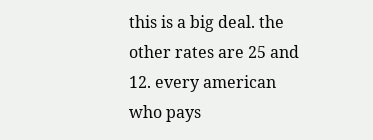this is a big deal. the other rates are 25 and 12. every american who pays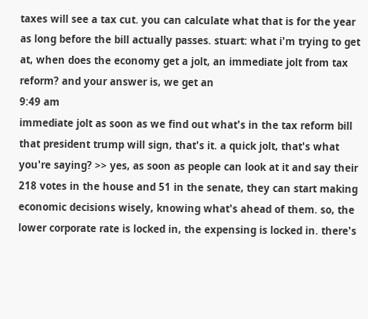taxes will see a tax cut. you can calculate what that is for the year as long before the bill actually passes. stuart: what i'm trying to get at, when does the economy get a jolt, an immediate jolt from tax reform? and your answer is, we get an
9:49 am
immediate jolt as soon as we find out what's in the tax reform bill that president trump will sign, that's it. a quick jolt, that's what you're saying? >> yes, as soon as people can look at it and say their 218 votes in the house and 51 in the senate, they can start making economic decisions wisely, knowing what's ahead of them. so, the lower corporate rate is locked in, the expensing is locked in. there's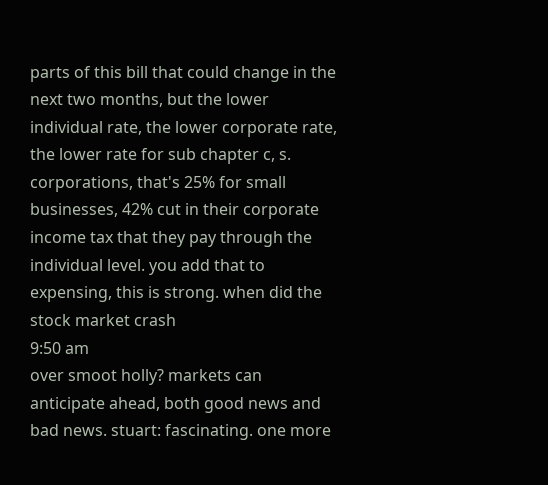parts of this bill that could change in the next two months, but the lower individual rate, the lower corporate rate, the lower rate for sub chapter c, s. corporations, that's 25% for small businesses, 42% cut in their corporate income tax that they pay through the individual level. you add that to expensing, this is strong. when did the stock market crash
9:50 am
over smoot holly? markets can anticipate ahead, both good news and bad news. stuart: fascinating. one more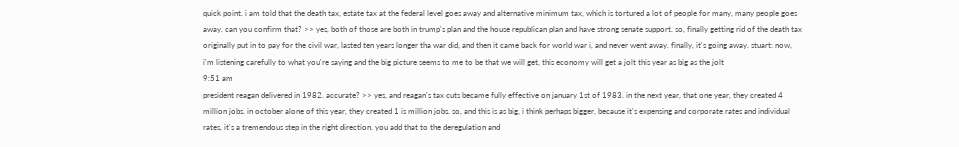quick point. i am told that the death tax, estate tax at the federal level goes away and alternative minimum tax, which is tortured a lot of people for many, many people goes away. can you confirm that? >> yes, both of those are both in trump's plan and the house republican plan and have strong senate support. so, finally getting rid of the death tax originally put in to pay for the civil war, lasted ten years longer tha war did, and then it came back for world war i, and never went away. finally, it's going away. stuart: now, i'm listening carefully to what you're saying and the big picture seems to me to be that we will get, this economy will get a jolt this year as big as the jolt
9:51 am
president reagan delivered in 1982. accurate? >> yes, and reagan's tax cuts became fully effective on january 1st of 1983. in the next year, that one year, they created 4 million jobs. in october alone of this year, they created 1 is million jobs. so, and this is as big, i think perhaps bigger, because it's expensing and corporate rates and individual rates, it's a tremendous step in the right direction. you add that to the deregulation and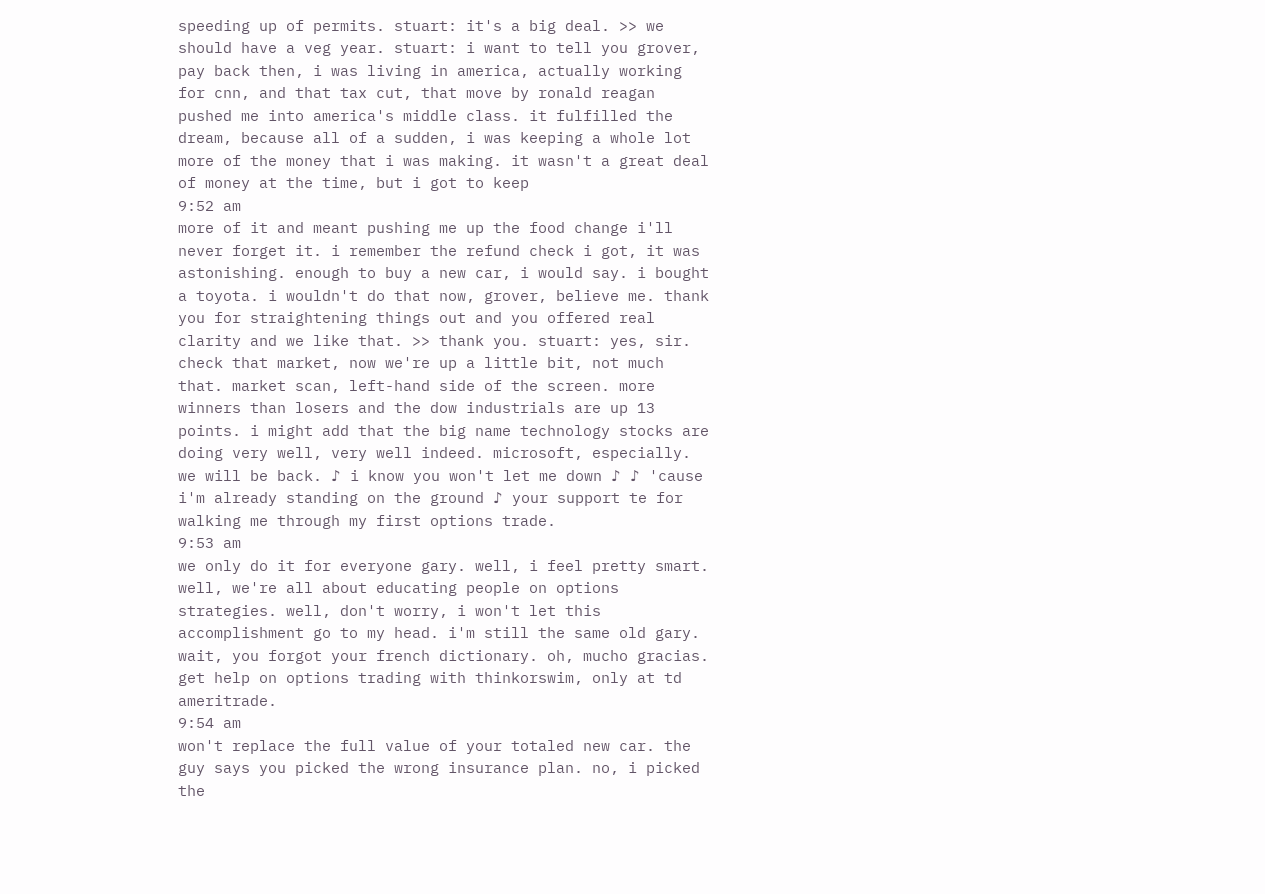speeding up of permits. stuart: it's a big deal. >> we should have a veg year. stuart: i want to tell you grover, pay back then, i was living in america, actually working for cnn, and that tax cut, that move by ronald reagan pushed me into america's middle class. it fulfilled the dream, because all of a sudden, i was keeping a whole lot more of the money that i was making. it wasn't a great deal of money at the time, but i got to keep
9:52 am
more of it and meant pushing me up the food change i'll never forget it. i remember the refund check i got, it was astonishing. enough to buy a new car, i would say. i bought a toyota. i wouldn't do that now, grover, believe me. thank you for straightening things out and you offered real clarity and we like that. >> thank you. stuart: yes, sir. check that market, now we're up a little bit, not much that. market scan, left-hand side of the screen. more winners than losers and the dow industrials are up 13 points. i might add that the big name technology stocks are doing very well, very well indeed. microsoft, especially. we will be back. ♪ i know you won't let me down ♪ ♪ 'cause i'm already standing on the ground ♪ your support te for walking me through my first options trade.
9:53 am
we only do it for everyone gary. well, i feel pretty smart. well, we're all about educating people on options strategies. well, don't worry, i won't let this accomplishment go to my head. i'm still the same old gary. wait, you forgot your french dictionary. oh, mucho gracias. get help on options trading with thinkorswim, only at td ameritrade.
9:54 am
won't replace the full value of your totaled new car. the guy says you picked the wrong insurance plan. no, i picked the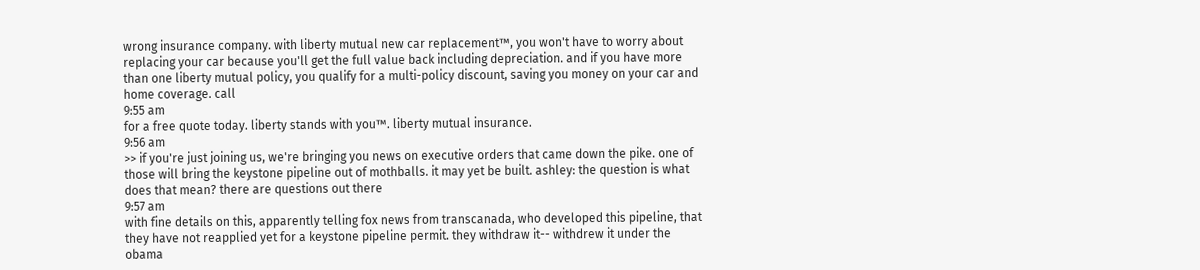wrong insurance company. with liberty mutual new car replacement™, you won't have to worry about replacing your car because you'll get the full value back including depreciation. and if you have more than one liberty mutual policy, you qualify for a multi-policy discount, saving you money on your car and home coverage. call
9:55 am
for a free quote today. liberty stands with you™. liberty mutual insurance.
9:56 am
>> if you're just joining us, we're bringing you news on executive orders that came down the pike. one of those will bring the keystone pipeline out of mothballs. it may yet be built. ashley: the question is what does that mean? there are questions out there
9:57 am
with fine details on this, apparently telling fox news from transcanada, who developed this pipeline, that they have not reapplied yet for a keystone pipeline permit. they withdraw it-- withdrew it under the obama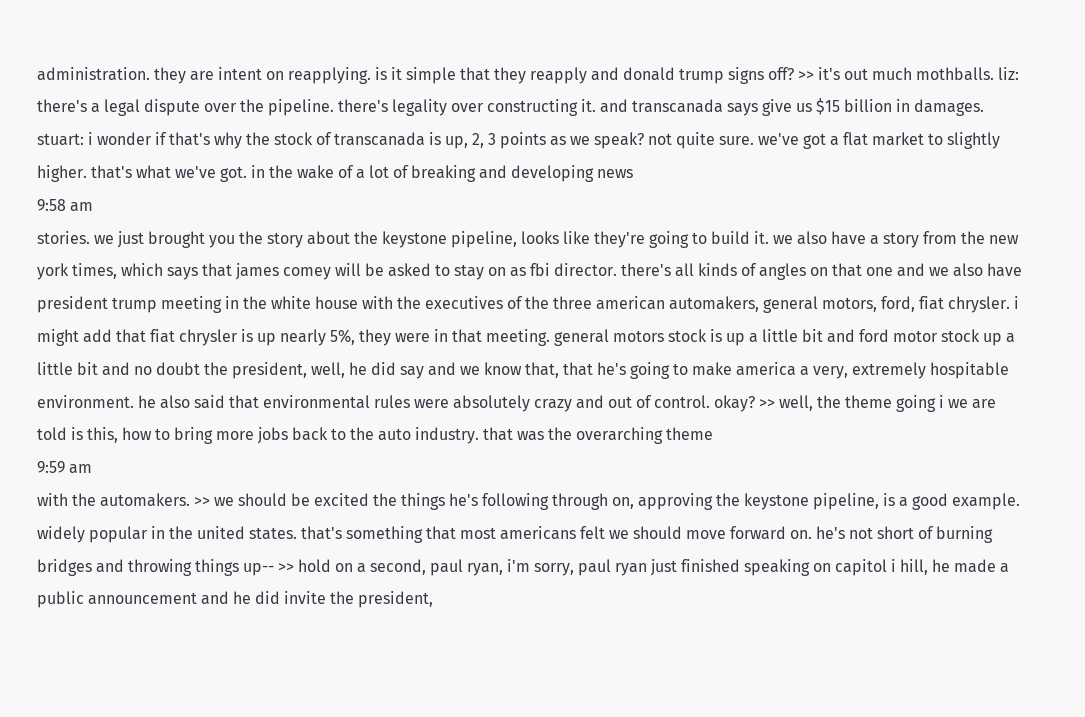administration. they are intent on reapplying. is it simple that they reapply and donald trump signs off? >> it's out much mothballs. liz: there's a legal dispute over the pipeline. there's legality over constructing it. and transcanada says give us $15 billion in damages. stuart: i wonder if that's why the stock of transcanada is up, 2, 3 points as we speak? not quite sure. we've got a flat market to slightly higher. that's what we've got. in the wake of a lot of breaking and developing news
9:58 am
stories. we just brought you the story about the keystone pipeline, looks like they're going to build it. we also have a story from the new york times, which says that james comey will be asked to stay on as fbi director. there's all kinds of angles on that one and we also have president trump meeting in the white house with the executives of the three american automakers, general motors, ford, fiat chrysler. i might add that fiat chrysler is up nearly 5%, they were in that meeting. general motors stock is up a little bit and ford motor stock up a little bit and no doubt the president, well, he did say and we know that, that he's going to make america a very, extremely hospitable environment. he also said that environmental rules were absolutely crazy and out of control. okay? >> well, the theme going i we are told is this, how to bring more jobs back to the auto industry. that was the overarching theme
9:59 am
with the automakers. >> we should be excited the things he's following through on, approving the keystone pipeline, is a good example. widely popular in the united states. that's something that most americans felt we should move forward on. he's not short of burning bridges and throwing things up-- >> hold on a second, paul ryan, i'm sorry, paul ryan just finished speaking on capitol i hill, he made a public announcement and he did invite the president,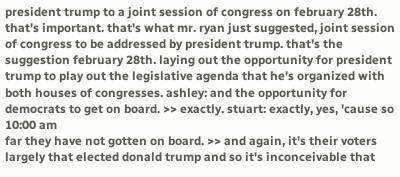president trump to a joint session of congress on february 28th. that's important. that's what mr. ryan just suggested, joint session of congress to be addressed by president trump. that's the suggestion february 28th. laying out the opportunity for president trump to play out the legislative agenda that he's organized with both houses of congresses. ashley: and the opportunity for democrats to get on board. >> exactly. stuart: exactly, yes, 'cause so
10:00 am
far they have not gotten on board. >> and again, it's their voters largely that elected donald trump and so it's inconceivable that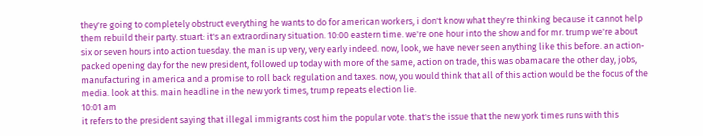they're going to completely obstruct everything he wants to do for american workers, i don't know what they're thinking because it cannot help them rebuild their party. stuart: it's an extraordinary situation. 10:00 eastern time. we're one hour into the show and for mr. trump we're about six or seven hours into action tuesday. the man is up very, very early indeed. now, look, we have never seen anything like this before. an action-packed opening day for the new president, followed up today with more of the same, action on trade, this was obamacare the other day, jobs, manufacturing in america and a promise to roll back regulation and taxes. now, you would think that all of this action would be the focus of the media. look at this. main headline in the new york times, trump repeats election lie.
10:01 am
it refers to the president saying that illegal immigrants cost him the popular vote. that's the issue that the new york times runs with this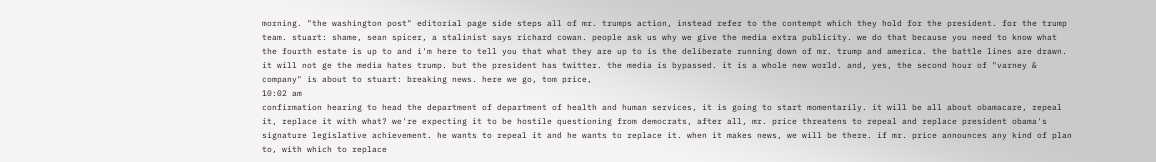morning. "the washington post" editorial page side steps all of mr. trumps action, instead refer to the contempt which they hold for the president. for the trump team. stuart: shame, sean spicer, a stalinist says richard cowan. people ask us why we give the media extra publicity. we do that because you need to know what the fourth estate is up to and i'm here to tell you that what they are up to is the deliberate running down of mr. trump and america. the battle lines are drawn. it will not ge the media hates trump. but the president has twitter. the media is bypassed. it is a whole new world. and, yes, the second hour of "varney & company" is about to stuart: breaking news. here we go, tom price,
10:02 am
confirmation hearing to head the department of department of health and human services, it is going to start momentarily. it will be all about obamacare, repeal it, replace it with what? we're expecting it to be hostile questioning from democrats, after all, mr. price threatens to repeal and replace president obama's signature legislative achievement. he wants to repeal it and he wants to replace it. when it makes news, we will be there. if mr. price announces any kind of plan to, with which to replace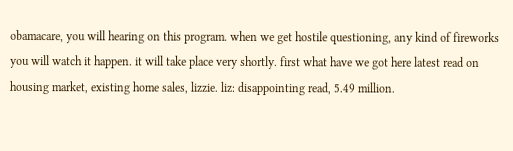obamacare, you will hearing on this program. when we get hostile questioning, any kind of fireworks you will watch it happen. it will take place very shortly. first what have we got here latest read on housing market, existing home sales, lizzie. liz: disappointing read, 5.49 million.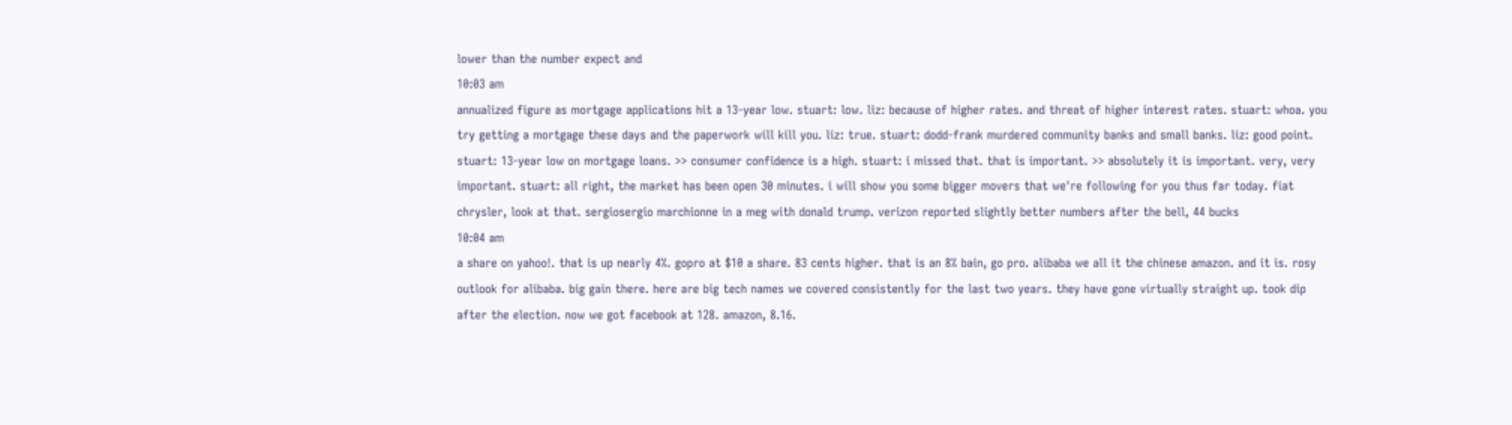lower than the number expect and
10:03 am
annualized figure as mortgage applications hit a 13-year low. stuart: low. liz: because of higher rates. and threat of higher interest rates. stuart: whoa. you try getting a mortgage these days and the paperwork will kill you. liz: true. stuart: dodd-frank murdered community banks and small banks. liz: good point. stuart: 13-year low on mortgage loans. >> consumer confidence is a high. stuart: i missed that. that is important. >> absolutely it is important. very, very important. stuart: all right, the market has been open 30 minutes. i will show you some bigger movers that we're following for you thus far today. fiat chrysler, look at that. sergiosergio marchionne in a meg with donald trump. verizon reported slightly better numbers after the bell, 44 bucks
10:04 am
a share on yahoo!. that is up nearly 4%. gopro at $10 a share. 83 cents higher. that is an 8% bain, go pro. alibaba we all it the chinese amazon. and it is. rosy outlook for alibaba. big gain there. here are big tech names we covered consistently for the last two years. they have gone virtually straight up. took dip after the election. now we got facebook at 128. amazon, 8.16.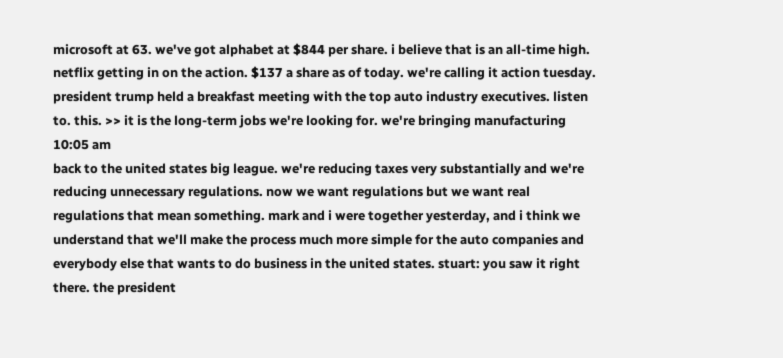microsoft at 63. we've got alphabet at $844 per share. i believe that is an all-time high. netflix getting in on the action. $137 a share as of today. we're calling it action tuesday. president trump held a breakfast meeting with the top auto industry executives. listen to. this. >> it is the long-term jobs we're looking for. we're bringing manufacturing
10:05 am
back to the united states big league. we're reducing taxes very substantially and we're reducing unnecessary regulations. now we want regulations but we want real regulations that mean something. mark and i were together yesterday, and i think we understand that we'll make the process much more simple for the auto companies and everybody else that wants to do business in the united states. stuart: you saw it right there. the president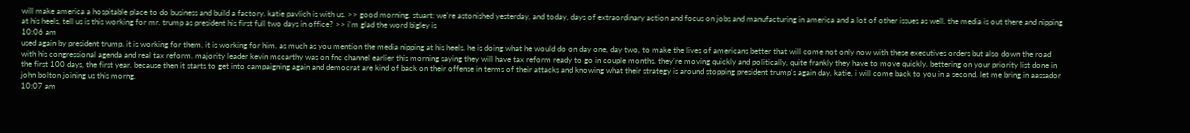will make america a hospitable place to do business and build a factory. katie pavlich is with us. >> good morning. stuart: we're astonished yesterday, and today, days of extraordinary action and focus on jobs and manufacturing in america and a lot of other issues as well. the media is out there and nipping at his heels, tell us is this working for mr. trump as president his first full two days in office? >> i'm glad the word bigley is
10:06 am
used again by president trump. it is working for them. it is working for him. as much as you mention the media nipping at his heels. he is doing what he would do on day one, day two, to make the lives of americans better that will come not only now with these executives orders but also down the road with his congressional agenda and real tax reform. majority leader kevin mccarthy was on fnc channel earlier this morning saying they will have tax reform ready to go in couple months. they're moving quickly and politically, quite frankly they have to move quickly. bettering on your priority list done in the first 100 days, the first year. because then it starts to get into campaigning again and democrat are kind of back on their offense in terms of their attacks and knowing what their strategy is around stopping president trump's again day, katie, i will come back to you in a second. let me bring in aassador john bolton joining us this morng.
10:07 am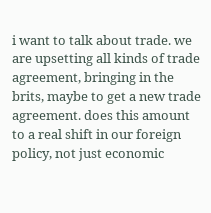i want to talk about trade. we are upsetting all kinds of trade agreement, bringing in the brits, maybe to get a new trade agreement. does this amount to a real shift in our foreign policy, not just economic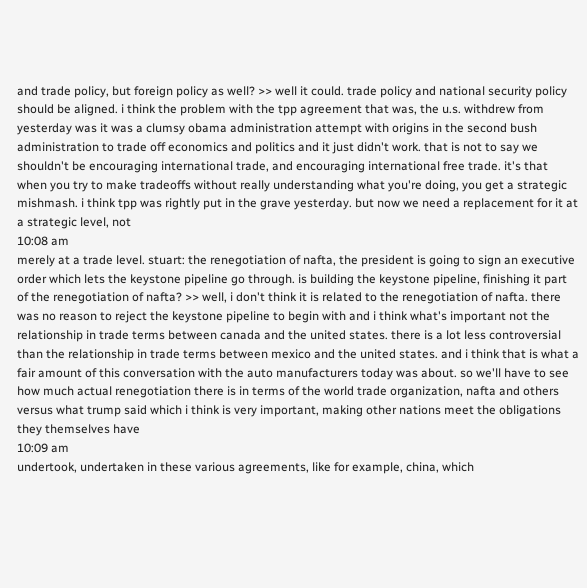and trade policy, but foreign policy as well? >> well it could. trade policy and national security policy should be aligned. i think the problem with the tpp agreement that was, the u.s. withdrew from yesterday was it was a clumsy obama administration attempt with origins in the second bush administration to trade off economics and politics and it just didn't work. that is not to say we shouldn't be encouraging international trade, and encouraging international free trade. it's that when you try to make tradeoffs without really understanding what you're doing, you get a strategic mishmash. i think tpp was rightly put in the grave yesterday. but now we need a replacement for it at a strategic level, not
10:08 am
merely at a trade level. stuart: the renegotiation of nafta, the president is going to sign an executive order which lets the keystone pipeline go through. is building the keystone pipeline, finishing it part of the renegotiation of nafta? >> well, i don't think it is related to the renegotiation of nafta. there was no reason to reject the keystone pipeline to begin with and i think what's important not the relationship in trade terms between canada and the united states. there is a lot less controversial than the relationship in trade terms between mexico and the united states. and i think that is what a fair amount of this conversation with the auto manufacturers today was about. so we'll have to see how much actual renegotiation there is in terms of the world trade organization, nafta and others versus what trump said which i think is very important, making other nations meet the obligations they themselves have
10:09 am
undertook, undertaken in these various agreements, like for example, china, which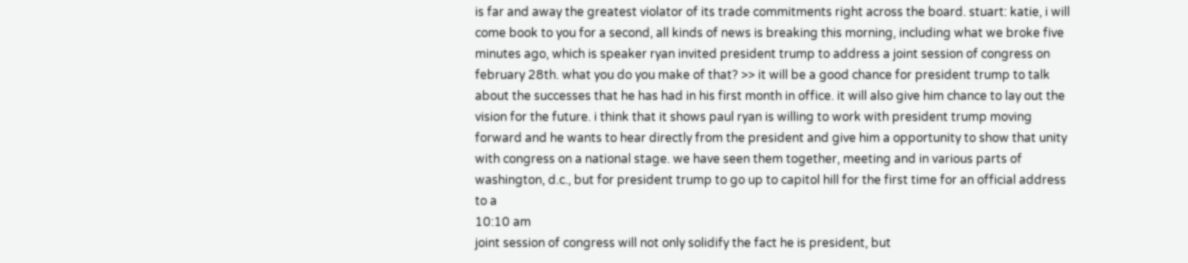is far and away the greatest violator of its trade commitments right across the board. stuart: katie, i will come book to you for a second, all kinds of news is breaking this morning, including what we broke five minutes ago, which is speaker ryan invited president trump to address a joint session of congress on february 28th. what you do you make of that? >> it will be a good chance for president trump to talk about the successes that he has had in his first month in office. it will also give him chance to lay out the vision for the future. i think that it shows paul ryan is willing to work with president trump moving forward and he wants to hear directly from the president and give him a opportunity to show that unity with congress on a national stage. we have seen them together, meeting and in various parts of washington, d.c., but for president trump to go up to capitol hill for the first time for an official address to a
10:10 am
joint session of congress will not only solidify the fact he is president, but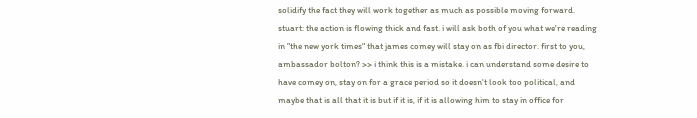solidify the fact they will work together as much as possible moving forward. stuart: the action is flowing thick and fast. i will ask both of you what we're reading in "the new york times" that james comey will stay on as fbi director. first to you, ambassador bolton? >> i think this is a mistake. i can understand some desire to have comey on, stay on for a grace period so it doesn't look too political, and maybe that is all that it is but if it is, if it is allowing him to stay in office for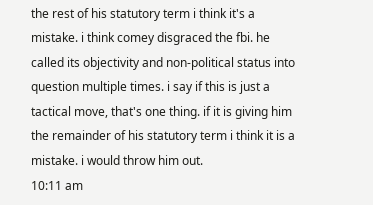the rest of his statutory term i think it's a mistake. i think comey disgraced the fbi. he called its objectivity and non-political status into question multiple times. i say if this is just a tactical move, that's one thing. if it is giving him the remainder of his statutory term i think it is a mistake. i would throw him out.
10:11 am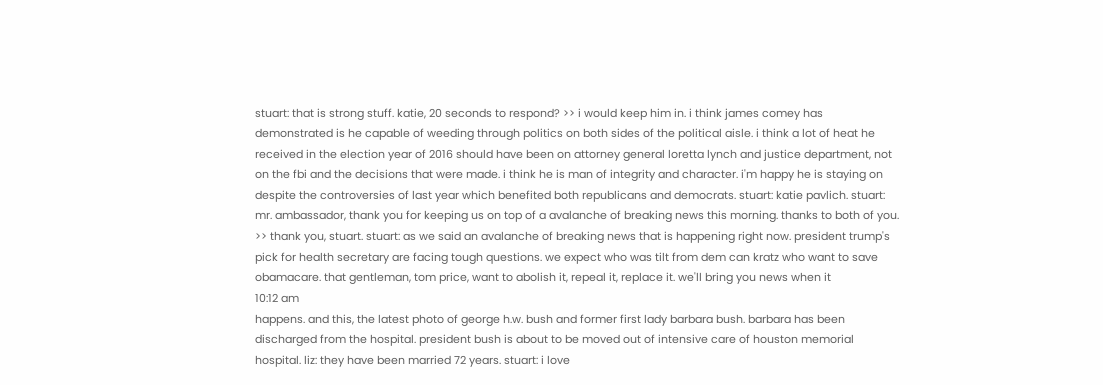stuart: that is strong stuff. katie, 20 seconds to respond? >> i would keep him in. i think james comey has demonstrated is he capable of weeding through politics on both sides of the political aisle. i think a lot of heat he received in the election year of 2016 should have been on attorney general loretta lynch and justice department, not on the fbi and the decisions that were made. i think he is man of integrity and character. i'm happy he is staying on despite the controversies of last year which benefited both republicans and democrats. stuart: katie pavlich. stuart: mr. ambassador, thank you for keeping us on top of a avalanche of breaking news this morning. thanks to both of you. >> thank you, stuart. stuart: as we said an avalanche of breaking news that is happening right now. president trump's pick for health secretary are facing tough questions. we expect who was tilt from dem can kratz who want to save obamacare. that gentleman, tom price, want to abolish it, repeal it, replace it. we'll bring you news when it
10:12 am
happens. and this, the latest photo of george h.w. bush and former first lady barbara bush. barbara has been discharged from the hospital. president bush is about to be moved out of intensive care of houston memorial hospital. liz: they have been married 72 years. stuart: i love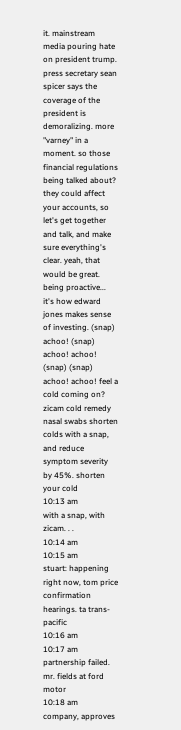it. mainstream media pouring hate on president trump. press secretary sean spicer says the coverage of the president is demoralizing. more "varney" in a moment. so those financial regulations being talked about? they could affect your accounts, so let's get together and talk, and make sure everything's clear. yeah, that would be great. being proactive... it's how edward jones makes sense of investing. (snap) achoo! (snap) achoo! achoo! (snap) (snap) achoo! achoo! feel a cold coming on? zicam cold remedy nasal swabs shorten colds with a snap, and reduce symptom severity by 45%. shorten your cold
10:13 am
with a snap, with zicam. . .
10:14 am
10:15 am
stuart: happening right now, tom price confirmation hearings. ta trans-pacific
10:16 am
10:17 am
partnership failed. mr. fields at ford motor
10:18 am
company, approves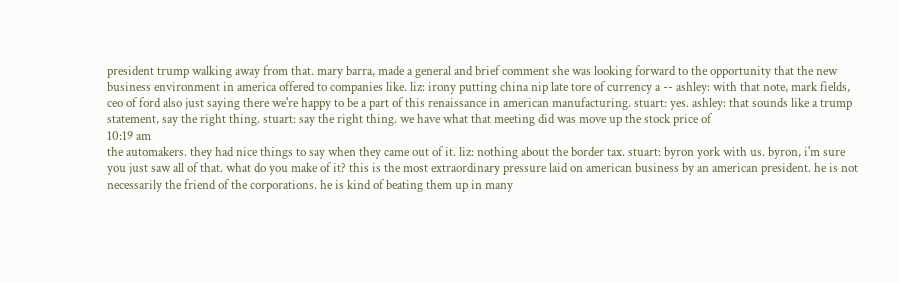president trump walking away from that. mary barra, made a general and brief comment she was looking forward to the opportunity that the new business environment in america offered to companies like. liz: irony putting china nip late tore of currency a -- ashley: with that note, mark fields, ceo of ford also just saying there we're happy to be a part of this renaissance in american manufacturing. stuart: yes. ashley: that sounds like a trump statement, say the right thing. stuart: say the right thing. we have what that meeting did was move up the stock price of
10:19 am
the automakers. they had nice things to say when they came out of it. liz: nothing about the border tax. stuart: byron york with us. byron, i'm sure you just saw all of that. what do you make of it? this is the most extraordinary pressure laid on american business by an american president. he is not necessarily the friend of the corporations. he is kind of beating them up in many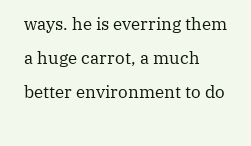ways. he is everring them a huge carrot, a much better environment to do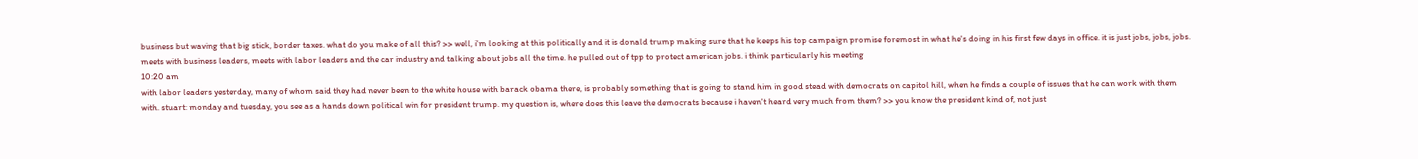business but waving that big stick, border taxes. what do you make of all this? >> well, i'm looking at this politically and it is donald trump making sure that he keeps his top campaign promise foremost in what he's doing in his first few days in office. it is just jobs, jobs, jobs. meets with business leaders, meets with labor leaders and the car industry and talking about jobs all the time. he pulled out of tpp to protect american jobs. i think particularly his meeting
10:20 am
with labor leaders yesterday, many of whom said they had never been to the white house with barack obama there, is probably something that is going to stand him in good stead with democrats on capitol hill, when he finds a couple of issues that he can work with them with. stuart: monday and tuesday, you see as a hands down political win for president trump. my question is, where does this leave the democrats because i haven't heard very much from them? >> you know the president kind of, not just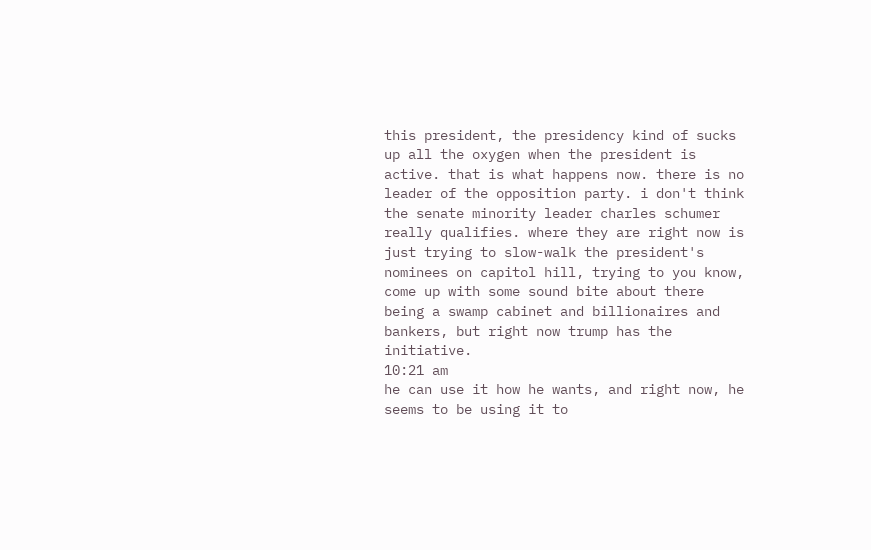this president, the presidency kind of sucks up all the oxygen when the president is active. that is what happens now. there is no leader of the opposition party. i don't think the senate minority leader charles schumer really qualifies. where they are right now is just trying to slow-walk the president's nominees on capitol hill, trying to you know, come up with some sound bite about there being a swamp cabinet and billionaires and bankers, but right now trump has the initiative.
10:21 am
he can use it how he wants, and right now, he seems to be using it to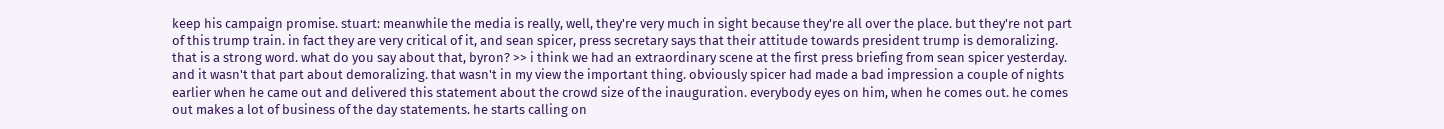keep his campaign promise. stuart: meanwhile the media is really, well, they're very much in sight because they're all over the place. but they're not part of this trump train. in fact they are very critical of it, and sean spicer, press secretary says that their attitude towards president trump is demoralizing. that is a strong word. what do you say about that, byron? >> i think we had an extraordinary scene at the first press briefing from sean spicer yesterday. and it wasn't that part about demoralizing. that wasn't in my view the important thing. obviously spicer had made a bad impression a couple of nights earlier when he came out and delivered this statement about the crowd size of the inauguration. everybody eyes on him, when he comes out. he comes out makes a lot of business of the day statements. he starts calling on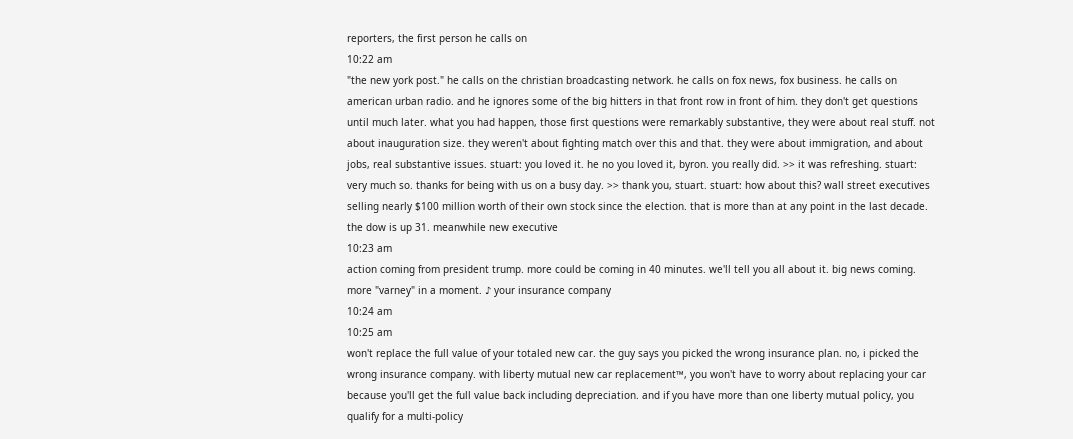reporters, the first person he calls on
10:22 am
"the new york post." he calls on the christian broadcasting network. he calls on fox news, fox business. he calls on american urban radio. and he ignores some of the big hitters in that front row in front of him. they don't get questions until much later. what you had happen, those first questions were remarkably substantive, they were about real stuff. not about inauguration size. they weren't about fighting match over this and that. they were about immigration, and about jobs, real substantive issues. stuart: you loved it. he no you loved it, byron. you really did. >> it was refreshing. stuart: very much so. thanks for being with us on a busy day. >> thank you, stuart. stuart: how about this? wall street executives selling nearly $100 million worth of their own stock since the election. that is more than at any point in the last decade. the dow is up 31. meanwhile new executive
10:23 am
action coming from president trump. more could be coming in 40 minutes. we'll tell you all about it. big news coming. more "varney" in a moment. ♪ your insurance company
10:24 am
10:25 am
won't replace the full value of your totaled new car. the guy says you picked the wrong insurance plan. no, i picked the wrong insurance company. with liberty mutual new car replacement™, you won't have to worry about replacing your car because you'll get the full value back including depreciation. and if you have more than one liberty mutual policy, you qualify for a multi-policy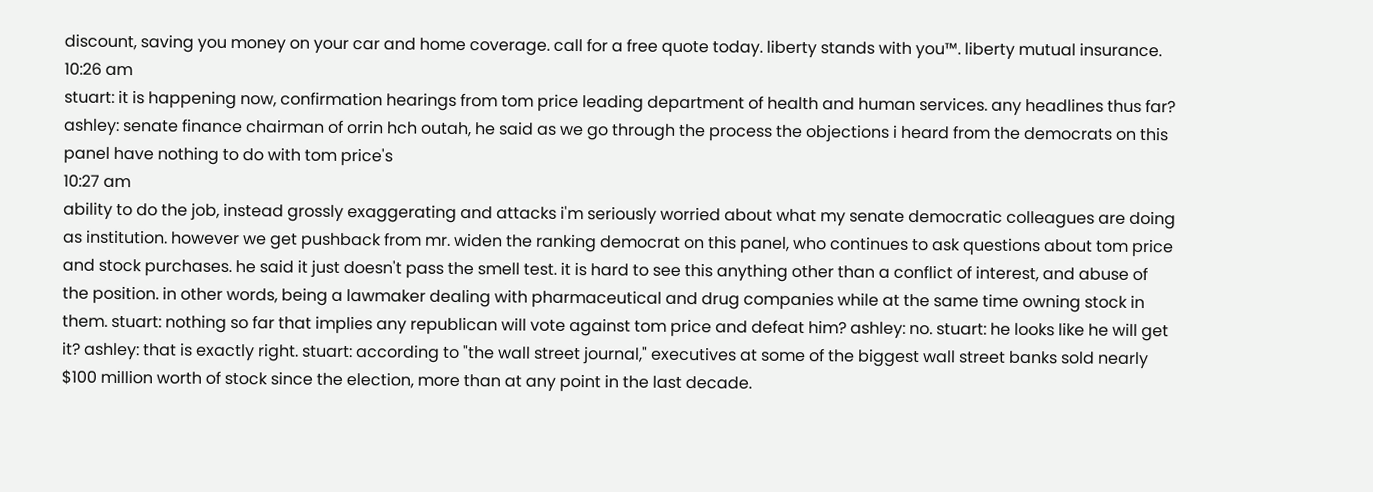discount, saving you money on your car and home coverage. call for a free quote today. liberty stands with you™. liberty mutual insurance.
10:26 am
stuart: it is happening now, confirmation hearings from tom price leading department of health and human services. any headlines thus far? ashley: senate finance chairman of orrin hch outah, he said as we go through the process the objections i heard from the democrats on this panel have nothing to do with tom price's
10:27 am
ability to do the job, instead grossly exaggerating and attacks i'm seriously worried about what my senate democratic colleagues are doing as institution. however we get pushback from mr. widen the ranking democrat on this panel, who continues to ask questions about tom price and stock purchases. he said it just doesn't pass the smell test. it is hard to see this anything other than a conflict of interest, and abuse of the position. in other words, being a lawmaker dealing with pharmaceutical and drug companies while at the same time owning stock in them. stuart: nothing so far that implies any republican will vote against tom price and defeat him? ashley: no. stuart: he looks like he will get it? ashley: that is exactly right. stuart: according to "the wall street journal," executives at some of the biggest wall street banks sold nearly $100 million worth of stock since the election, more than at any point in the last decade.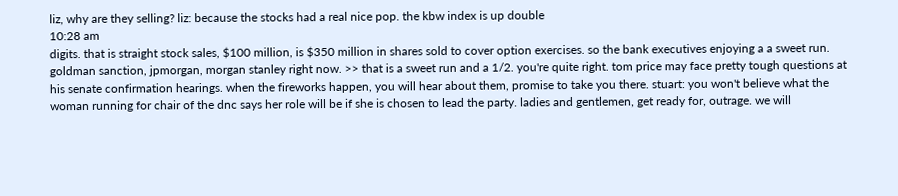liz, why are they selling? liz: because the stocks had a real nice pop. the kbw index is up double
10:28 am
digits. that is straight stock sales, $100 million, is $350 million in shares sold to cover option exercises. so the bank executives enjoying a a sweet run. goldman sanction, jpmorgan, morgan stanley right now. >> that is a sweet run and a 1/2. you're quite right. tom price may face pretty tough questions at his senate confirmation hearings. when the fireworks happen, you will hear about them, promise to take you there. stuart: you won't believe what the woman running for chair of the dnc says her role will be if she is chosen to lead the party. ladies and gentlemen, get ready for, outrage. we will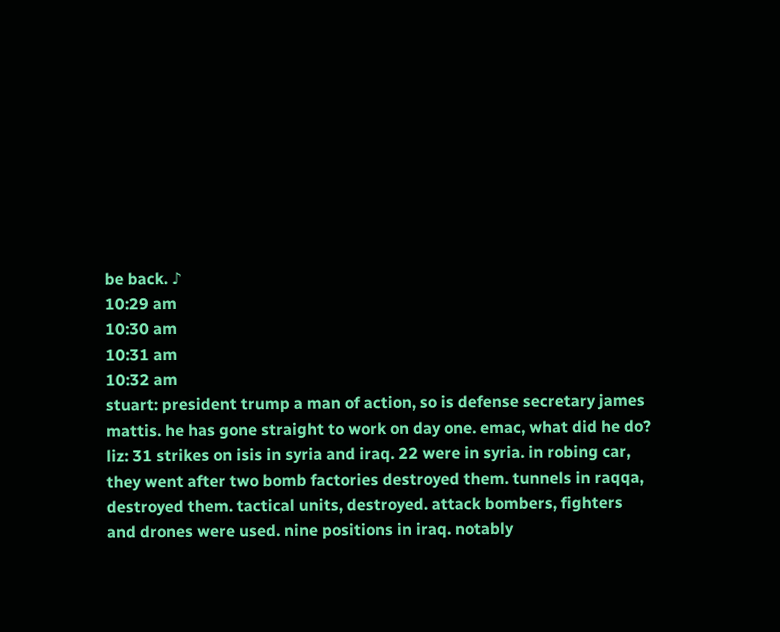be back. ♪
10:29 am
10:30 am
10:31 am
10:32 am
stuart: president trump a man of action, so is defense secretary james mattis. he has gone straight to work on day one. emac, what did he do? liz: 31 strikes on isis in syria and iraq. 22 were in syria. in robing car, they went after two bomb factories destroyed them. tunnels in raqqa, destroyed them. tactical units, destroyed. attack bombers, fighters and drones were used. nine positions in iraq. notably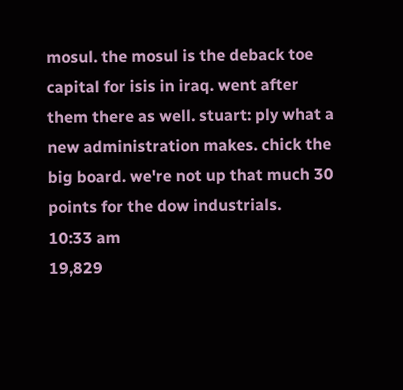mosul. the mosul is the deback toe capital for isis in iraq. went after them there as well. stuart: ply what a new administration makes. chick the big board. we're not up that much 30 points for the dow industrials.
10:33 am
19,829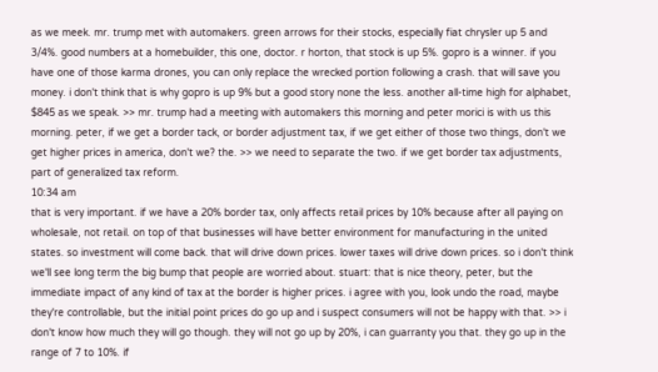as we meek. mr. trump met with automakers. green arrows for their stocks, especially fiat chrysler up 5 and 3/4%. good numbers at a homebuilder, this one, doctor. r horton, that stock is up 5%. gopro is a winner. if you have one of those karma drones, you can only replace the wrecked portion following a crash. that will save you money. i don't think that is why gopro is up 9% but a good story none the less. another all-time high for alphabet, $845 as we speak. >> mr. trump had a meeting with automakers this morning and peter morici is with us this morning. peter, if we get a border tack, or border adjustment tax, if we get either of those two things, don't we get higher prices in america, don't we? the. >> we need to separate the two. if we get border tax adjustments, part of generalized tax reform.
10:34 am
that is very important. if we have a 20% border tax, only affects retail prices by 10% because after all paying on wholesale, not retail. on top of that businesses will have better environment for manufacturing in the united states. so investment will come back. that will drive down prices. lower taxes will drive down prices. so i don't think we'll see long term the big bump that people are worried about. stuart: that is nice theory, peter, but the immediate impact of any kind of tax at the border is higher prices. i agree with you, look undo the road, maybe they're controllable, but the initial point prices do go up and i suspect consumers will not be happy with that. >> i don't know how much they will go though. they will not go up by 20%, i can guarranty you that. they go up in the range of 7 to 10%. if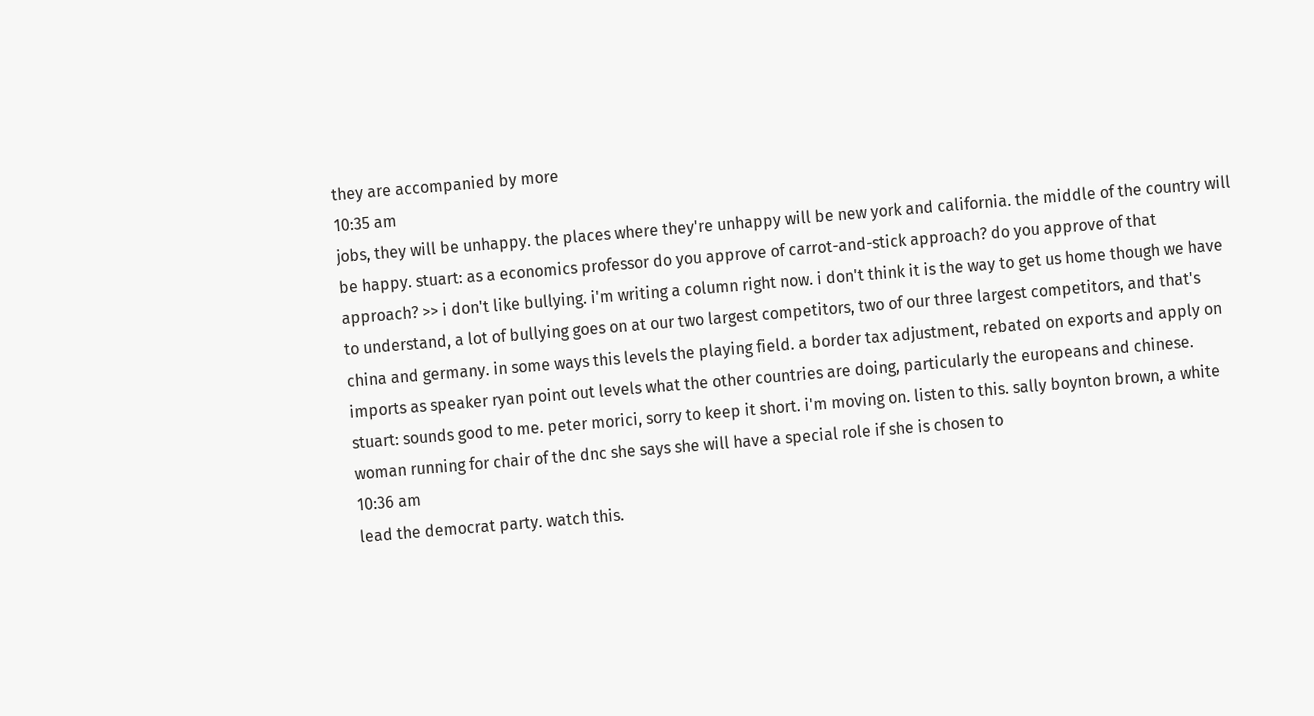they are accompanied by more
10:35 am
jobs, they will be unhappy. the places where they're unhappy will be new york and california. the middle of the country will be happy. stuart: as a economics professor do you approve of carrot-and-stick approach? do you approve of that approach? >> i don't like bullying. i'm writing a column right now. i don't think it is the way to get us home though we have to understand, a lot of bullying goes on at our two largest competitors, two of our three largest competitors, and that's china and germany. in some ways this levels the playing field. a border tax adjustment, rebated on exports and apply on imports as speaker ryan point out levels what the other countries are doing, particularly the europeans and chinese. stuart: sounds good to me. peter morici, sorry to keep it short. i'm moving on. listen to this. sally boynton brown, a white woman running for chair of the dnc she says she will have a special role if she is chosen to
10:36 am
lead the democrat party. watch this.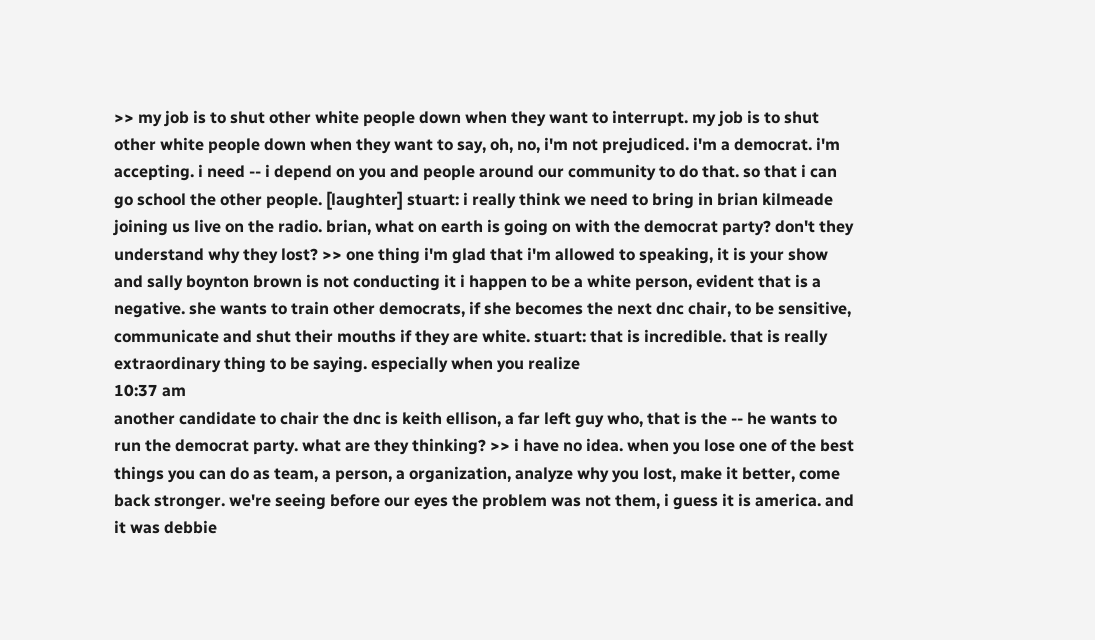>> my job is to shut other white people down when they want to interrupt. my job is to shut other white people down when they want to say, oh, no, i'm not prejudiced. i'm a democrat. i'm accepting. i need -- i depend on you and people around our community to do that. so that i can go school the other people. [laughter] stuart: i really think we need to bring in brian kilmeade joining us live on the radio. brian, what on earth is going on with the democrat party? don't they understand why they lost? >> one thing i'm glad that i'm allowed to speaking, it is your show and sally boynton brown is not conducting it i happen to be a white person, evident that is a negative. she wants to train other democrats, if she becomes the next dnc chair, to be sensitive, communicate and shut their mouths if they are white. stuart: that is incredible. that is really extraordinary thing to be saying. especially when you realize
10:37 am
another candidate to chair the dnc is keith ellison, a far left guy who, that is the -- he wants to run the democrat party. what are they thinking? >> i have no idea. when you lose one of the best things you can do as team, a person, a organization, analyze why you lost, make it better, come back stronger. we're seeing before our eyes the problem was not them, i guess it is america. and it was debbie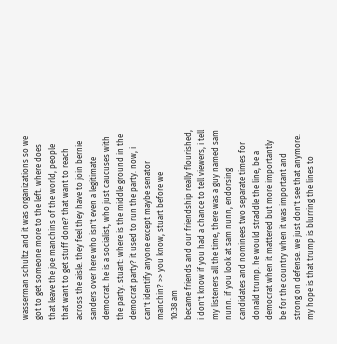wasserman schultz and it was organizations so we got to get someone more to the left. where does that leave the joe manchins of the world, people that want to get stuff done? that want to reach across the aisle. they feel they have to join bernie sanders over here who isn't even a legitimate democrat. he is a socialist, who just caucuses with the party. stuart: where is the middle ground in the democrat party? it used to run the party. now, i can't identify anyone except maybe senator manchin? >> you know, stuart before we
10:38 am
became friends and our friendship really flourished, i don't know if you had a chance to tell viewers, i tell my listeners all the time, there was a guy named sam nunn. if you look at sam nunn, endorsing candidates and nominees two separate times for donald trump. he would straddle the line, be a democrat when it mattered but more importantly be for the country when it was important and strong on defense. we just don't see that anymore. my hope is that trump is blurring the lines to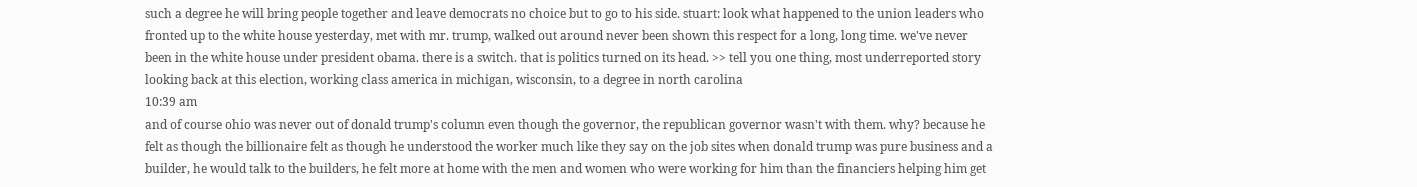such a degree he will bring people together and leave democrats no choice but to go to his side. stuart: look what happened to the union leaders who fronted up to the white house yesterday, met with mr. trump, walked out around never been shown this respect for a long, long time. we've never been in the white house under president obama. there is a switch. that is politics turned on its head. >> tell you one thing, most underreported story looking back at this election, working class america in michigan, wisconsin, to a degree in north carolina
10:39 am
and of course ohio was never out of donald trump's column even though the governor, the republican governor wasn't with them. why? because he felt as though the billionaire felt as though he understood the worker much like they say on the job sites when donald trump was pure business and a builder, he would talk to the builders, he felt more at home with the men and women who were working for him than the financiers helping him get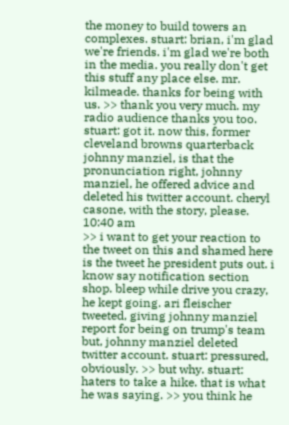the money to build towers an complexes. stuart: brian, i'm glad we're friends. i'm glad we're both in the media. you really don't get this stuff any place else. mr. kilmeade. thanks for being with us. >> thank you very much. my radio audience thanks you too. stuart: got it. now this, former cleveland browns quarterback johnny manziel, is that the pronunciation right, johnny manziel, he offered advice and deleted his twitter account. cheryl casone, with the story, please.
10:40 am
>> i want to get your reaction to the tweet on this and shamed here is the tweet he president puts out. i know say notification section shop. bleep while drive you crazy, he kept going. ari fleischer tweeted, giving johnny manziel report for being on trump's team but, johnny manziel deleted twitter account. stuart: pressured, obviously. >> but why. stuart: haters to take a hike. that is what he was saying. >> you think he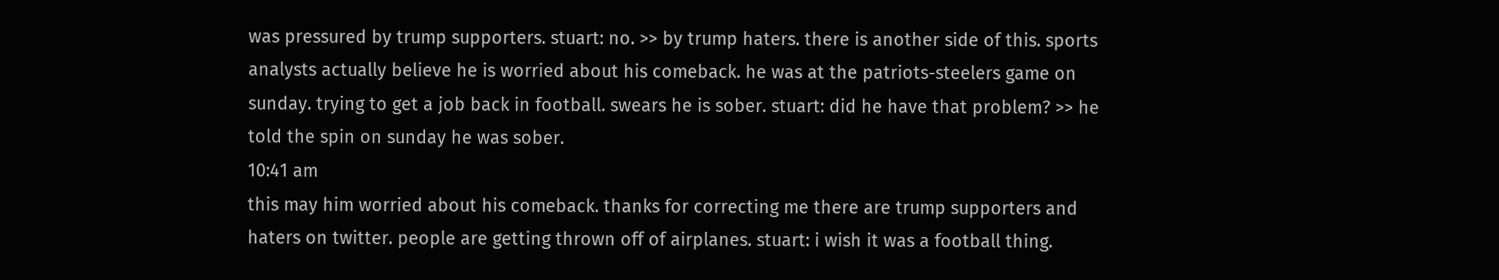was pressured by trump supporters. stuart: no. >> by trump haters. there is another side of this. sports analysts actually believe he is worried about his comeback. he was at the patriots-steelers game on sunday. trying to get a job back in football. swears he is sober. stuart: did he have that problem? >> he told the spin on sunday he was sober.
10:41 am
this may him worried about his comeback. thanks for correcting me there are trump supporters and haters on twitter. people are getting thrown off of airplanes. stuart: i wish it was a football thing.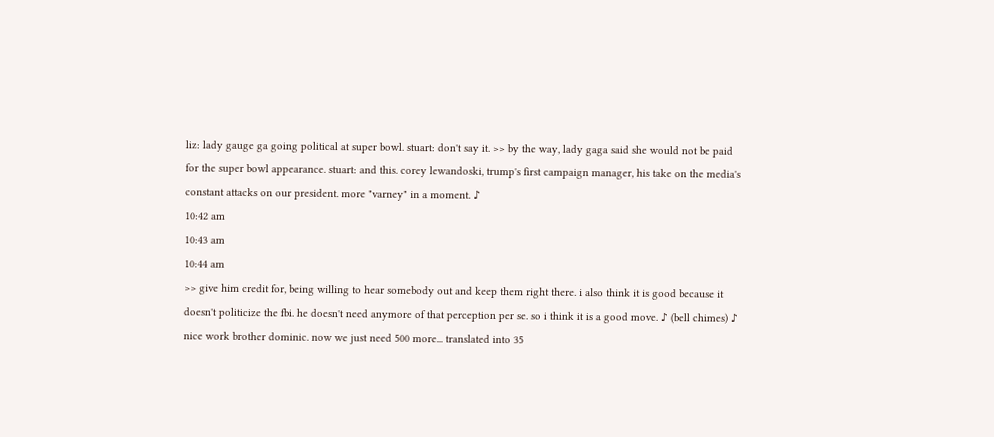liz: lady gauge ga going political at super bowl. stuart: don't say it. >> by the way, lady gaga said she would not be paid for the super bowl appearance. stuart: and this. corey lewandoski, trump's first campaign manager, his take on the media's constant attacks on our president. more "varney" in a moment. ♪
10:42 am
10:43 am
10:44 am
>> give him credit for, being willing to hear somebody out and keep them right there. i also think it is good because it doesn't politicize the fbi. he doesn't need anymore of that perception per se. so i think it is a good move. ♪ (bell chimes) ♪ nice work brother dominic. now we just need 500 more... translated into 35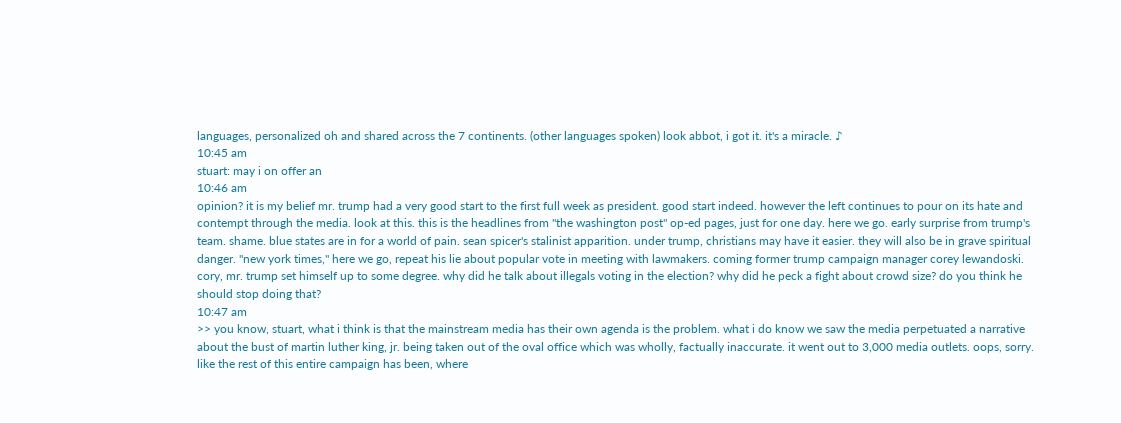languages, personalized oh and shared across the 7 continents. (other languages spoken) look abbot, i got it. it's a miracle. ♪
10:45 am
stuart: may i on offer an
10:46 am
opinion? it is my belief mr. trump had a very good start to the first full week as president. good start indeed. however the left continues to pour on its hate and contempt through the media. look at this. this is the headlines from "the washington post" op-ed pages, just for one day. here we go. early surprise from trump's team. shame. blue states are in for a world of pain. sean spicer's stalinist apparition. under trump, christians may have it easier. they will also be in grave spiritual danger. "new york times," here we go, repeat his lie about popular vote in meeting with lawmakers. coming former trump campaign manager corey lewandoski. cory, mr. trump set himself up to some degree. why did he talk about illegals voting in the election? why did he peck a fight about crowd size? do you think he should stop doing that?
10:47 am
>> you know, stuart, what i think is that the mainstream media has their own agenda is the problem. what i do know we saw the media perpetuated a narrative about the bust of martin luther king, jr. being taken out of the oval office which was wholly, factually inaccurate. it went out to 3,000 media outlets. oops, sorry. like the rest of this entire campaign has been, where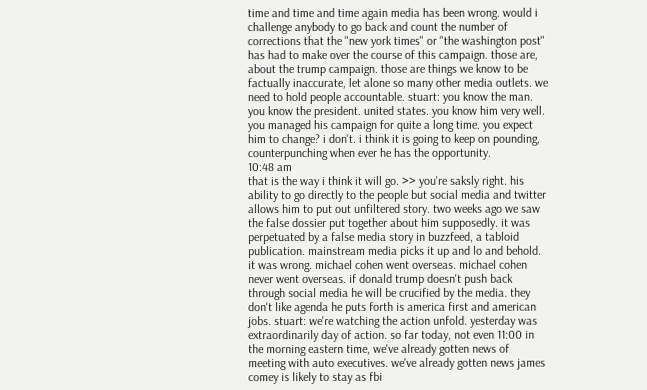time and time and time again media has been wrong. would i challenge anybody to go back and count the number of corrections that the "new york times" or "the washington post" has had to make over the course of this campaign. those are, about the trump campaign. those are things we know to be factually inaccurate, let alone so many other media outlets. we need to hold people accountable. stuart: you know the man. you know the president. united states. you know him very well. you managed his campaign for quite a long time. you expect him to change? i don't. i think it is going to keep on pounding, counterpunching when ever he has the opportunity.
10:48 am
that is the way i think it will go. >> you're saksly right. his ability to go directly to the people but social media and twitter allows him to put out unfiltered story. two weeks ago we saw the false dossier put together about him supposedly. it was perpetuated by a false media story in buzzfeed, a tabloid publication. mainstream media picks it up and lo and behold. it was wrong. michael cohen went overseas. michael cohen never went overseas. if donald trump doesn't push back through social media he will be crucified by the media. they don't like agenda he puts forth is america first and american jobs. stuart: we're watching the action unfold. yesterday was extraordinarily day of action. so far today, not even 11:00 in the morning eastern time, we've already gotten news of meeting with auto executives. we've already gotten news james comey is likely to stay as fbi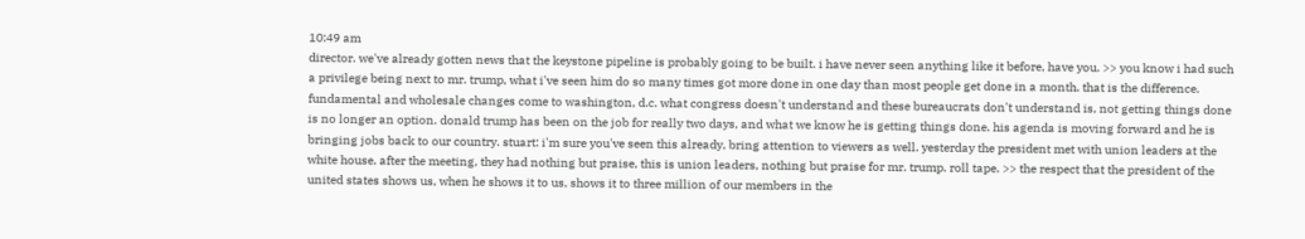10:49 am
director. we've already gotten news that the keystone pipeline is probably going to be built. i have never seen anything like it before, have you. >> you know i had such a privilege being next to mr. trump, what i've seen him do so many times got more done in one day than most people get done in a month. that is the difference. fundamental and wholesale changes come to washington, d.c. what congress doesn't understand and these bureaucrats don't understand is, not getting things done is no longer an option. donald trump has been on the job for really two days, and what we know he is getting things done. his agenda is moving forward and he is bringing jobs back to our country. stuart: i'm sure you've seen this already, bring attention to viewers as well. yesterday the president met with union leaders at the white house. after the meeting, they had nothing but praise, this is union leaders, nothing but praise for mr. trump. roll tape. >> the respect that the president of the united states shows us, when he shows it to us, shows it to three million of our members in the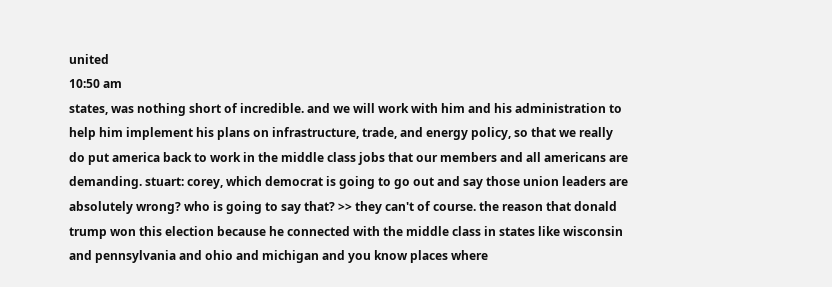united
10:50 am
states, was nothing short of incredible. and we will work with him and his administration to help him implement his plans on infrastructure, trade, and energy policy, so that we really do put america back to work in the middle class jobs that our members and all americans are demanding. stuart: corey, which democrat is going to go out and say those union leaders are absolutely wrong? who is going to say that? >> they can't of course. the reason that donald trump won this election because he connected with the middle class in states like wisconsin and pennsylvania and ohio and michigan and you know places where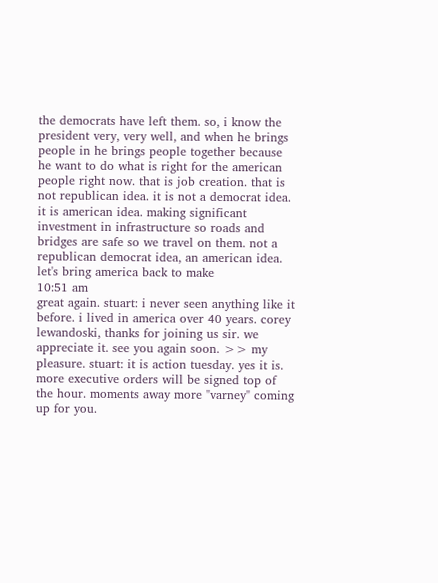the democrats have left them. so, i know the president very, very well, and when he brings people in he brings people together because he want to do what is right for the american people right now. that is job creation. that is not republican idea. it is not a democrat idea. it is american idea. making significant investment in infrastructure so roads and bridges are safe so we travel on them. not a republican democrat idea, an american idea. let's bring america back to make
10:51 am
great again. stuart: i never seen anything like it before. i lived in america over 40 years. corey lewandoski, thanks for joining us sir. we appreciate it. see you again soon. >> my pleasure. stuart: it is action tuesday. yes it is. more executive orders will be signed top of the hour. moments away more "varney" coming up for you.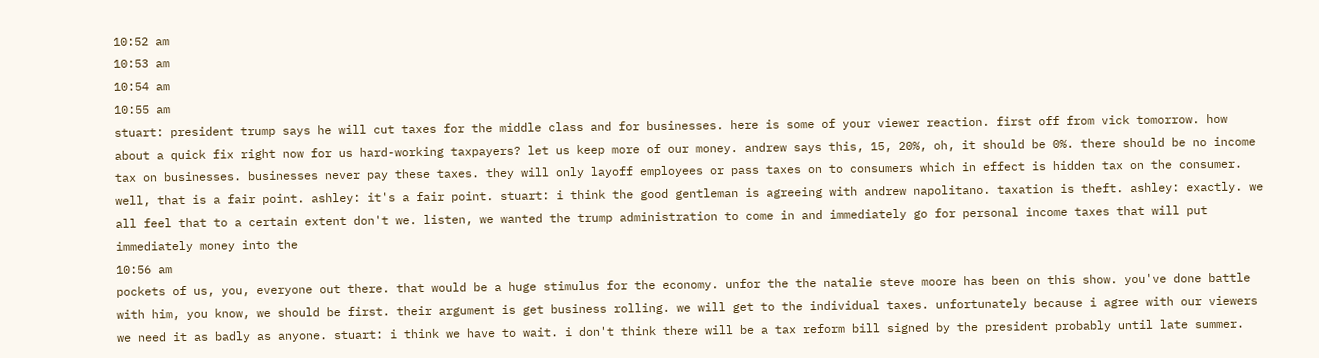10:52 am
10:53 am
10:54 am
10:55 am
stuart: president trump says he will cut taxes for the middle class and for businesses. here is some of your viewer reaction. first off from vick tomorrow. how about a quick fix right now for us hard-working taxpayers? let us keep more of our money. andrew says this, 15, 20%, oh, it should be 0%. there should be no income tax on businesses. businesses never pay these taxes. they will only layoff employees or pass taxes on to consumers which in effect is hidden tax on the consumer. well, that is a fair point. ashley: it's a fair point. stuart: i think the good gentleman is agreeing with andrew napolitano. taxation is theft. ashley: exactly. we all feel that to a certain extent don't we. listen, we wanted the trump administration to come in and immediately go for personal income taxes that will put immediately money into the
10:56 am
pockets of us, you, everyone out there. that would be a huge stimulus for the economy. unfor the the natalie steve moore has been on this show. you've done battle with him, you know, we should be first. their argument is get business rolling. we will get to the individual taxes. unfortunately because i agree with our viewers we need it as badly as anyone. stuart: i think we have to wait. i don't think there will be a tax reform bill signed by the president probably until late summer.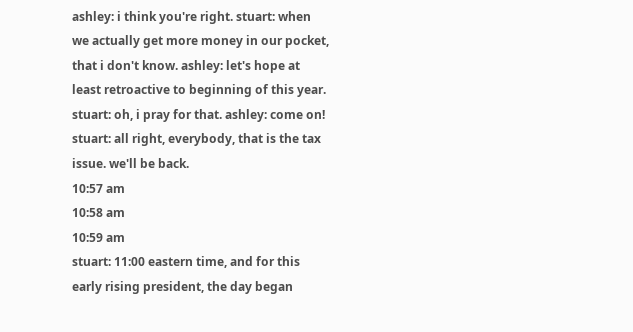ashley: i think you're right. stuart: when we actually get more money in our pocket, that i don't know. ashley: let's hope at least retroactive to beginning of this year. stuart: oh, i pray for that. ashley: come on! stuart: all right, everybody, that is the tax issue. we'll be back.
10:57 am
10:58 am
10:59 am
stuart: 11:00 eastern time, and for this early rising president, the day began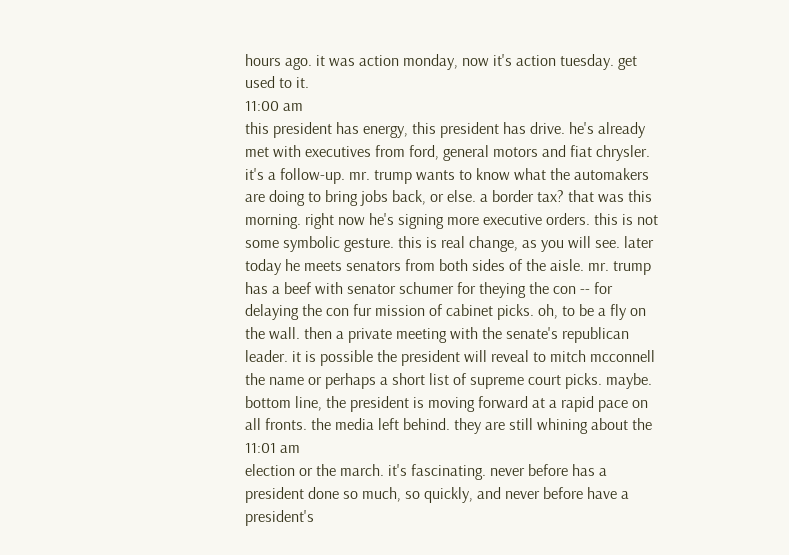hours ago. it was action monday, now it's action tuesday. get used to it.
11:00 am
this president has energy, this president has drive. he's already met with executives from ford, general motors and fiat chrysler. it's a follow-up. mr. trump wants to know what the automakers are doing to bring jobs back, or else. a border tax? that was this morning. right now he's signing more executive orders. this is not some symbolic gesture. this is real change, as you will see. later today he meets senators from both sides of the aisle. mr. trump has a beef with senator schumer for theying the con -- for delaying the con fur mission of cabinet picks. oh, to be a fly on the wall. then a private meeting with the senate's republican leader. it is possible the president will reveal to mitch mcconnell the name or perhaps a short list of supreme court picks. maybe. bottom line, the president is moving forward at a rapid pace on all fronts. the media left behind. they are still whining about the
11:01 am
election or the march. it's fascinating. never before has a president done so much, so quickly, and never before have a president's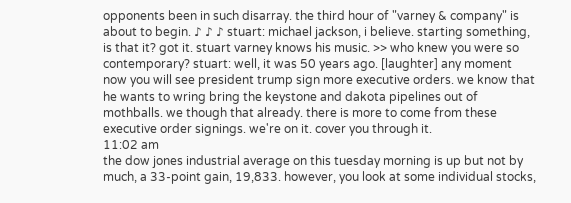opponents been in such disarray. the third hour of "varney & company" is about to begin. ♪ ♪ ♪ stuart: michael jackson, i believe. starting something, is that it? got it. stuart varney knows his music. >> who knew you were so contemporary? stuart: well, it was 50 years ago. [laughter] any moment now you will see president trump sign more executive orders. we know that he wants to wring bring the keystone and dakota pipelines out of mothballs. we though that already. there is more to come from these executive order signings. we're on it. cover you through it.
11:02 am
the dow jones industrial average on this tuesday morning is up but not by much, a 33-point gain, 19,833. however, you look at some individual stocks,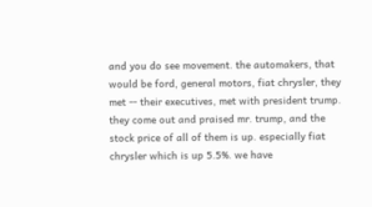and you do see movement. the automakers, that would be ford, general motors, fiat chrysler, they met -- their executives, met with president trump. they come out and praised mr. trump, and the stock price of all of them is up. especially fiat chrysler which is up 5.5%. we have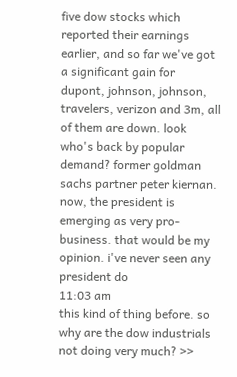five dow stocks which reported their earnings earlier, and so far we've got a significant gain for dupont, johnson, johnson, travelers, verizon and 3m, all of them are down. look who's back by popular demand? former goldman sachs partner peter kiernan. now, the president is emerging as very pro-business. that would be my opinion. i've never seen any president do
11:03 am
this kind of thing before. so why are the dow industrials not doing very much? >>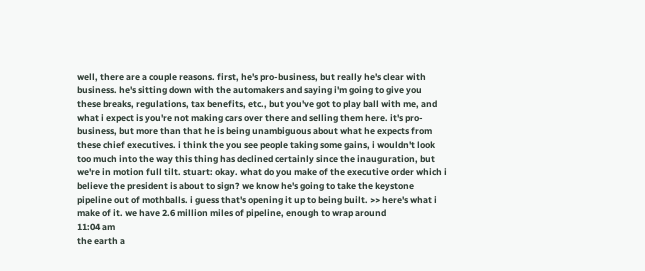well, there are a couple reasons. first, he's pro-business, but really he's clear with business. he's sitting down with the automakers and saying i'm going to give you these breaks, regulations, tax benefits, etc., but you've got to play ball with me, and what i expect is you're not making cars over there and selling them here. it's pro-business, but more than that he is being unambiguous about what he expects from these chief executives. i think the you see people taking some gains, i wouldn't look too much into the way this thing has declined certainly since the inauguration, but we're in motion full tilt. stuart: okay. what do you make of the executive order which i believe the president is about to sign? we know he's going to take the keystone pipeline out of mothballs. i guess that's opening it up to being built. >> here's what i make of it. we have 2.6 million miles of pipeline, enough to wrap around
11:04 am
the earth a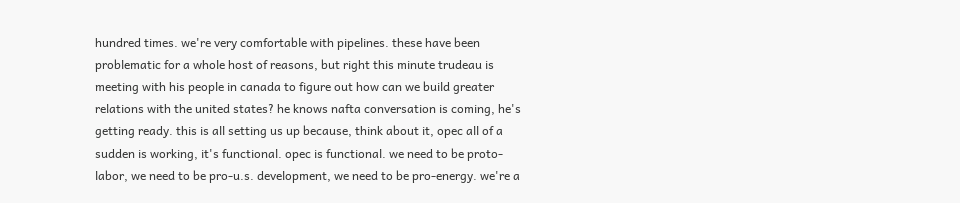hundred times. we're very comfortable with pipelines. these have been problematic for a whole host of reasons, but right this minute trudeau is meeting with his people in canada to figure out how can we build greater relations with the united states? he knows nafta conversation is coming, he's getting ready. this is all setting us up because, think about it, opec all of a sudden is working, it's functional. opec is functional. we need to be proto-labor, we need to be pro-u.s. development, we need to be pro-energy. we're a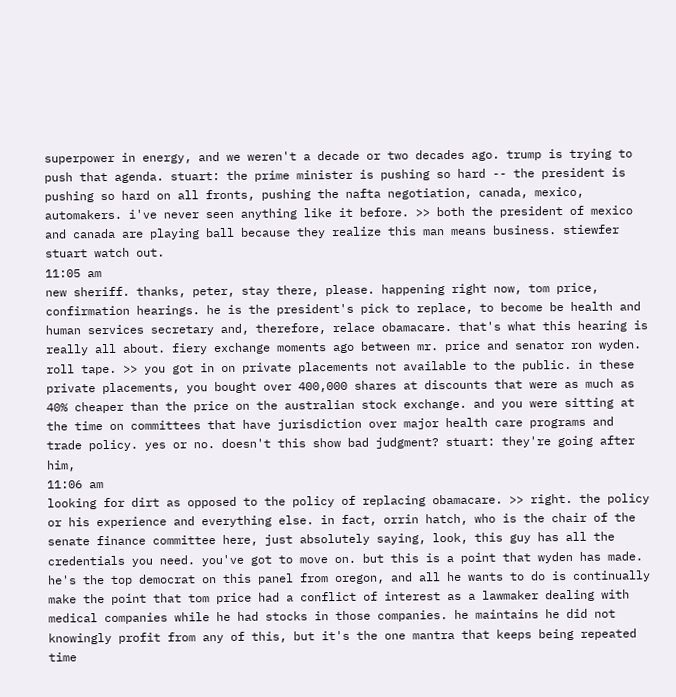superpower in energy, and we weren't a decade or two decades ago. trump is trying to push that agenda. stuart: the prime minister is pushing so hard -- the president is pushing so hard on all fronts, pushing the nafta negotiation, canada, mexico, automakers. i've never seen anything like it before. >> both the president of mexico and canada are playing ball because they realize this man means business. stiewfer stuart watch out.
11:05 am
new sheriff. thanks, peter, stay there, please. happening right now, tom price, confirmation hearings. he is the president's pick to replace, to become be health and human services secretary and, therefore, relace obamacare. that's what this hearing is really all about. fiery exchange moments ago between mr. price and senator ron wyden. roll tape. >> you got in on private placements not available to the public. in these private placements, you bought over 400,000 shares at discounts that were as much as 40% cheaper than the price on the australian stock exchange. and you were sitting at the time on committees that have jurisdiction over major health care programs and trade policy. yes or no. doesn't this show bad judgment? stuart: they're going after him,
11:06 am
looking for dirt as opposed to the policy of replacing obamacare. >> right. the policy or his experience and everything else. in fact, orrin hatch, who is the chair of the senate finance committee here, just absolutely saying, look, this guy has all the credentials you need. you've got to move on. but this is a point that wyden has made. he's the top democrat on this panel from oregon, and all he wants to do is continually make the point that tom price had a conflict of interest as a lawmaker dealing with medical companies while he had stocks in those companies. he maintains he did not knowingly profit from any of this, but it's the one mantra that keeps being repeated time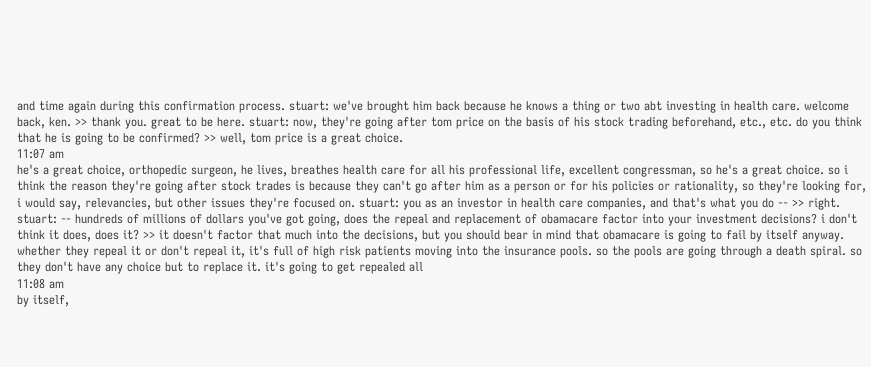and time again during this confirmation process. stuart: we've brought him back because he knows a thing or two abt investing in health care. welcome back, ken. >> thank you. great to be here. stuart: now, they're going after tom price on the basis of his stock trading beforehand, etc., etc. do you think that he is going to be confirmed? >> well, tom price is a great choice.
11:07 am
he's a great choice, orthopedic surgeon, he lives, breathes health care for all his professional life, excellent congressman, so he's a great choice. so i think the reason they're going after stock trades is because they can't go after him as a person or for his policies or rationality, so they're looking for, i would say, relevancies, but other issues they're focused on. stuart: you as an investor in health care companies, and that's what you do -- >> right. stuart: -- hundreds of millions of dollars you've got going, does the repeal and replacement of obamacare factor into your investment decisions? i don't think it does, does it? >> it doesn't factor that much into the decisions, but you should bear in mind that obamacare is going to fail by itself anyway. whether they repeal it or don't repeal it, it's full of high risk patients moving into the insurance pools. so the pools are going through a death spiral. so they don't have any choice but to replace it. it's going to get repealed all
11:08 am
by itself,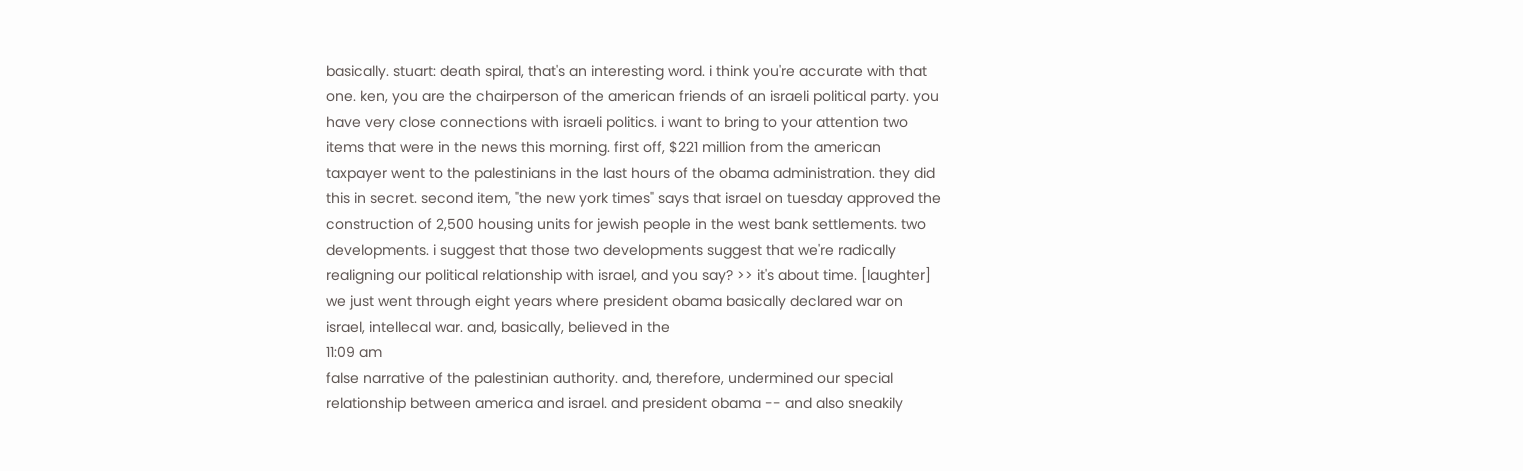basically. stuart: death spiral, that's an interesting word. i think you're accurate with that one. ken, you are the chairperson of the american friends of an israeli political party. you have very close connections with israeli politics. i want to bring to your attention two items that were in the news this morning. first off, $221 million from the american taxpayer went to the palestinians in the last hours of the obama administration. they did this in secret. second item, "the new york times" says that israel on tuesday approved the construction of 2,500 housing units for jewish people in the west bank settlements. two developments. i suggest that those two developments suggest that we're radically realigning our political relationship with israel, and you say? >> it's about time. [laughter] we just went through eight years where president obama basically declared war on israel, intellecal war. and, basically, believed in the
11:09 am
false narrative of the palestinian authority. and, therefore, undermined our special relationship between america and israel. and president obama -- and also sneakily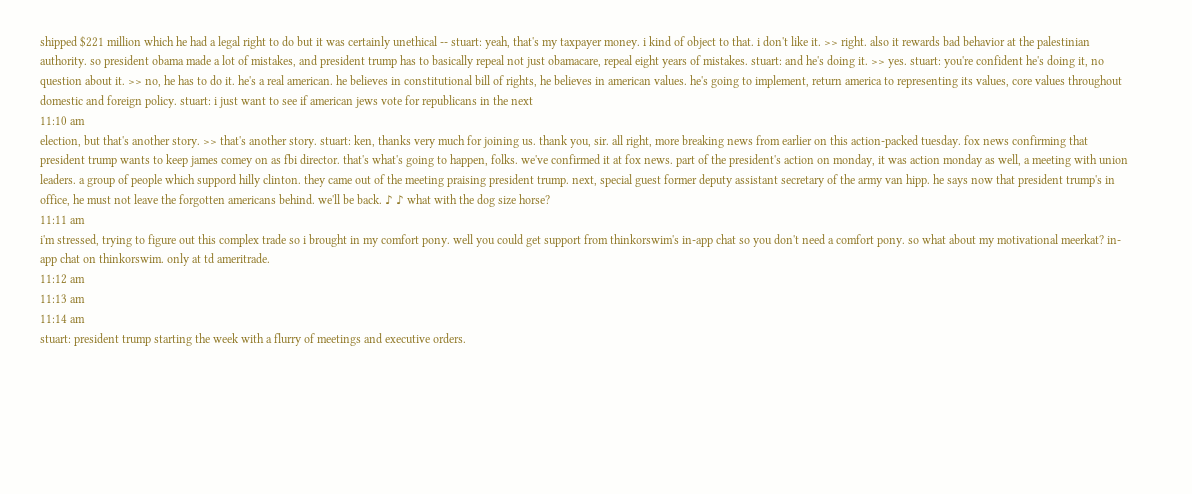shipped $221 million which he had a legal right to do but it was certainly unethical -- stuart: yeah, that's my taxpayer money. i kind of object to that. i don't like it. >> right. also it rewards bad behavior at the palestinian authority. so president obama made a lot of mistakes, and president trump has to basically repeal not just obamacare, repeal eight years of mistakes. stuart: and he's doing it. >> yes. stuart: you're confident he's doing it, no question about it. >> no, he has to do it. he's a real american. he believes in constitutional bill of rights, he believes in american values. he's going to implement, return america to representing its values, core values throughout domestic and foreign policy. stuart: i just want to see if american jews vote for republicans in the next
11:10 am
election, but that's another story. >> that's another story. stuart: ken, thanks very much for joining us. thank you, sir. all right, more breaking news from earlier on this action-packed tuesday. fox news confirming that president trump wants to keep james comey on as fbi director. that's what's going to happen, folks. we've confirmed it at fox news. part of the president's action on monday, it was action monday as well, a meeting with union leaders. a group of people which suppord hilly clinton. they came out of the meeting praising president trump. next, special guest former deputy assistant secretary of the army van hipp. he says now that president trump's in office, he must not leave the forgotten americans behind. we'll be back. ♪ ♪ what with the dog size horse?
11:11 am
i'm stressed, trying to figure out this complex trade so i brought in my comfort pony. well you could get support from thinkorswim's in-app chat so you don't need a comfort pony. so what about my motivational meerkat? in-app chat on thinkorswim. only at td ameritrade.
11:12 am
11:13 am
11:14 am
stuart: president trump starting the week with a flurry of meetings and executive orders.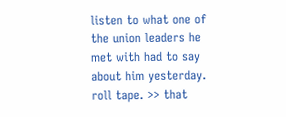listen to what one of the union leaders he met with had to say about him yesterday. roll tape. >> that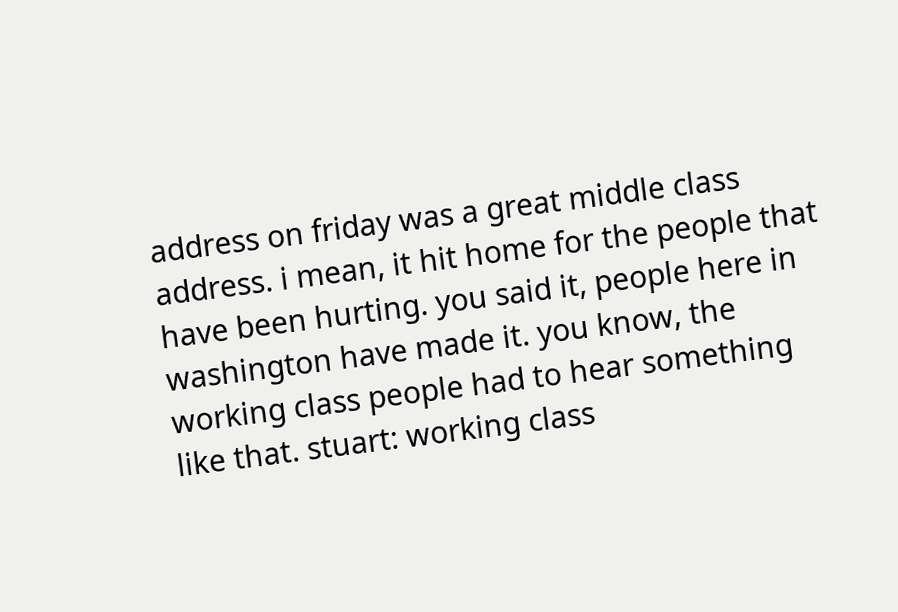address on friday was a great middle class address. i mean, it hit home for the people that have been hurting. you said it, people here in washington have made it. you know, the working class people had to hear something like that. stuart: working class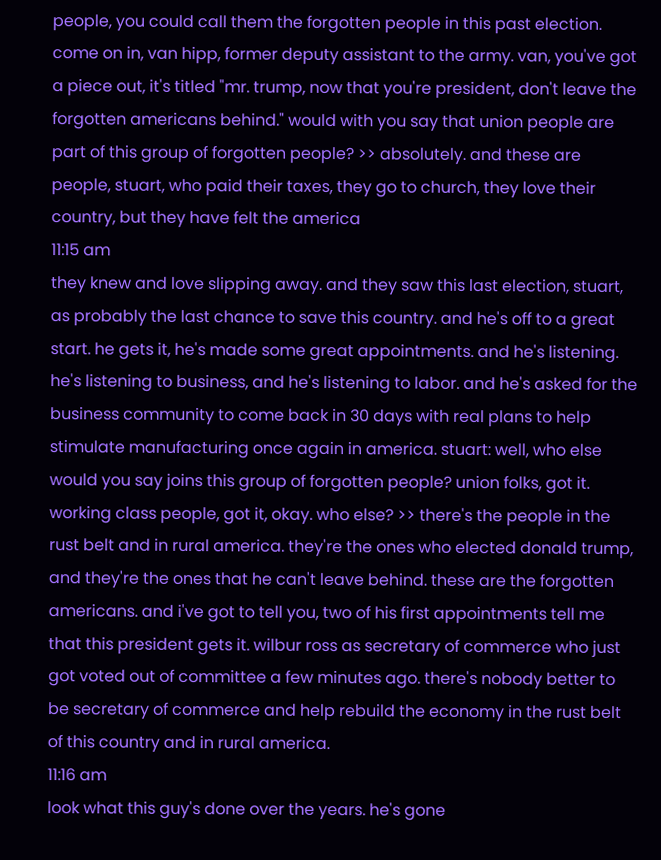people, you could call them the forgotten people in this past election. come on in, van hipp, former deputy assistant to the army. van, you've got a piece out, it's titled "mr. trump, now that you're president, don't leave the forgotten americans behind." would with you say that union people are part of this group of forgotten people? >> absolutely. and these are people, stuart, who paid their taxes, they go to church, they love their country, but they have felt the america
11:15 am
they knew and love slipping away. and they saw this last election, stuart, as probably the last chance to save this country. and he's off to a great start. he gets it, he's made some great appointments. and he's listening. he's listening to business, and he's listening to labor. and he's asked for the business community to come back in 30 days with real plans to help stimulate manufacturing once again in america. stuart: well, who else would you say joins this group of forgotten people? union folks, got it. working class people, got it, okay. who else? >> there's the people in the rust belt and in rural america. they're the ones who elected donald trump, and they're the ones that he can't leave behind. these are the forgotten americans. and i've got to tell you, two of his first appointments tell me that this president gets it. wilbur ross as secretary of commerce who just got voted out of committee a few minutes ago. there's nobody better to be secretary of commerce and help rebuild the economy in the rust belt of this country and in rural america.
11:16 am
look what this guy's done over the years. he's gone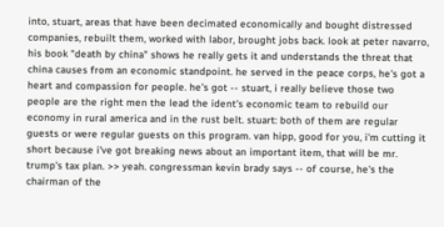into, stuart, areas that have been decimated economically and bought distressed companies, rebuilt them, worked with labor, brought jobs back. look at peter navarro, his book "death by china" shows he really gets it and understands the threat that china causes from an economic standpoint. he served in the peace corps, he's got a heart and compassion for people. he's got -- stuart, i really believe those two people are the right men the lead the ident's economic team to rebuild our economy in rural america and in the rust belt. stuart: both of them are regular guests or were regular guests on this program. van hipp, good for you, i'm cutting it short because i've got breaking news about an important item, that will be mr. trump's tax plan. >> yeah. congressman kevin brady says -- of course, he's the chairman of the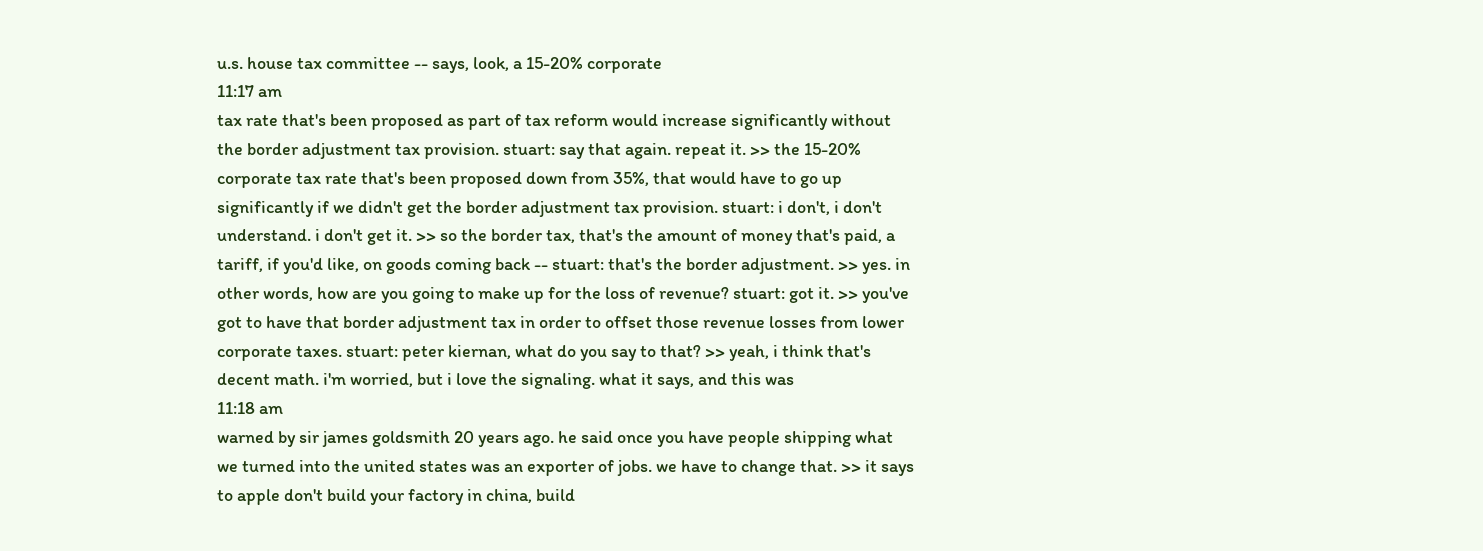u.s. house tax committee -- says, look, a 15-20% corporate
11:17 am
tax rate that's been proposed as part of tax reform would increase significantly without the border adjustment tax provision. stuart: say that again. repeat it. >> the 15-20% corporate tax rate that's been proposed down from 35%, that would have to go up significantly if we didn't get the border adjustment tax provision. stuart: i don't, i don't understand. i don't get it. >> so the border tax, that's the amount of money that's paid, a tariff, if you'd like, on goods coming back -- stuart: that's the border adjustment. >> yes. in other words, how are you going to make up for the loss of revenue? stuart: got it. >> you've got to have that border adjustment tax in order to offset those revenue losses from lower corporate taxes. stuart: peter kiernan, what do you say to that? >> yeah, i think that's decent math. i'm worried, but i love the signaling. what it says, and this was
11:18 am
warned by sir james goldsmith 20 years ago. he said once you have people shipping what we turned into the united states was an exporter of jobs. we have to change that. >> it says to apple don't build your factory in china, build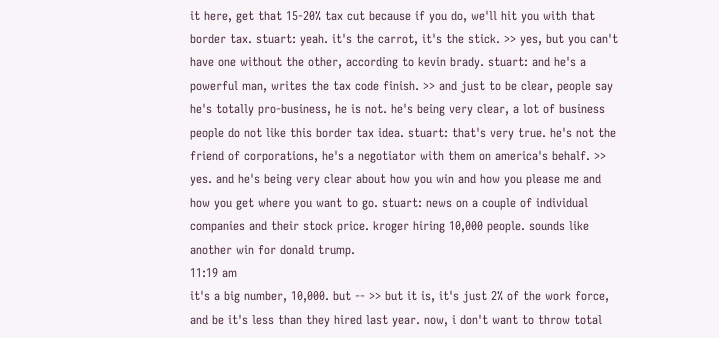it here, get that 15-20% tax cut because if you do, we'll hit you with that border tax. stuart: yeah. it's the carrot, it's the stick. >> yes, but you can't have one without the other, according to kevin brady. stuart: and he's a powerful man, writes the tax code finish. >> and just to be clear, people say he's totally pro-business, he is not. he's being very clear, a lot of business people do not like this border tax idea. stuart: that's very true. he's not the friend of corporations, he's a negotiator with them on america's behalf. >> yes. and he's being very clear about how you win and how you please me and how you get where you want to go. stuart: news on a couple of individual companies and their stock price. kroger hiring 10,000 people. sounds like another win for donald trump.
11:19 am
it's a big number, 10,000. but -- >> but it is, it's just 2% of the work force, and be it's less than they hired last year. now, i don't want to throw total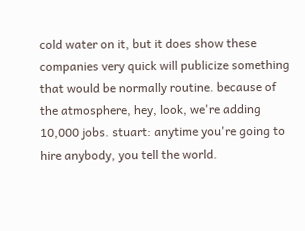cold water on it, but it does show these companies very quick will publicize something that would be normally routine. because of the atmosphere, hey, look, we're adding 10,000 jobs. stuart: anytime you're going to hire anybody, you tell the world.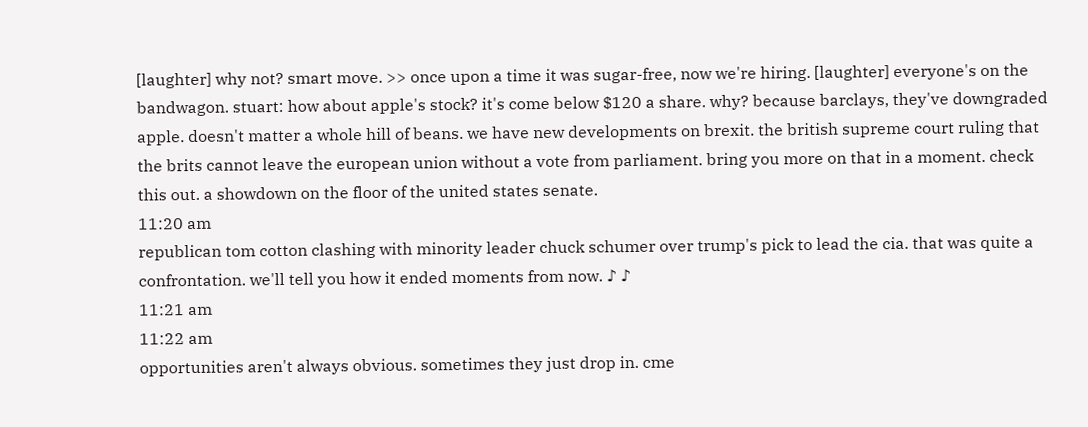[laughter] why not? smart move. >> once upon a time it was sugar-free, now we're hiring. [laughter] everyone's on the bandwagon. stuart: how about apple's stock? it's come below $120 a share. why? because barclays, they've downgraded apple. doesn't matter a whole hill of beans. we have new developments on brexit. the british supreme court ruling that the brits cannot leave the european union without a vote from parliament. bring you more on that in a moment. check this out. a showdown on the floor of the united states senate.
11:20 am
republican tom cotton clashing with minority leader chuck schumer over trump's pick to lead the cia. that was quite a confrontation. we'll tell you how it ended moments from now. ♪ ♪
11:21 am
11:22 am
opportunities aren't always obvious. sometimes they just drop in. cme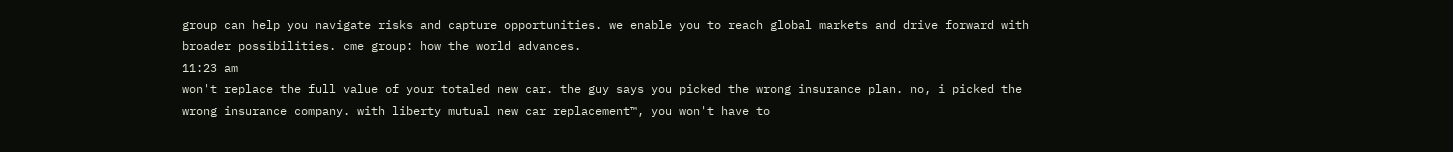group can help you navigate risks and capture opportunities. we enable you to reach global markets and drive forward with broader possibilities. cme group: how the world advances.
11:23 am
won't replace the full value of your totaled new car. the guy says you picked the wrong insurance plan. no, i picked the wrong insurance company. with liberty mutual new car replacement™, you won't have to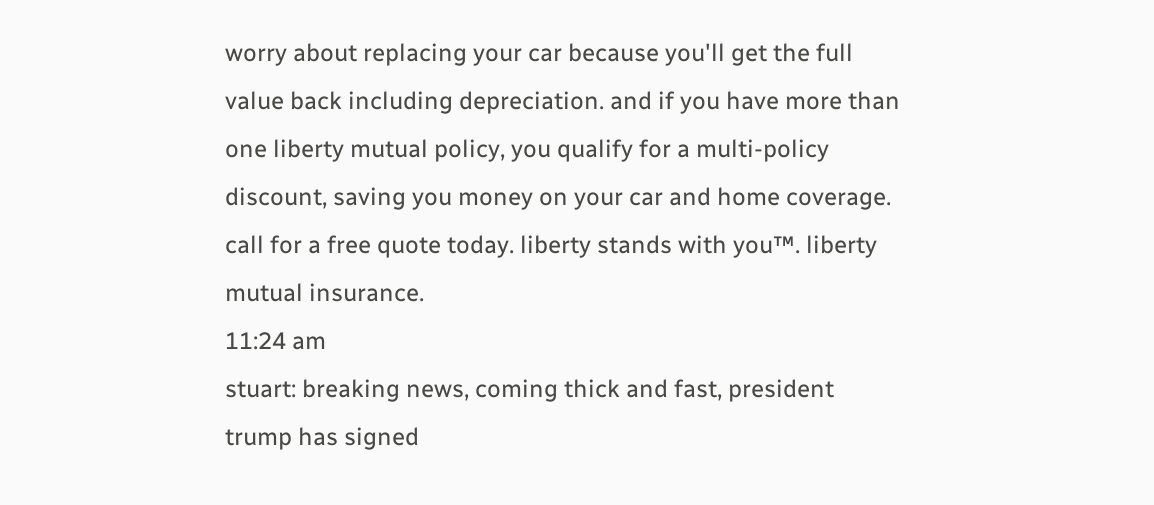worry about replacing your car because you'll get the full value back including depreciation. and if you have more than one liberty mutual policy, you qualify for a multi-policy discount, saving you money on your car and home coverage. call for a free quote today. liberty stands with you™. liberty mutual insurance.
11:24 am
stuart: breaking news, coming thick and fast, president trump has signed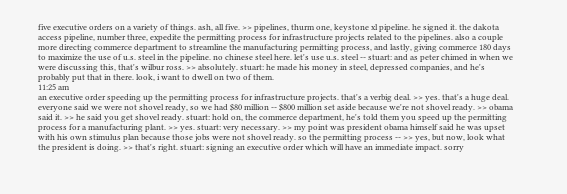five executive orders on a variety of things. ash, all five. >> pipelines, thurm one, keystone xl pipeline. he signed it. the dakota access pipeline, number three, expedite the permitting process for infrastructure projects related to the pipelines. also a couple more directing commerce department to streamline the manufacturing permitting process, and lastly, giving commerce 180 days to maximize the use of u.s. steel in the pipeline. no chinese steel here. let's use u.s. steel -- stuart: and as peter chimed in when we were discussing this, that's wilbur ross. >> absolutely. stuart: he made his money in steel, depressed companies, and he's probably put that in there. look, i want to dwell on two of them.
11:25 am
an executive order speeding up the permitting process for infrastructure projects. that's a verbig deal. >> yes. that's a huge deal. everyone said we were not shovel ready, so we had $80 million -- $800 million set aside because we're not shovel ready. >> obama said it. >> he said you get shovel ready. stuart: hold on, the commerce department, he's told them you speed up the permitting process for a manufacturing plant. >> yes. stuart: very necessary. >> my point was president obama himself said he was upset with his own stimulus plan because those jobs were not shovel ready. so the permitting process -- >> yes, but now, look what the president is doing. >> that's right. stuart: signing an executive order which will have an immediate impact. sorry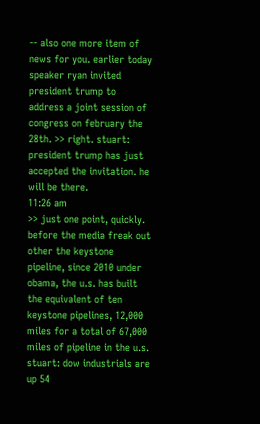-- also one more item of news for you. earlier today speaker ryan invited president trump to address a joint session of congress on february the 28th. >> right. stuart: president trump has just accepted the invitation. he will be there.
11:26 am
>> just one point, quickly. before the media freak out other the keystone pipeline, since 2010 under obama, the u.s. has built the equivalent of ten keystone pipelines, 12,000 miles for a total of 67,000 miles of pipeline in the u.s. stuart: dow industrials are up 54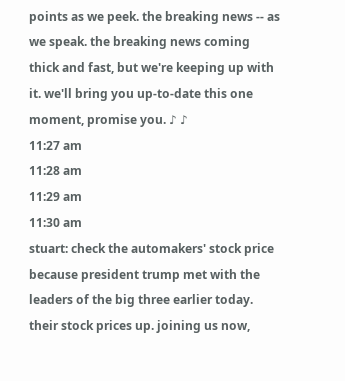points as we peek. the breaking news -- as we speak. the breaking news coming thick and fast, but we're keeping up with it. we'll bring you up-to-date this one moment, promise you. ♪ ♪
11:27 am
11:28 am
11:29 am
11:30 am
stuart: check the automakers' stock price because president trump met with the leaders of the big three earlier today. their stock prices up. joining us now,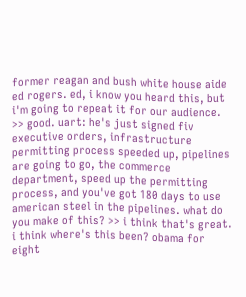former reagan and bush white house aide ed rogers. ed, i know you heard this, but i'm going to repeat it for our audience. >> good. uart: he's just signed fiv executive orders, infrastructure permitting process speeded up, pipelines are going to go, the commerce department, speed up the permitting process, and you've got 180 days to use american steel in the pipelines. what do you make of this? >> i think that's great. i think where's this been? obama for eight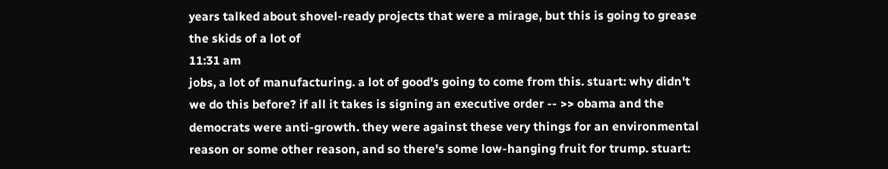years talked about shovel-ready projects that were a mirage, but this is going to grease the skids of a lot of
11:31 am
jobs, a lot of manufacturing. a lot of good's going to come from this. stuart: why didn't we do this before? if all it takes is signing an executive order -- >> obama and the democrats were anti-growth. they were against these very things for an environmental reason or some other reason, and so there's some low-hanging fruit for trump. stuart: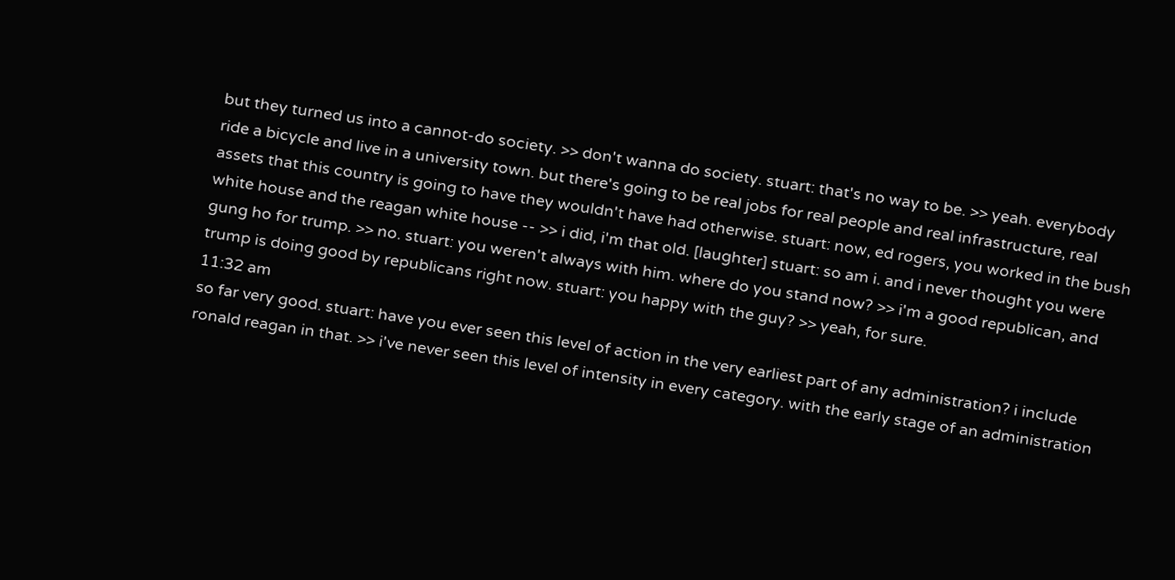but they turned us into a cannot-do society. >> don't wanna do society. stuart: that's no way to be. >> yeah. everybody ride a bicycle and live in a university town. but there's going to be real jobs for real people and real infrastructure, real assets that this country is going to have they wouldn't have had otherwise. stuart: now, ed rogers, you worked in the bush white house and the reagan white house -- >> i did, i'm that old. [laughter] stuart: so am i. and i never thought you were gung ho for trump. >> no. stuart: you weren't always with him. where do you stand now? >> i'm a good republican, and trump is doing good by republicans right now. stuart: you happy with the guy? >> yeah, for sure.
11:32 am
so far very good. stuart: have you ever seen this level of action in the very earliest part of any administration? i include ronald reagan in that. >> i've never seen this level of intensity in every category. with the early stage of an administration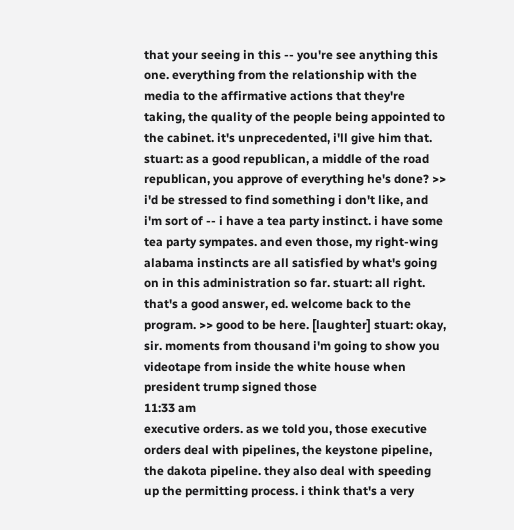that your seeing in this -- you're see anything this one. everything from the relationship with the media to the affirmative actions that they're taking, the quality of the people being appointed to the cabinet. it's unprecedented, i'll give him that. stuart: as a good republican, a middle of the road republican, you approve of everything he's done? >> i'd be stressed to find something i don't like, and i'm sort of -- i have a tea party instinct. i have some tea party sympates. and even those, my right-wing alabama instincts are all satisfied by what's going on in this administration so far. stuart: all right. that's a good answer, ed. welcome back to the program. >> good to be here. [laughter] stuart: okay, sir. moments from thousand i'm going to show you videotape from inside the white house when president trump signed those
11:33 am
executive orders. as we told you, those executive orders deal with pipelines, the keystone pipeline, the dakota pipeline. they also deal with speeding up the permitting process. i think that's a very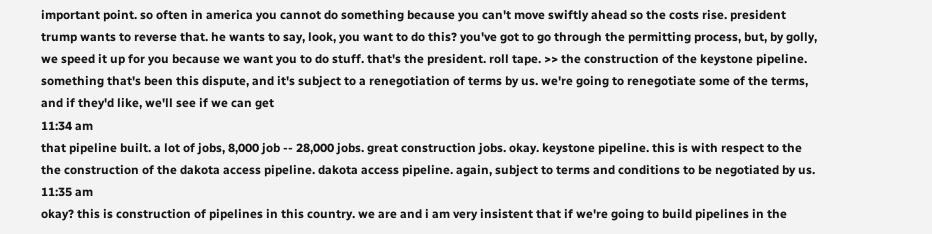important point. so often in america you cannot do something because you can't move swiftly ahead so the costs rise. president trump wants to reverse that. he wants to say, look, you want to do this? you've got to go through the permitting process, but, by golly, we speed it up for you because we want you to do stuff. that's the president. roll tape. >> the construction of the keystone pipeline. something that's been this dispute, and it's subject to a renegotiation of terms by us. we're going to renegotiate some of the terms, and if they'd like, we'll see if we can get
11:34 am
that pipeline built. a lot of jobs, 8,000 job -- 28,000 jobs. great construction jobs. okay. keystone pipeline. this is with respect to the the construction of the dakota access pipeline. dakota access pipeline. again, subject to terms and conditions to be negotiated by us.
11:35 am
okay? this is construction of pipelines in this country. we are and i am very insistent that if we're going to build pipelines in the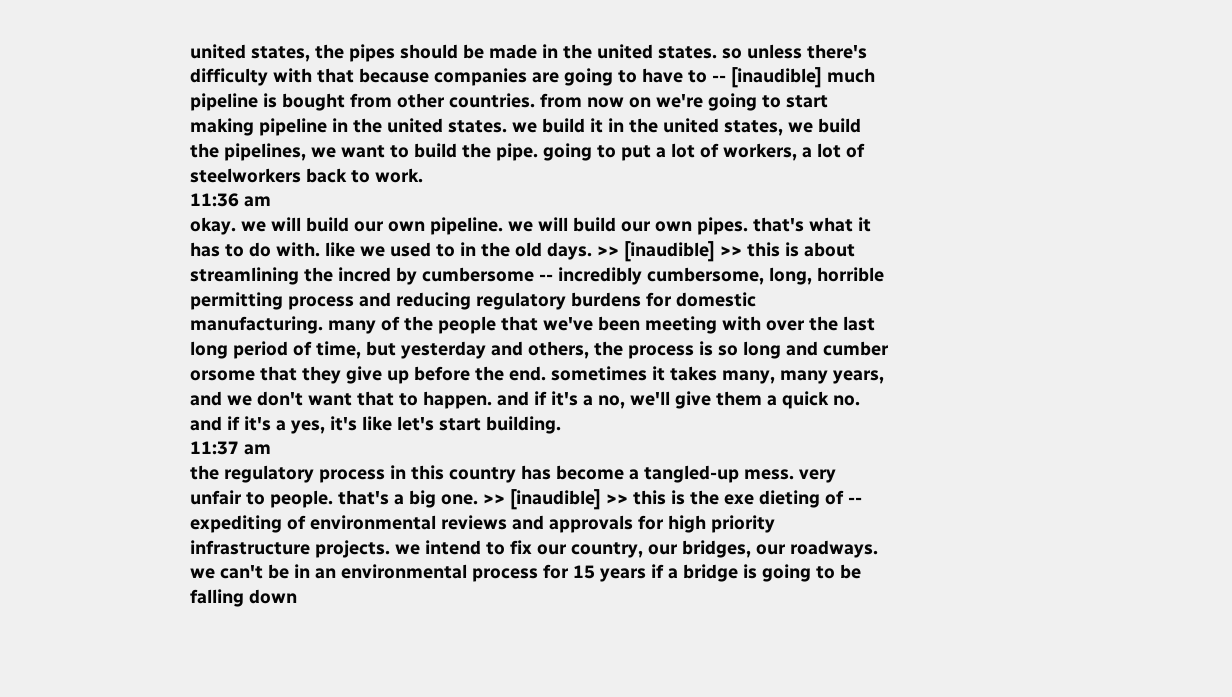united states, the pipes should be made in the united states. so unless there's difficulty with that because companies are going to have to -- [inaudible] much pipeline is bought from other countries. from now on we're going to start making pipeline in the united states. we build it in the united states, we build the pipelines, we want to build the pipe. going to put a lot of workers, a lot of steelworkers back to work.
11:36 am
okay. we will build our own pipeline. we will build our own pipes. that's what it has to do with. like we used to in the old days. >> [inaudible] >> this is about streamlining the incred by cumbersome -- incredibly cumbersome, long, horrible permitting process and reducing regulatory burdens for domestic manufacturing. many of the people that we've been meeting with over the last long period of time, but yesterday and others, the process is so long and cumber orsome that they give up before the end. sometimes it takes many, many years, and we don't want that to happen. and if it's a no, we'll give them a quick no. and if it's a yes, it's like let's start building.
11:37 am
the regulatory process in this country has become a tangled-up mess. very unfair to people. that's a big one. >> [inaudible] >> this is the exe dieting of -- expediting of environmental reviews and approvals for high priority infrastructure projects. we intend to fix our country, our bridges, our roadways. we can't be in an environmental process for 15 years if a bridge is going to be falling down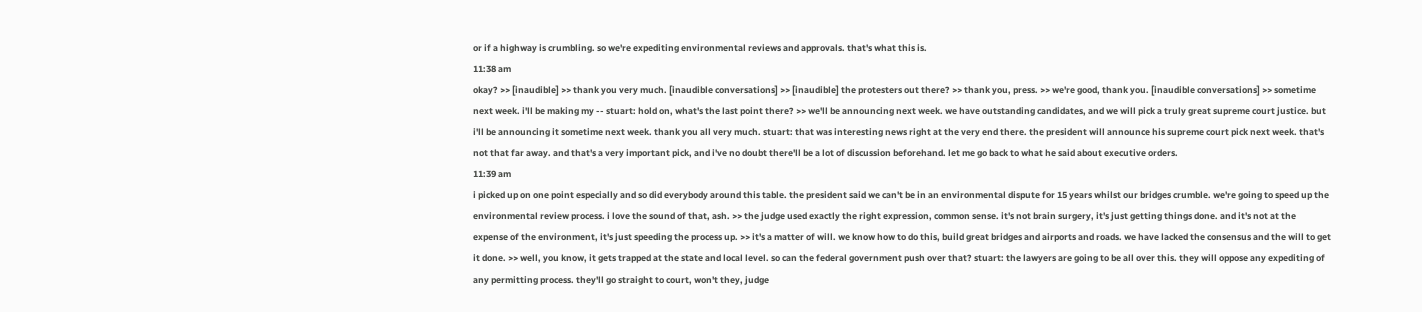or if a highway is crumbling. so we're expediting environmental reviews and approvals. that's what this is.
11:38 am
okay? >> [inaudible] >> thank you very much. [inaudible conversations] >> [inaudible] the protesters out there? >> thank you, press. >> we're good, thank you. [inaudible conversations] >> sometime next week. i'll be making my -- stuart: hold on, what's the last point there? >> we'll be announcing next week. we have outstanding candidates, and we will pick a truly great supreme court justice. but i'll be announcing it sometime next week. thank you all very much. stuart: that was interesting news right at the very end there. the president will announce his supreme court pick next week. that's not that far away. and that's a very important pick, and i've no doubt there'll be a lot of discussion beforehand. let me go back to what he said about executive orders.
11:39 am
i picked up on one point especially and so did everybody around this table. the president said we can't be in an environmental dispute for 15 years whilst our bridges crumble. we're going to speed up the environmental review process. i love the sound of that, ash. >> the judge used exactly the right expression, common sense. it's not brain surgery, it's just getting things done. and it's not at the expense of the environment, it's just speeding the process up. >> it's a matter of will. we know how to do this, build great bridges and airports and roads. we have lacked the consensus and the will to get it done. >> well, you know, it gets trapped at the state and local level. so can the federal government push over that? stuart: the lawyers are going to be all over this. they will oppose any expediting of any permitting process. they'll go straight to court, won't they, judge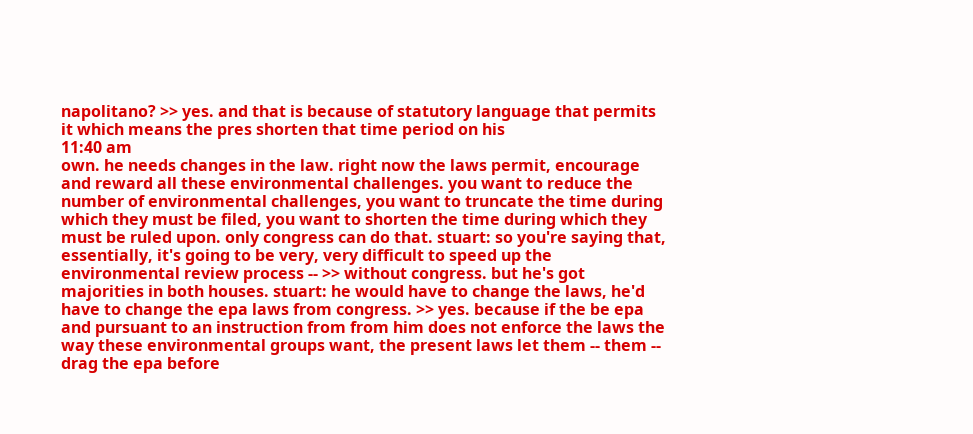napolitano? >> yes. and that is because of statutory language that permits it which means the pres shorten that time period on his
11:40 am
own. he needs changes in the law. right now the laws permit, encourage and reward all these environmental challenges. you want to reduce the number of environmental challenges, you want to truncate the time during which they must be filed, you want to shorten the time during which they must be ruled upon. only congress can do that. stuart: so you're saying that, essentially, it's going to be very, very difficult to speed up the environmental review process -- >> without congress. but he's got majorities in both houses. stuart: he would have to change the laws, he'd have to change the epa laws from congress. >> yes. because if the be epa and pursuant to an instruction from from him does not enforce the laws the way these environmental groups want, the present laws let them -- them -- drag the epa before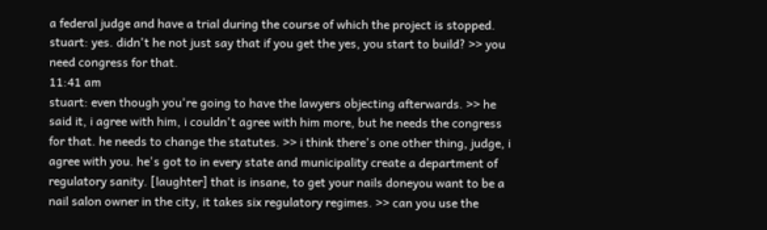a federal judge and have a trial during the course of which the project is stopped. stuart: yes. didn't he not just say that if you get the yes, you start to build? >> you need congress for that.
11:41 am
stuart: even though you're going to have the lawyers objecting afterwards. >> he said it, i agree with him, i couldn't agree with him more, but he needs the congress for that. he needs to change the statutes. >> i think there's one other thing, judge, i agree with you. he's got to in every state and municipality create a department of regulatory sanity. [laughter] that is insane, to get your nails doneyou want to be a nail salon owner in the city, it takes six regulatory regimes. >> can you use the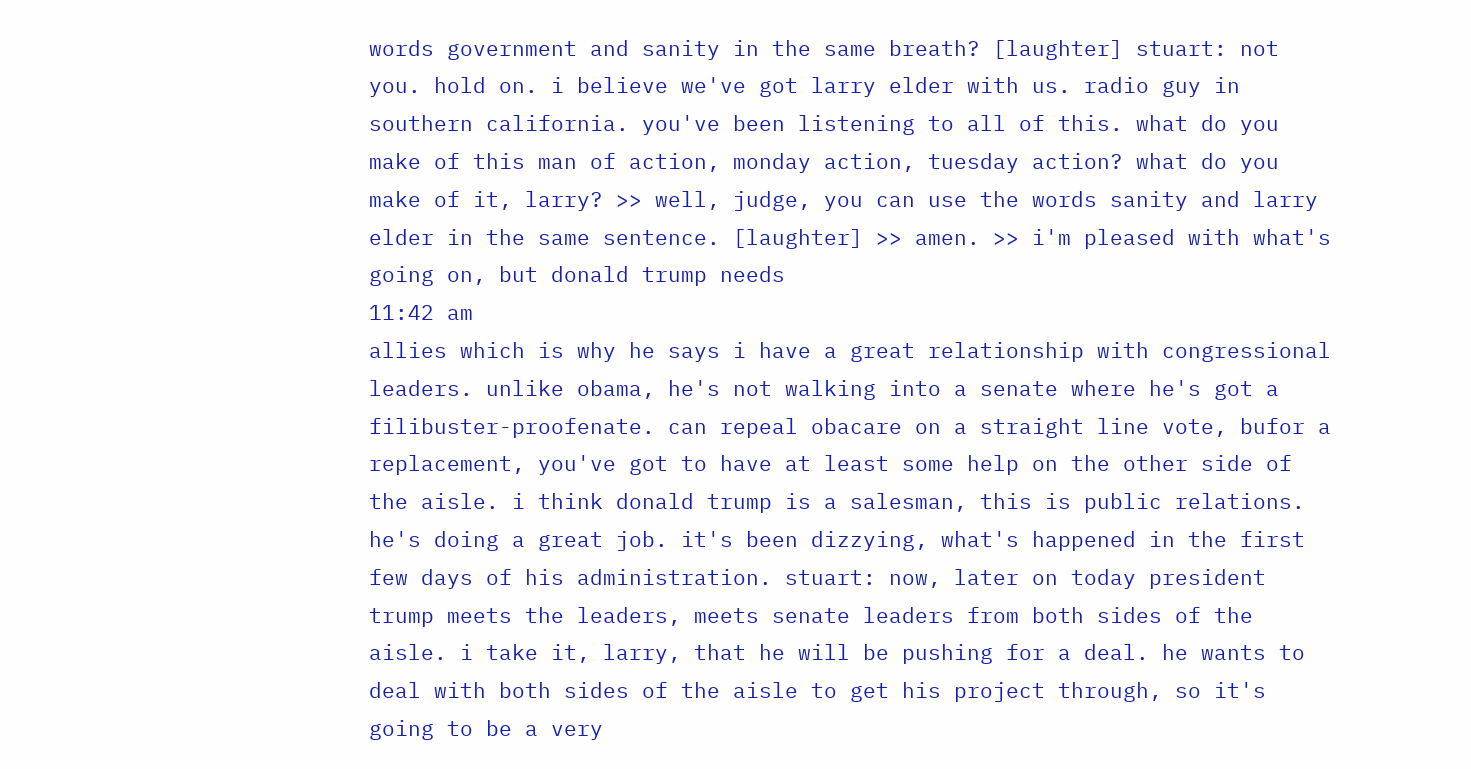words government and sanity in the same breath? [laughter] stuart: not you. hold on. i believe we've got larry elder with us. radio guy in southern california. you've been listening to all of this. what do you make of this man of action, monday action, tuesday action? what do you make of it, larry? >> well, judge, you can use the words sanity and larry elder in the same sentence. [laughter] >> amen. >> i'm pleased with what's going on, but donald trump needs
11:42 am
allies which is why he says i have a great relationship with congressional leaders. unlike obama, he's not walking into a senate where he's got a filibuster-proofenate. can repeal obacare on a straight line vote, bufor a replacement, you've got to have at least some help on the other side of the aisle. i think donald trump is a salesman, this is public relations. he's doing a great job. it's been dizzying, what's happened in the first few days of his administration. stuart: now, later on today president trump meets the leaders, meets senate leaders from both sides of the aisle. i take it, larry, that he will be pushing for a deal. he wants to deal with both sides of the aisle to get his project through, so it's going to be a very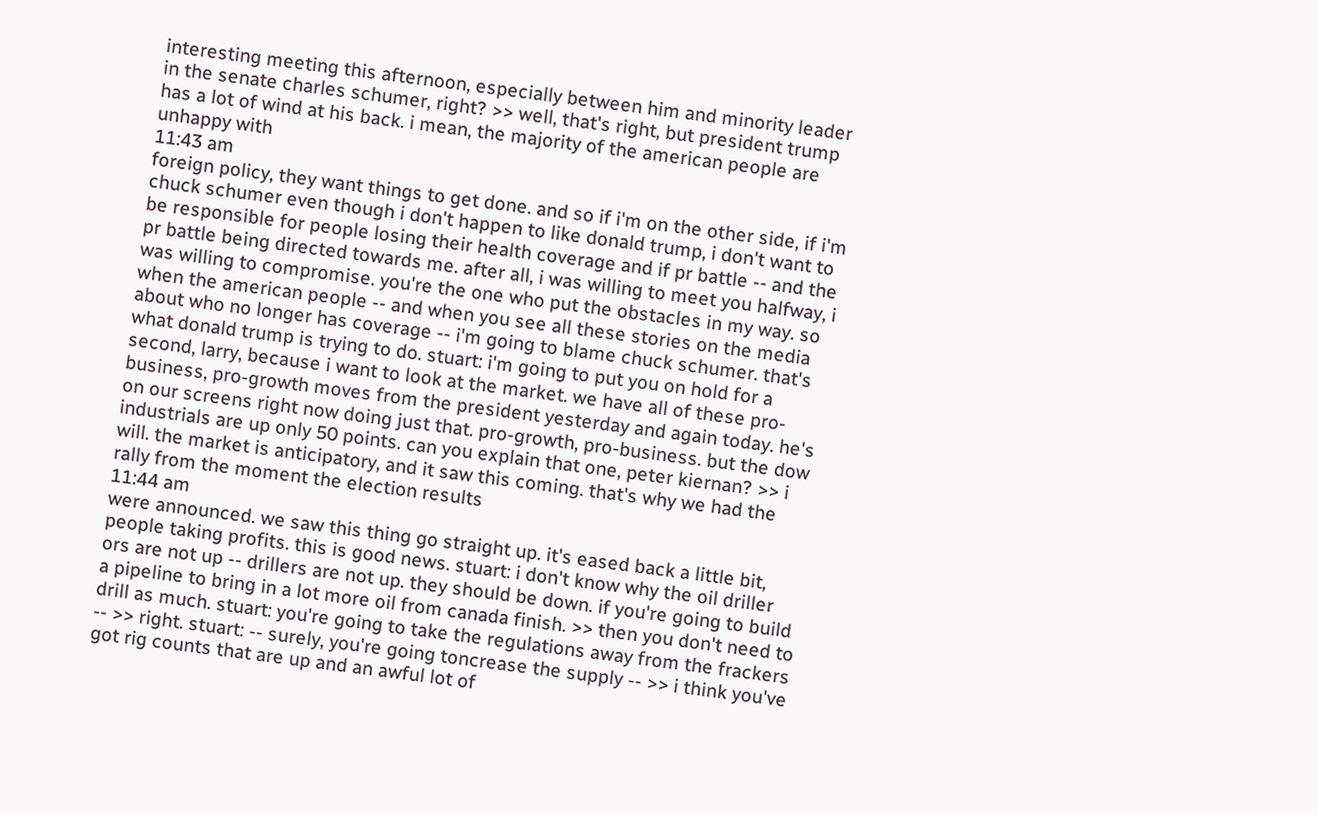interesting meeting this afternoon, especially between him and minority leader in the senate charles schumer, right? >> well, that's right, but president trump has a lot of wind at his back. i mean, the majority of the american people are unhappy with
11:43 am
foreign policy, they want things to get done. and so if i'm on the other side, if i'm chuck schumer even though i don't happen to like donald trump, i don't want to be responsible for people losing their health coverage and if pr battle -- and the pr battle being directed towards me. after all, i was willing to meet you halfway, i was willing to compromise. you're the one who put the obstacles in my way. so when the american people -- and when you see all these stories on the media about who no longer has coverage -- i'm going to blame chuck schumer. that's what donald trump is trying to do. stuart: i'm going to put you on hold for a second, larry, because i want to look at the market. we have all of these pro-business, pro-growth moves from the president yesterday and again today. he's on our screens right now doing just that. pro-growth, pro-business. but the dow industrials are up only 50 points. can you explain that one, peter kiernan? >> i will. the market is anticipatory, and it saw this coming. that's why we had the rally from the moment the election results
11:44 am
were announced. we saw this thing go straight up. it's eased back a little bit, people taking profits. this is good news. stuart: i don't know why the oil driller ors are not up -- drillers are not up. they should be down. if you're going to build a pipeline to bring in a lot more oil from canada finish. >> then you don't need to drill as much. stuart: you're going to take the regulations away from the frackers -- >> right. stuart: -- surely, you're going toncrease the supply -- >> i think you've got rig counts that are up and an awful lot of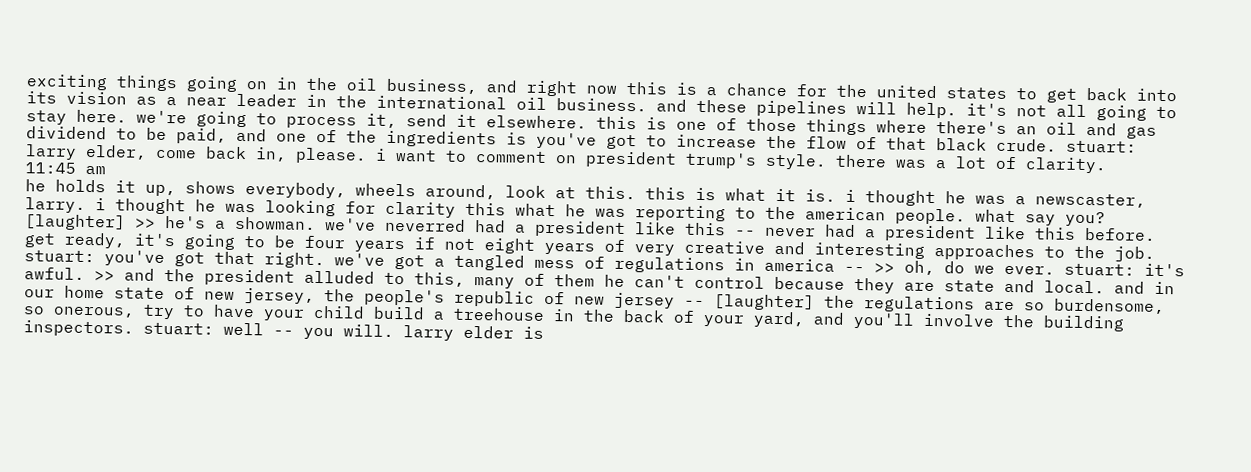exciting things going on in the oil business, and right now this is a chance for the united states to get back into its vision as a near leader in the international oil business. and these pipelines will help. it's not all going to stay here. we're going to process it, send it elsewhere. this is one of those things where there's an oil and gas dividend to be paid, and one of the ingredients is you've got to increase the flow of that black crude. stuart: larry elder, come back in, please. i want to comment on president trump's style. there was a lot of clarity.
11:45 am
he holds it up, shows everybody, wheels around, look at this. this is what it is. i thought he was a newscaster, larry. i thought he was looking for clarity this what he was reporting to the american people. what say you? [laughter] >> he's a showman. we've neverred had a president like this -- never had a president like this before. get ready, it's going to be four years if not eight years of very creative and interesting approaches to the job. stuart: you've got that right. we've got a tangled mess of regulations in america -- >> oh, do we ever. stuart: it's awful. >> and the president alluded to this, many of them he can't control because they are state and local. and in our home state of new jersey, the people's republic of new jersey -- [laughter] the regulations are so burdensome, so onerous, try to have your child build a treehouse in the back of your yard, and you'll involve the building inspectors. stuart: well -- you will. larry elder is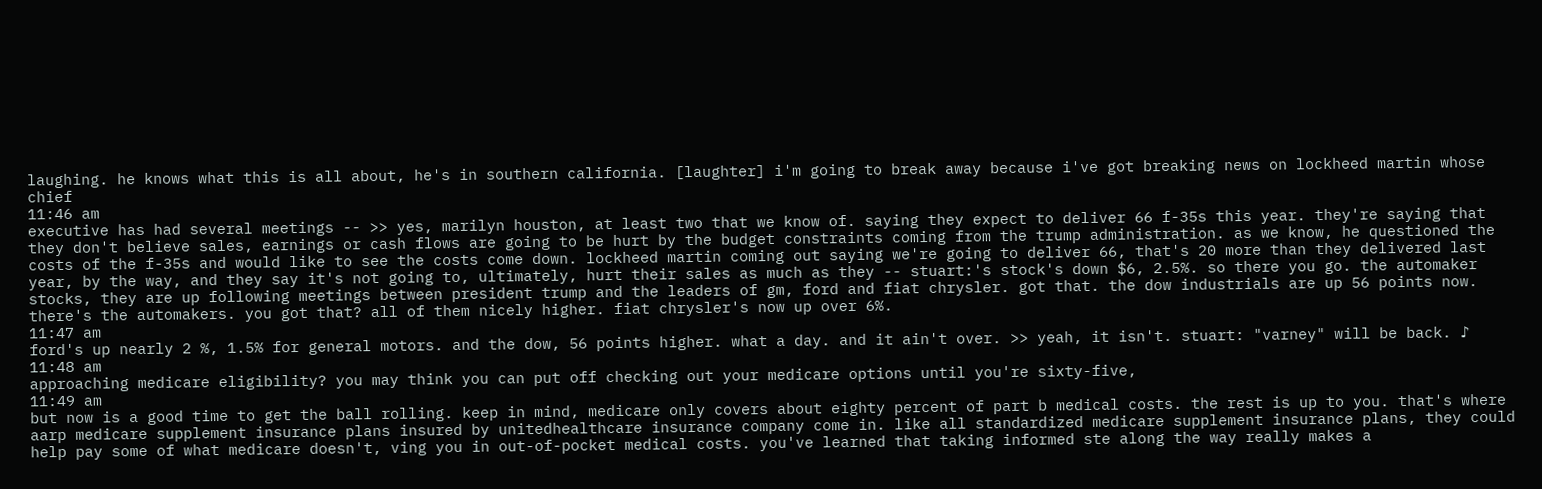laughing. he knows what this is all about, he's in southern california. [laughter] i'm going to break away because i've got breaking news on lockheed martin whose chief
11:46 am
executive has had several meetings -- >> yes, marilyn houston, at least two that we know of. saying they expect to deliver 66 f-35s this year. they're saying that they don't believe sales, earnings or cash flows are going to be hurt by the budget constraints coming from the trump administration. as we know, he questioned the costs of the f-35s and would like to see the costs come down. lockheed martin coming out saying we're going to deliver 66, that's 20 more than they delivered last year, by the way, and they say it's not going to, ultimately, hurt their sales as much as they -- stuart:'s stock's down $6, 2.5%. so there you go. the automaker stocks, they are up following meetings between president trump and the leaders of gm, ford and fiat chrysler. got that. the dow industrials are up 56 points now. there's the automakers. you got that? all of them nicely higher. fiat chrysler's now up over 6%.
11:47 am
ford's up nearly 2 %, 1.5% for general motors. and the dow, 56 points higher. what a day. and it ain't over. >> yeah, it isn't. stuart: "varney" will be back. ♪
11:48 am
approaching medicare eligibility? you may think you can put off checking out your medicare options until you're sixty-five,
11:49 am
but now is a good time to get the ball rolling. keep in mind, medicare only covers about eighty percent of part b medical costs. the rest is up to you. that's where aarp medicare supplement insurance plans insured by unitedhealthcare insurance company come in. like all standardized medicare supplement insurance plans, they could help pay some of what medicare doesn't, ving you in out-of-pocket medical costs. you've learned that taking informed ste along the way really makes a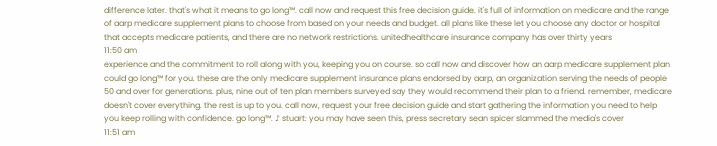difference later. that's what it means to go long™. call now and request this free decision guide. it's full of information on medicare and the range of aarp medicare supplement plans to choose from based on your needs and budget. all plans like these let you choose any doctor or hospital that accepts medicare patients, and there are no network restrictions. unitedhealthcare insurance company has over thirty years
11:50 am
experience and the commitment to roll along with you, keeping you on course. so call now and discover how an aarp medicare supplement plan could go long™ for you. these are the only medicare supplement insurance plans endorsed by aarp, an organization serving the needs of people 50 and over for generations. plus, nine out of ten plan members surveyed say they would recommend their plan to a friend. remember, medicare doesn't cover everything. the rest is up to you. call now, request your free decision guide and start gathering the information you need to help you keep rolling with confidence. go long™. ♪ stuart: you may have seen this, press secretary sean spicer slammed the media's cover
11:51 am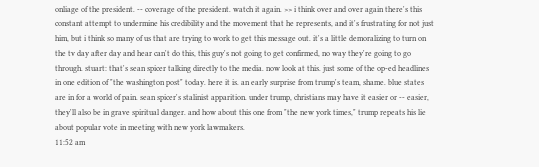onliage of the president. -- coverage of the president. watch it again. >> i think over and over again there's this constant attempt to undermine his credibility and the movement that he represents, and it's frustrating for not just him, but i think so many of us that are trying to work to get this message out. it's a little demoralizing to turn on the tv day after day and hear can't do this, this guy's not going to get confirmed, no way they're going to go through. stuart: that's sean spicer talking directly to the media. now look at this. just some of the op-ed headlines in one edition of "the washington post" today. here it is. an early surprise from trump's team, shame. blue states are in for a world of pain. sean spicer's stalinist apparition. under trump, christians may have it easier or -- easier, they'll also be in grave spiritual danger. and how about this one from "the new york times," trump repeats his lie about popular vote in meeting with new york lawmakers.
11:52 am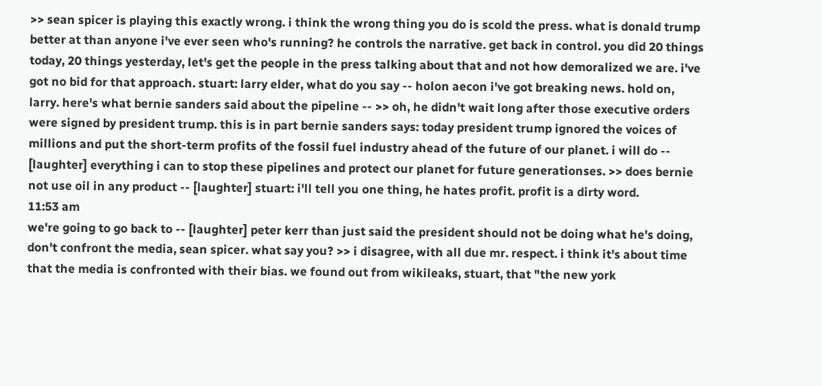>> sean spicer is playing this exactly wrong. i think the wrong thing you do is scold the press. what is donald trump better at than anyone i've ever seen who's running? he controls the narrative. get back in control. you did 20 things today, 20 things yesterday, let's get the people in the press talking about that and not how demoralized we are. i've got no bid for that approach. stuart: larry elder, what do you say -- holon aecon i've got breaking news. hold on, larry. here's what bernie sanders said about the pipeline -- >> oh, he didn't wait long after those executive orders were signed by president trump. this is in part bernie sanders says: today president trump ignored the voices of millions and put the short-term profits of the fossil fuel industry ahead of the future of our planet. i will do -- [laughter] everything i can to stop these pipelines and protect our planet for future generationses. >> does bernie not use oil in any product -- [laughter] stuart: i'll tell you one thing, he hates profit. profit is a dirty word.
11:53 am
we're going to go back to -- [laughter] peter kerr than just said the president should not be doing what he's doing, don't confront the media, sean spicer. what say you? >> i disagree, with all due mr. respect. i think it's about time that the media is confronted with their bias. we found out from wikileaks, stuart, that "the new york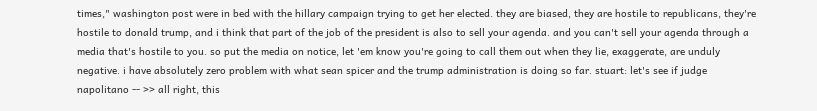times," washington post were in bed with the hillary campaign trying to get her elected. they are biased, they are hostile to republicans, they're hostile to donald trump, and i think that part of the job of the president is also to sell your agenda. and you can't sell your agenda through a media that's hostile to you. so put the media on notice, let 'em know you're going to call them out when they lie, exaggerate, are unduly negative. i have absolutely zero problem with what sean spicer and the trump administration is doing so far. stuart: let's see if judge napolitano -- >> all right, this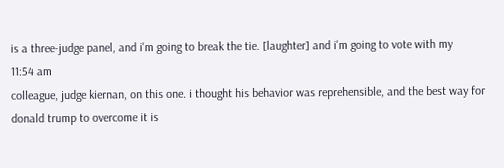is a three-judge panel, and i'm going to break the tie. [laughter] and i'm going to vote with my
11:54 am
colleague, judge kiernan, on this one. i thought his behavior was reprehensible, and the best way for donald trump to overcome it is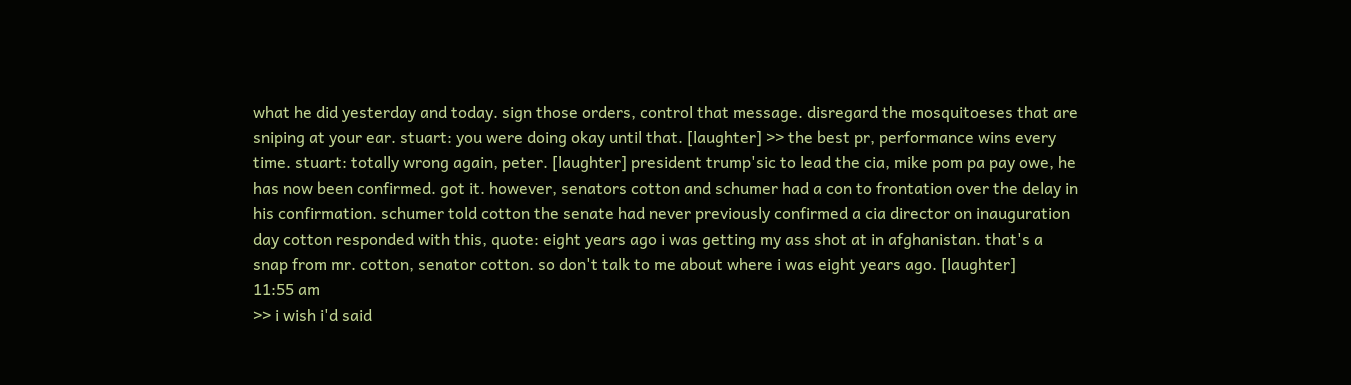what he did yesterday and today. sign those orders, control that message. disregard the mosquitoeses that are sniping at your ear. stuart: you were doing okay until that. [laughter] >> the best pr, performance wins every time. stuart: totally wrong again, peter. [laughter] president trump'sic to lead the cia, mike pom pa pay owe, he has now been confirmed. got it. however, senators cotton and schumer had a con to frontation over the delay in his confirmation. schumer told cotton the senate had never previously confirmed a cia director on inauguration day cotton responded with this, quote: eight years ago i was getting my ass shot at in afghanistan. that's a snap from mr. cotton, senator cotton. so don't talk to me about where i was eight years ago. [laughter]
11:55 am
>> i wish i'd said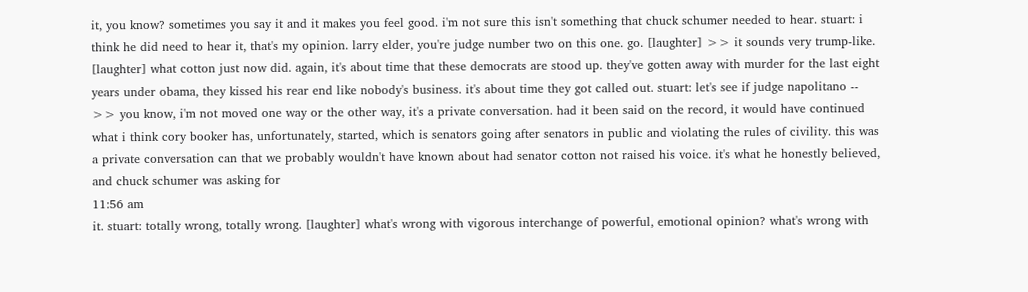it, you know? sometimes you say it and it makes you feel good. i'm not sure this isn't something that chuck schumer needed to hear. stuart: i think he did need to hear it, that's my opinion. larry elder, you're judge number two on this one. go. [laughter] >> it sounds very trump-like. [laughter] what cotton just now did. again, it's about time that these democrats are stood up. they've gotten away with murder for the last eight years under obama, they kissed his rear end like nobody's business. it's about time they got called out. stuart: let's see if judge napolitano -- >> you know, i'm not moved one way or the other way, it's a private conversation. had it been said on the record, it would have continued what i think cory booker has, unfortunately, started, which is senators going after senators in public and violating the rules of civility. this was a private conversation can that we probably wouldn't have known about had senator cotton not raised his voice. it's what he honestly believed, and chuck schumer was asking for
11:56 am
it. stuart: totally wrong, totally wrong. [laughter] what's wrong with vigorous interchange of powerful, emotional opinion? what's wrong with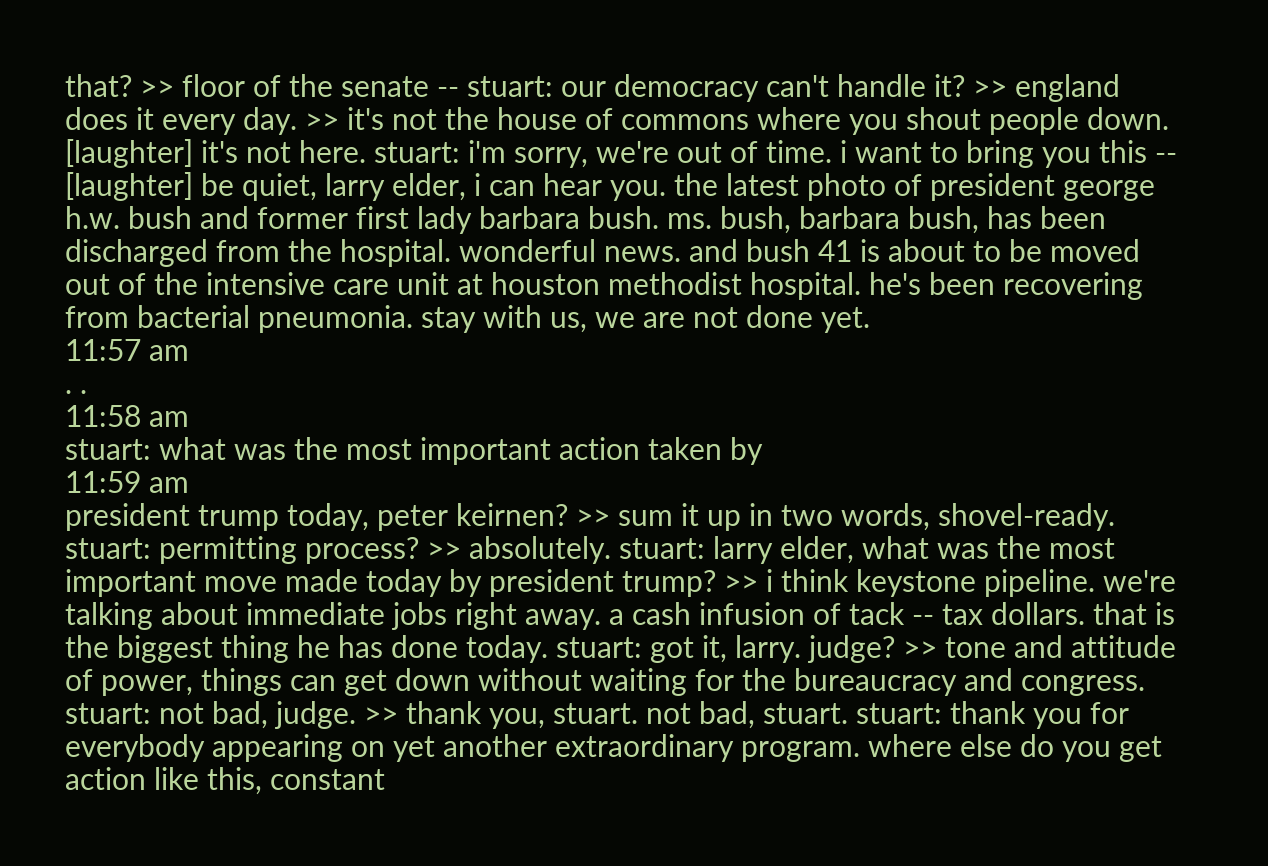that? >> floor of the senate -- stuart: our democracy can't handle it? >> england does it every day. >> it's not the house of commons where you shout people down. [laughter] it's not here. stuart: i'm sorry, we're out of time. i want to bring you this -- [laughter] be quiet, larry elder, i can hear you. the latest photo of president george h.w. bush and former first lady barbara bush. ms. bush, barbara bush, has been discharged from the hospital. wonderful news. and bush 41 is about to be moved out of the intensive care unit at houston methodist hospital. he's been recovering from bacterial pneumonia. stay with us, we are not done yet.
11:57 am
. .
11:58 am
stuart: what was the most important action taken by
11:59 am
president trump today, peter keirnen? >> sum it up in two words, shovel-ready. stuart: permitting process? >> absolutely. stuart: larry elder, what was the most important move made today by president trump? >> i think keystone pipeline. we're talking about immediate jobs right away. a cash infusion of tack -- tax dollars. that is the biggest thing he has done today. stuart: got it, larry. judge? >> tone and attitude of power, things can get down without waiting for the bureaucracy and congress. stuart: not bad, judge. >> thank you, stuart. not bad, stuart. stuart: thank you for everybody appearing on yet another extraordinary program. where else do you get action like this, constant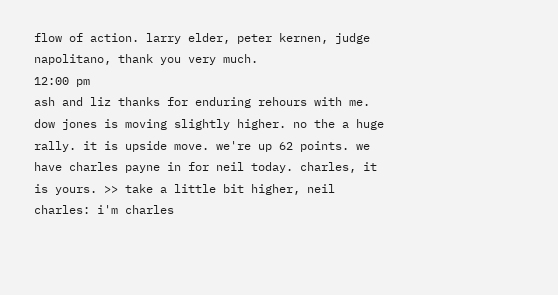flow of action. larry elder, peter kernen, judge napolitano, thank you very much.
12:00 pm
ash and liz thanks for enduring rehours with me. dow jones is moving slightly higher. no the a huge rally. it is upside move. we're up 62 points. we have charles payne in for neil today. charles, it is yours. >> take a little bit higher, neil charles: i'm charles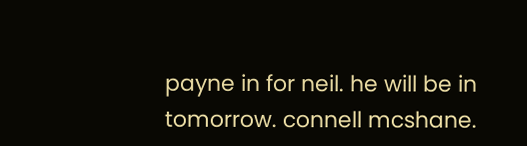payne in for neil. he will be in tomorrow. connell mcshane.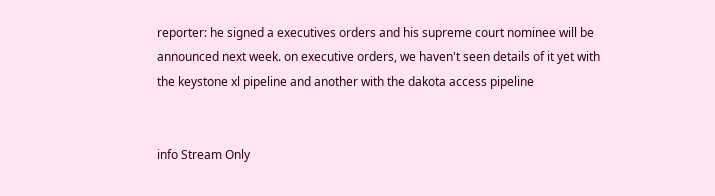reporter: he signed a executives orders and his supreme court nominee will be announced next week. on executive orders, we haven't seen details of it yet with the keystone xl pipeline and another with the dakota access pipeline


info Stream Only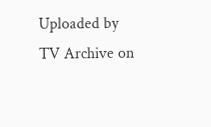Uploaded by TV Archive on